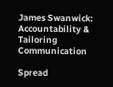James Swanwick: Accountability & Tailoring Communication

Spread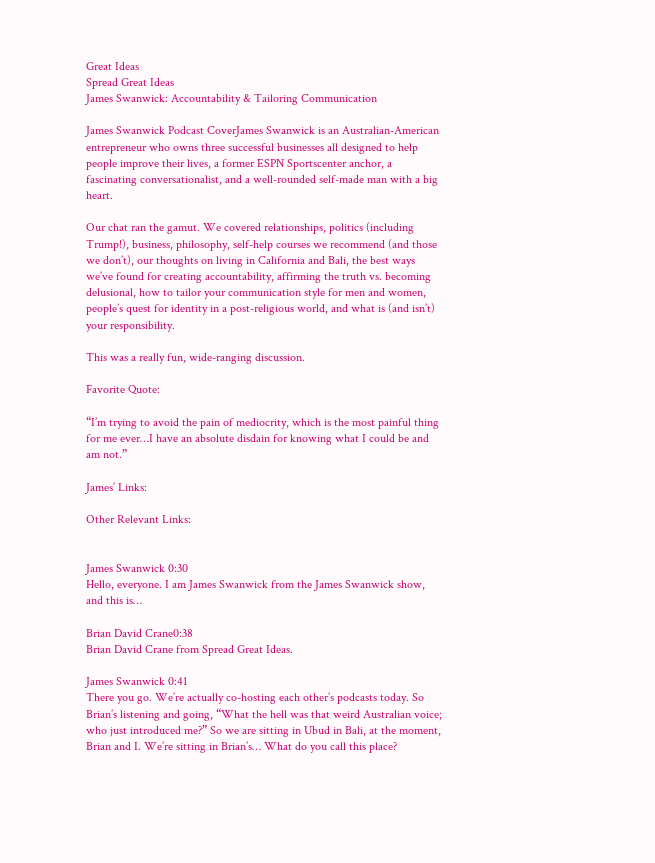Great Ideas
Spread Great Ideas
James Swanwick: Accountability & Tailoring Communication

James Swanwick Podcast CoverJames Swanwick is an Australian-American entrepreneur who owns three successful businesses all designed to help people improve their lives, a former ESPN Sportscenter anchor, a fascinating conversationalist, and a well-rounded self-made man with a big heart.

Our chat ran the gamut. We covered relationships, politics (including Trump!), business, philosophy, self-help courses we recommend (and those we don’t), our thoughts on living in California and Bali, the best ways we’ve found for creating accountability, affirming the truth vs. becoming delusional, how to tailor your communication style for men and women, people’s quest for identity in a post-religious world, and what is (and isn’t) your responsibility.

This was a really fun, wide-ranging discussion.

Favorite Quote:

“I’m trying to avoid the pain of mediocrity, which is the most painful thing for me ever…I have an absolute disdain for knowing what I could be and am not.”

James’ Links:

Other Relevant Links:


James Swanwick 0:30
Hello, everyone. I am James Swanwick from the James Swanwick show, and this is…

Brian David Crane0:38
Brian David Crane from Spread Great Ideas.

James Swanwick 0:41
There you go. We’re actually co-hosting each other’s podcasts today. So Brian’s listening and going, “What the hell was that weird Australian voice; who just introduced me?” So we are sitting in Ubud in Bali, at the moment, Brian and I. We’re sitting in Brian’s… What do you call this place?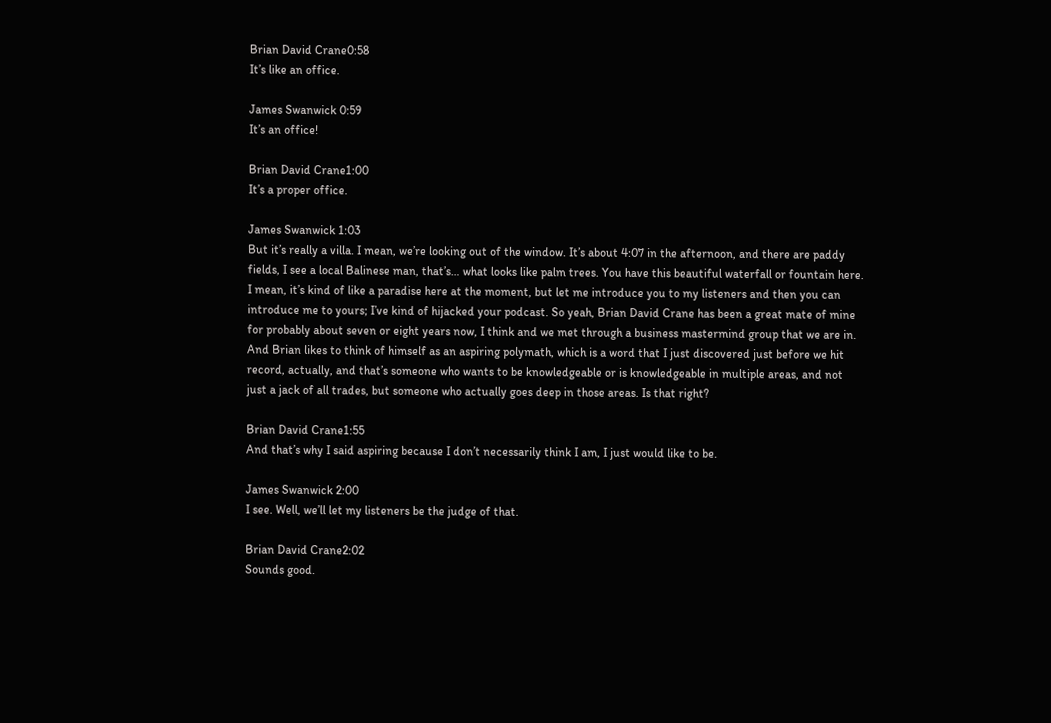Brian David Crane0:58
It’s like an office.

James Swanwick 0:59
It’s an office!

Brian David Crane1:00
It’s a proper office.

James Swanwick 1:03
But it’s really a villa. I mean, we’re looking out of the window. It’s about 4:07 in the afternoon, and there are paddy fields, I see a local Balinese man, that’s… what looks like palm trees. You have this beautiful waterfall or fountain here. I mean, it’s kind of like a paradise here at the moment, but let me introduce you to my listeners and then you can introduce me to yours; I’ve kind of hijacked your podcast. So yeah, Brian David Crane has been a great mate of mine for probably about seven or eight years now, I think and we met through a business mastermind group that we are in. And Brian likes to think of himself as an aspiring polymath, which is a word that I just discovered just before we hit record, actually, and that’s someone who wants to be knowledgeable or is knowledgeable in multiple areas, and not just a jack of all trades, but someone who actually goes deep in those areas. Is that right?

Brian David Crane1:55
And that’s why I said aspiring because I don’t necessarily think I am, I just would like to be.

James Swanwick 2:00
I see. Well, we’ll let my listeners be the judge of that.

Brian David Crane2:02
Sounds good.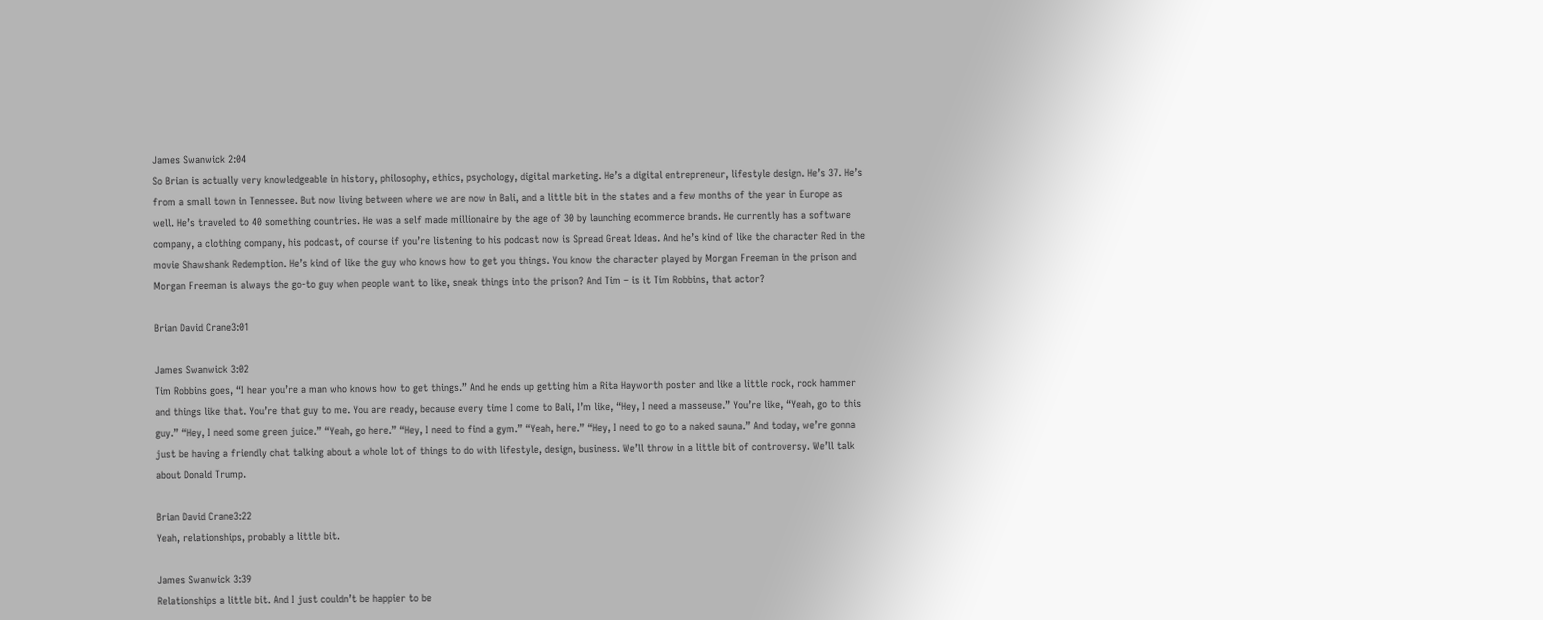James Swanwick 2:04
So Brian is actually very knowledgeable in history, philosophy, ethics, psychology, digital marketing. He’s a digital entrepreneur, lifestyle design. He’s 37. He’s from a small town in Tennessee. But now living between where we are now in Bali, and a little bit in the states and a few months of the year in Europe as well. He’s traveled to 40 something countries. He was a self made millionaire by the age of 30 by launching ecommerce brands. He currently has a software company, a clothing company, his podcast, of course if you’re listening to his podcast now is Spread Great Ideas. And he’s kind of like the character Red in the movie Shawshank Redemption. He’s kind of like the guy who knows how to get you things. You know the character played by Morgan Freeman in the prison and Morgan Freeman is always the go-to guy when people want to like, sneak things into the prison? And Tim – is it Tim Robbins, that actor?

Brian David Crane3:01

James Swanwick 3:02
Tim Robbins goes, “I hear you’re a man who knows how to get things.” And he ends up getting him a Rita Hayworth poster and like a little rock, rock hammer and things like that. You’re that guy to me. You are ready, because every time I come to Bali, I’m like, “Hey, I need a masseuse.” You’re like, “Yeah, go to this guy.” “Hey, I need some green juice.” “Yeah, go here.” “Hey, I need to find a gym.” “Yeah, here.” “Hey, I need to go to a naked sauna.” And today, we’re gonna just be having a friendly chat talking about a whole lot of things to do with lifestyle, design, business. We’ll throw in a little bit of controversy. We’ll talk about Donald Trump.

Brian David Crane3:22
Yeah, relationships, probably a little bit.

James Swanwick 3:39
Relationships a little bit. And I just couldn’t be happier to be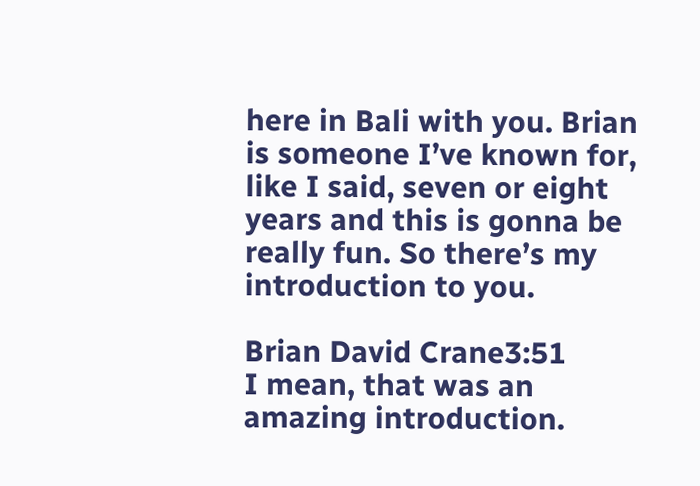here in Bali with you. Brian is someone I’ve known for, like I said, seven or eight years and this is gonna be really fun. So there’s my introduction to you.

Brian David Crane3:51
I mean, that was an amazing introduction.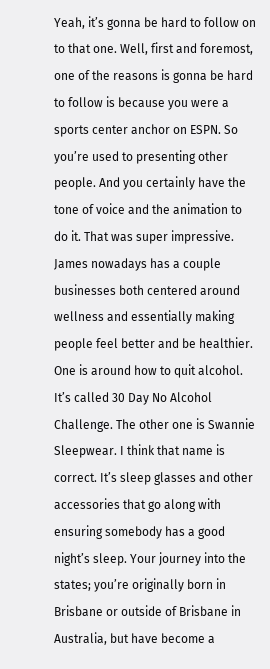Yeah, it’s gonna be hard to follow on to that one. Well, first and foremost, one of the reasons is gonna be hard to follow is because you were a sports center anchor on ESPN. So you’re used to presenting other people. And you certainly have the tone of voice and the animation to do it. That was super impressive. James nowadays has a couple businesses both centered around wellness and essentially making people feel better and be healthier. One is around how to quit alcohol. It’s called 30 Day No Alcohol Challenge. The other one is Swannie Sleepwear. I think that name is correct. It’s sleep glasses and other accessories that go along with ensuring somebody has a good night’s sleep. Your journey into the states; you’re originally born in Brisbane or outside of Brisbane in Australia, but have become a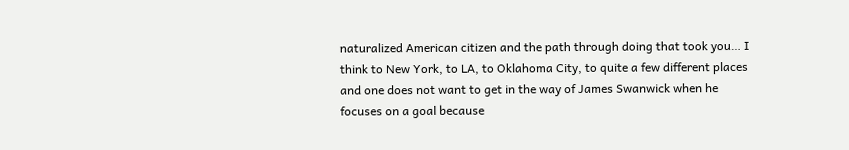naturalized American citizen and the path through doing that took you… I think to New York, to LA, to Oklahoma City, to quite a few different places and one does not want to get in the way of James Swanwick when he focuses on a goal because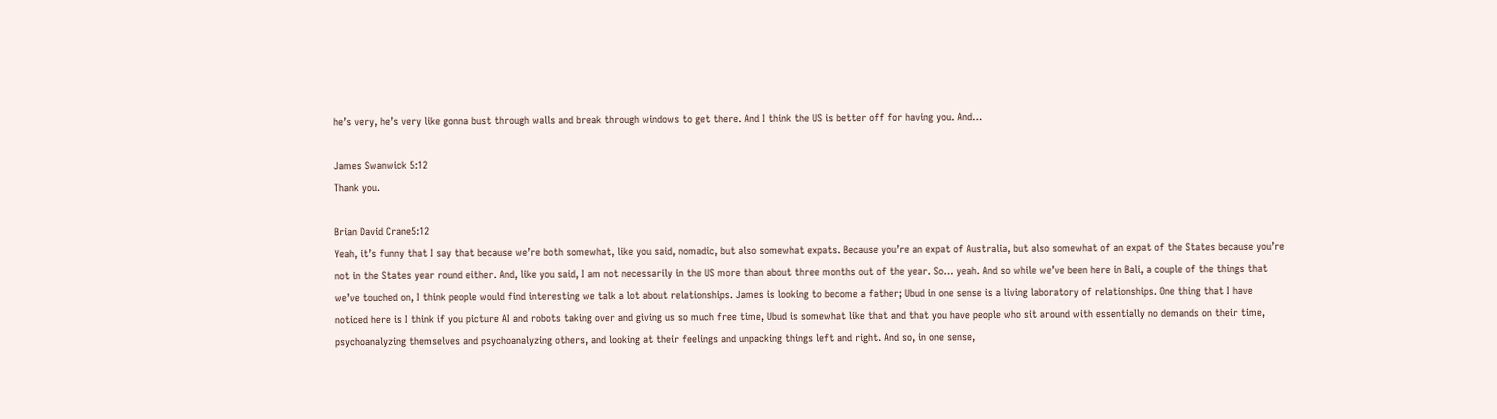he’s very, he’s very like gonna bust through walls and break through windows to get there. And I think the US is better off for having you. And…

James Swanwick 5:12
Thank you.

Brian David Crane5:12
Yeah, it’s funny that I say that because we’re both somewhat, like you said, nomadic, but also somewhat expats. Because you’re an expat of Australia, but also somewhat of an expat of the States because you’re not in the States year round either. And, like you said, I am not necessarily in the US more than about three months out of the year. So… yeah. And so while we’ve been here in Bali, a couple of the things that we’ve touched on, I think people would find interesting we talk a lot about relationships. James is looking to become a father; Ubud in one sense is a living laboratory of relationships. One thing that I have noticed here is I think if you picture AI and robots taking over and giving us so much free time, Ubud is somewhat like that and that you have people who sit around with essentially no demands on their time, psychoanalyzing themselves and psychoanalyzing others, and looking at their feelings and unpacking things left and right. And so, in one sense,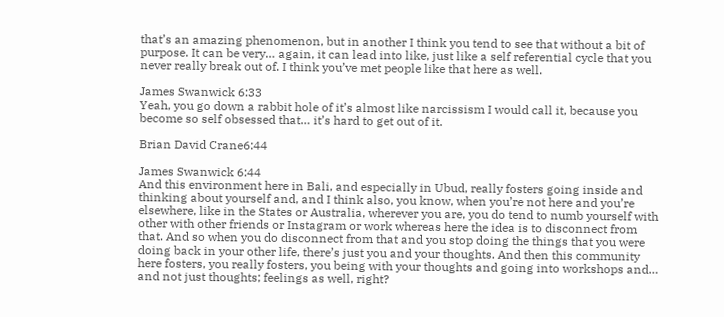that’s an amazing phenomenon, but in another I think you tend to see that without a bit of purpose. It can be very… again, it can lead into like, just like a self referential cycle that you never really break out of. I think you’ve met people like that here as well.

James Swanwick 6:33
Yeah, you go down a rabbit hole of it’s almost like narcissism I would call it, because you become so self obsessed that… it’s hard to get out of it.

Brian David Crane6:44

James Swanwick 6:44
And this environment here in Bali, and especially in Ubud, really fosters going inside and thinking about yourself and, and I think also, you know, when you’re not here and you’re elsewhere, like in the States or Australia, wherever you are, you do tend to numb yourself with other with other friends or Instagram or work whereas here the idea is to disconnect from that. And so when you do disconnect from that and you stop doing the things that you were doing back in your other life, there’s just you and your thoughts. And then this community here fosters, you really fosters, you being with your thoughts and going into workshops and… and not just thoughts; feelings as well, right?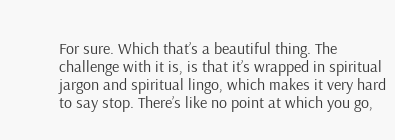For sure. Which that’s a beautiful thing. The challenge with it is, is that it’s wrapped in spiritual jargon and spiritual lingo, which makes it very hard to say stop. There’s like no point at which you go,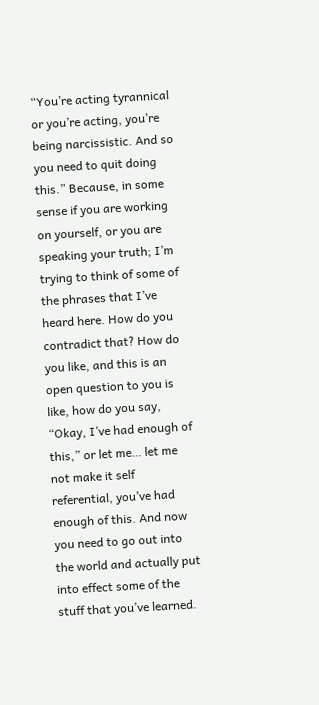“You’re acting tyrannical or you’re acting, you’re being narcissistic. And so you need to quit doing this.” Because, in some sense if you are working on yourself, or you are speaking your truth; I’m trying to think of some of the phrases that I’ve heard here. How do you contradict that? How do you like, and this is an open question to you is like, how do you say, “Okay, I’ve had enough of this,” or let me… let me not make it self referential, you’ve had enough of this. And now you need to go out into the world and actually put into effect some of the stuff that you’ve learned.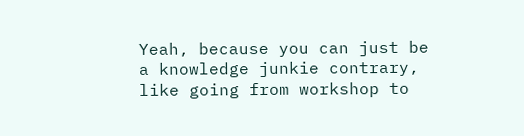Yeah, because you can just be a knowledge junkie contrary, like going from workshop to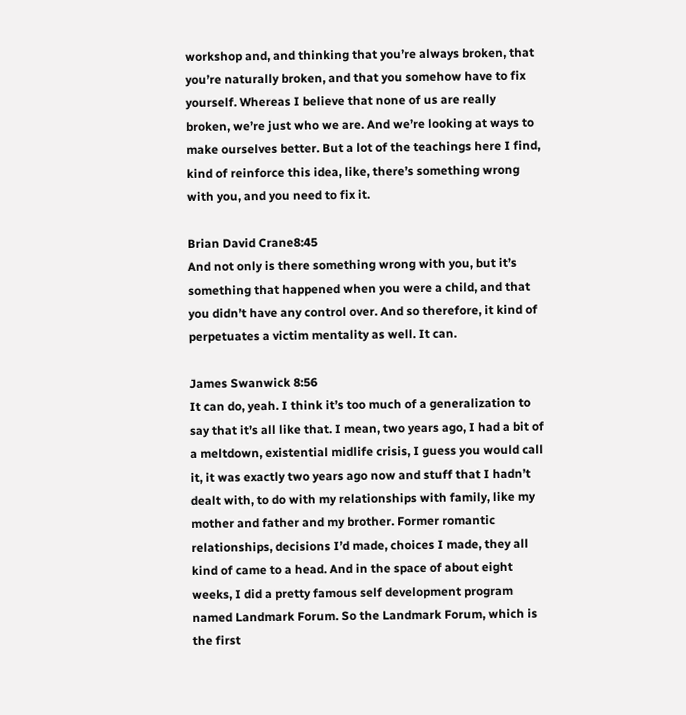workshop and, and thinking that you’re always broken, that you’re naturally broken, and that you somehow have to fix yourself. Whereas I believe that none of us are really broken, we’re just who we are. And we’re looking at ways to make ourselves better. But a lot of the teachings here I find, kind of reinforce this idea, like, there’s something wrong with you, and you need to fix it.

Brian David Crane8:45
And not only is there something wrong with you, but it’s something that happened when you were a child, and that you didn’t have any control over. And so therefore, it kind of perpetuates a victim mentality as well. It can.

James Swanwick 8:56
It can do, yeah. I think it’s too much of a generalization to say that it’s all like that. I mean, two years ago, I had a bit of a meltdown, existential midlife crisis, I guess you would call it, it was exactly two years ago now and stuff that I hadn’t dealt with, to do with my relationships with family, like my mother and father and my brother. Former romantic relationships, decisions I’d made, choices I made, they all kind of came to a head. And in the space of about eight weeks, I did a pretty famous self development program named Landmark Forum. So the Landmark Forum, which is the first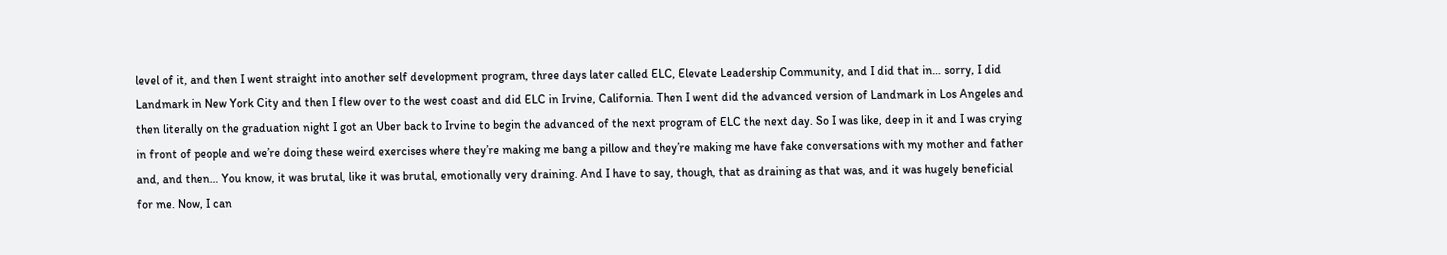level of it, and then I went straight into another self development program, three days later called ELC, Elevate Leadership Community, and I did that in… sorry, I did Landmark in New York City and then I flew over to the west coast and did ELC in Irvine, California. Then I went did the advanced version of Landmark in Los Angeles and then literally on the graduation night I got an Uber back to Irvine to begin the advanced of the next program of ELC the next day. So I was like, deep in it and I was crying in front of people and we’re doing these weird exercises where they’re making me bang a pillow and they’re making me have fake conversations with my mother and father and, and then… You know, it was brutal, like it was brutal, emotionally very draining. And I have to say, though, that as draining as that was, and it was hugely beneficial for me. Now, I can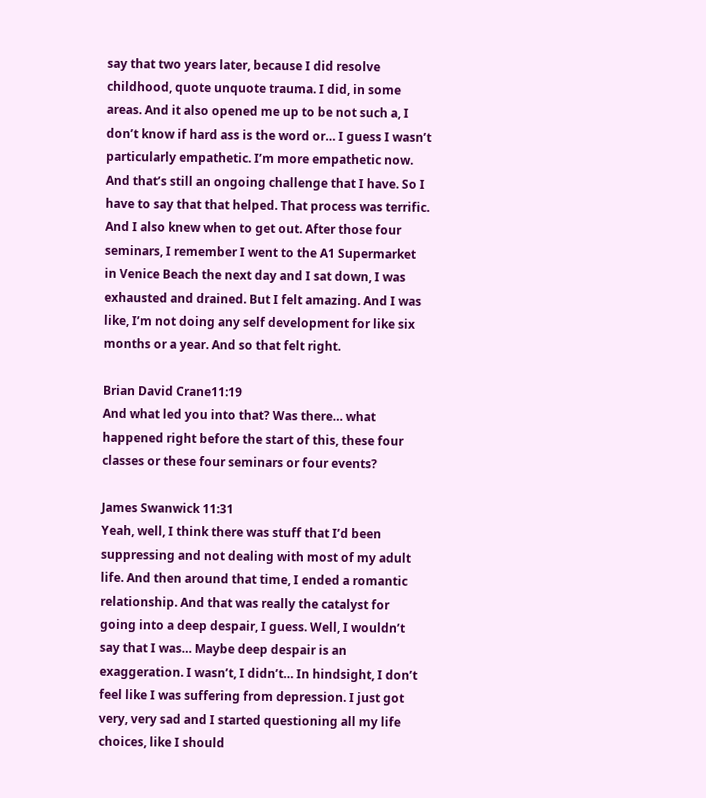say that two years later, because I did resolve childhood, quote unquote trauma. I did, in some areas. And it also opened me up to be not such a, I don’t know if hard ass is the word or… I guess I wasn’t particularly empathetic. I’m more empathetic now. And that’s still an ongoing challenge that I have. So I have to say that that helped. That process was terrific. And I also knew when to get out. After those four seminars, I remember I went to the A1 Supermarket in Venice Beach the next day and I sat down, I was exhausted and drained. But I felt amazing. And I was like, I’m not doing any self development for like six months or a year. And so that felt right.

Brian David Crane11:19
And what led you into that? Was there… what happened right before the start of this, these four classes or these four seminars or four events?

James Swanwick 11:31
Yeah, well, I think there was stuff that I’d been suppressing and not dealing with most of my adult life. And then around that time, I ended a romantic relationship. And that was really the catalyst for going into a deep despair, I guess. Well, I wouldn’t say that I was… Maybe deep despair is an exaggeration. I wasn’t, I didn’t… In hindsight, I don’t feel like I was suffering from depression. I just got very, very sad and I started questioning all my life choices, like I should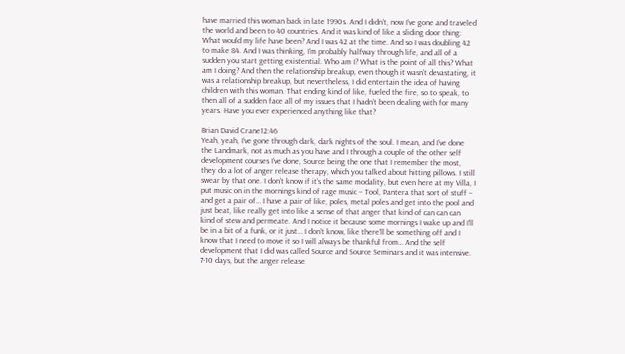have married this woman back in late 1990s. And I didn’t, now I’ve gone and traveled the world and been to 40 countries. And it was kind of like a sliding door thing: What would my life have been? And I was 42 at the time. And so I was doubling 42 to make 84. And I was thinking, I’m probably halfway through life, and all of a sudden you start getting existential. Who am I? What is the point of all this? What am I doing? And then the relationship breakup, even though it wasn’t devastating, it was a relationship breakup, but nevertheless, I did entertain the idea of having children with this woman. That ending kind of like, fueled the fire, so to speak, to then all of a sudden face all of my issues that I hadn’t been dealing with for many years. Have you ever experienced anything like that?

Brian David Crane12:46
Yeah, yeah, I’ve gone through dark, dark nights of the soul. I mean, and I’ve done the Landmark, not as much as you have and I through a couple of the other self development courses I’ve done, Source being the one that I remember the most, they do a lot of anger release therapy, which you talked about hitting pillows. I still swear by that one. I don’t know if it’s the same modality, but even here at my Villa, I put music on in the mornings kind of rage music – Tool, Pantera that sort of stuff – and get a pair of… I have a pair of like, poles, metal poles and get into the pool and just beat, like really get into like a sense of that anger that kind of can can can kind of stew and permeate. And I notice it because some mornings I wake up and I’ll be in a bit of a funk, or it just… I don’t know, like there’ll be something off and I know that I need to move it so I will always be thankful from… And the self development that I did was called Source and Source Seminars and it was intensive. 7-10 days, but the anger release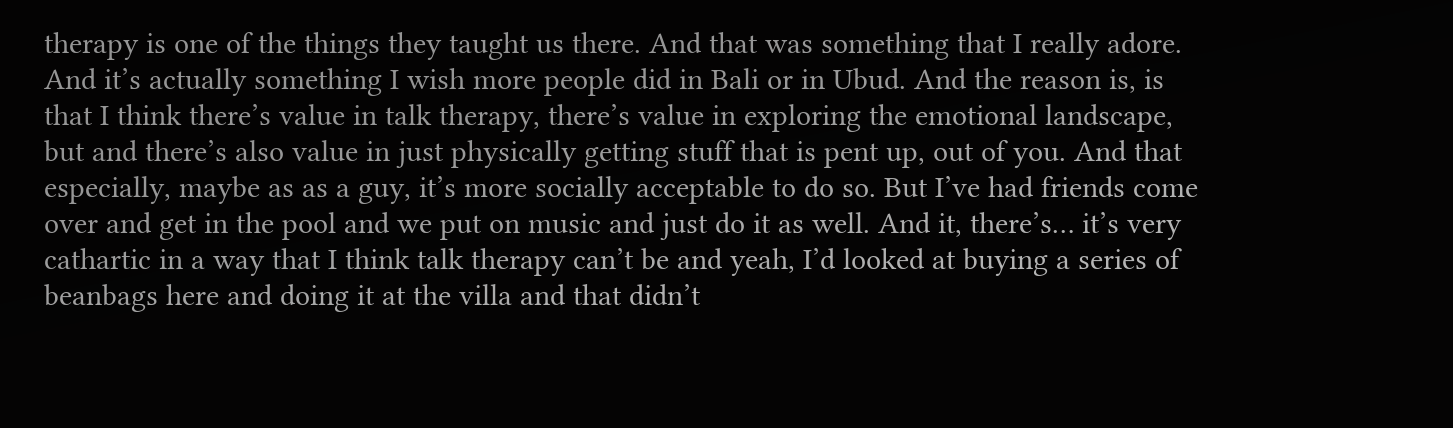therapy is one of the things they taught us there. And that was something that I really adore. And it’s actually something I wish more people did in Bali or in Ubud. And the reason is, is that I think there’s value in talk therapy, there’s value in exploring the emotional landscape, but and there’s also value in just physically getting stuff that is pent up, out of you. And that especially, maybe as as a guy, it’s more socially acceptable to do so. But I’ve had friends come over and get in the pool and we put on music and just do it as well. And it, there’s… it’s very cathartic in a way that I think talk therapy can’t be and yeah, I’d looked at buying a series of beanbags here and doing it at the villa and that didn’t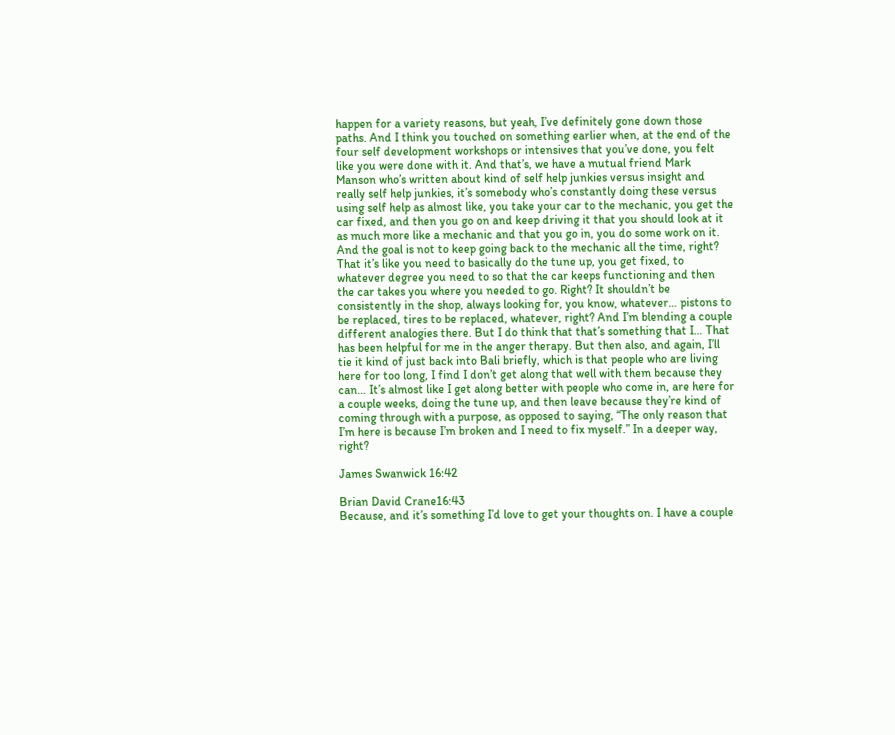happen for a variety reasons, but yeah, I’ve definitely gone down those paths. And I think you touched on something earlier when, at the end of the four self development workshops or intensives that you’ve done, you felt like you were done with it. And that’s, we have a mutual friend Mark Manson who’s written about kind of self help junkies versus insight and really self help junkies, it’s somebody who’s constantly doing these versus using self help as almost like, you take your car to the mechanic, you get the car fixed, and then you go on and keep driving it that you should look at it as much more like a mechanic and that you go in, you do some work on it. And the goal is not to keep going back to the mechanic all the time, right? That it’s like you need to basically do the tune up, you get fixed, to whatever degree you need to so that the car keeps functioning and then the car takes you where you needed to go. Right? It shouldn’t be consistently in the shop, always looking for, you know, whatever… pistons to be replaced, tires to be replaced, whatever, right? And I’m blending a couple different analogies there. But I do think that that’s something that I… That has been helpful for me in the anger therapy. But then also, and again, I’ll tie it kind of just back into Bali briefly, which is that people who are living here for too long, I find I don’t get along that well with them because they can… It’s almost like I get along better with people who come in, are here for a couple weeks, doing the tune up, and then leave because they’re kind of coming through with a purpose, as opposed to saying, “The only reason that I’m here is because I’m broken and I need to fix myself.” In a deeper way, right?

James Swanwick 16:42

Brian David Crane16:43
Because, and it’s something I’d love to get your thoughts on. I have a couple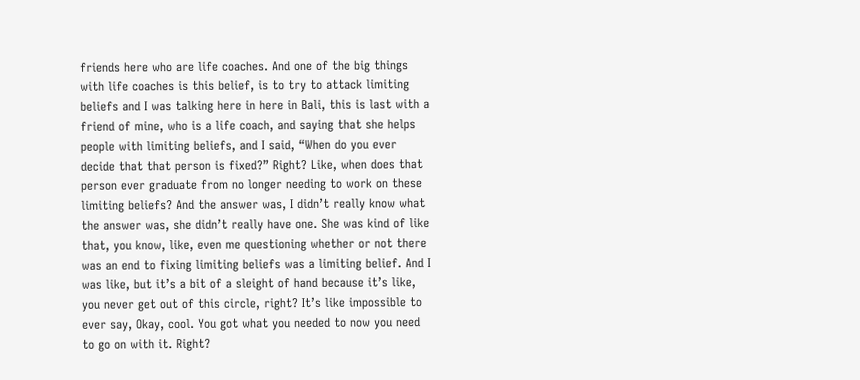friends here who are life coaches. And one of the big things with life coaches is this belief, is to try to attack limiting beliefs and I was talking here in here in Bali, this is last with a friend of mine, who is a life coach, and saying that she helps people with limiting beliefs, and I said, “When do you ever decide that that person is fixed?” Right? Like, when does that person ever graduate from no longer needing to work on these limiting beliefs? And the answer was, I didn’t really know what the answer was, she didn’t really have one. She was kind of like that, you know, like, even me questioning whether or not there was an end to fixing limiting beliefs was a limiting belief. And I was like, but it’s a bit of a sleight of hand because it’s like, you never get out of this circle, right? It’s like impossible to ever say, Okay, cool. You got what you needed to now you need to go on with it. Right?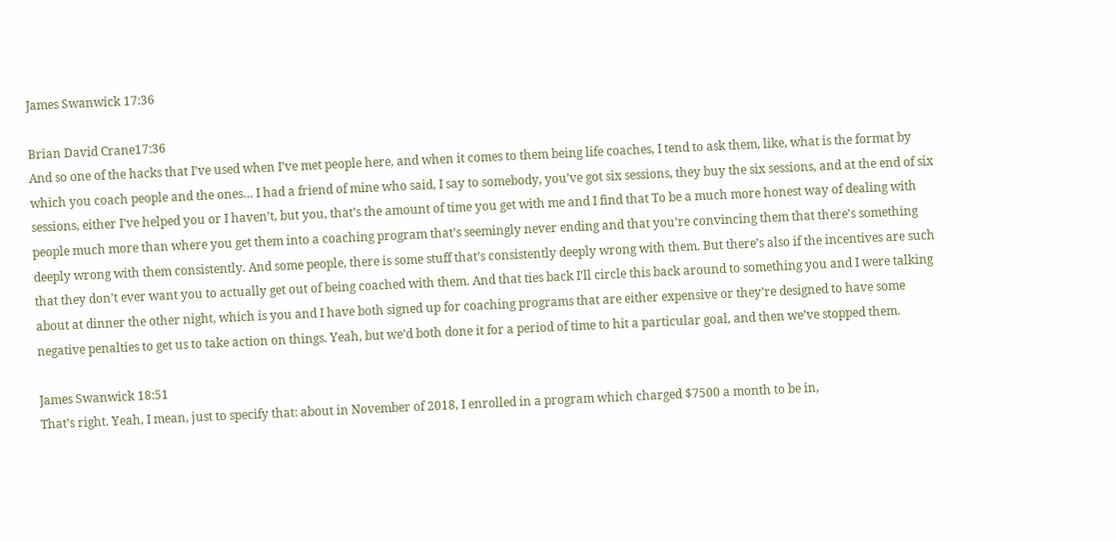James Swanwick 17:36

Brian David Crane17:36
And so one of the hacks that I’ve used when I’ve met people here, and when it comes to them being life coaches, I tend to ask them, like, what is the format by which you coach people and the ones… I had a friend of mine who said, I say to somebody, you’ve got six sessions, they buy the six sessions, and at the end of six sessions, either I’ve helped you or I haven’t, but you, that’s the amount of time you get with me and I find that To be a much more honest way of dealing with people much more than where you get them into a coaching program that’s seemingly never ending and that you’re convincing them that there’s something deeply wrong with them consistently. And some people, there is some stuff that’s consistently deeply wrong with them. But there’s also if the incentives are such that they don’t ever want you to actually get out of being coached with them. And that ties back I’ll circle this back around to something you and I were talking about at dinner the other night, which is you and I have both signed up for coaching programs that are either expensive or they’re designed to have some negative penalties to get us to take action on things. Yeah, but we’d both done it for a period of time to hit a particular goal, and then we’ve stopped them.

James Swanwick 18:51
That’s right. Yeah, I mean, just to specify that: about in November of 2018, I enrolled in a program which charged $7500 a month to be in,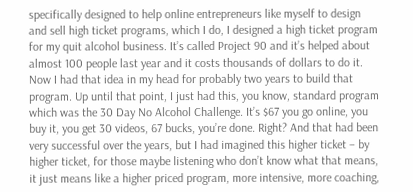specifically designed to help online entrepreneurs like myself to design and sell high ticket programs, which I do, I designed a high ticket program for my quit alcohol business. It’s called Project 90 and it’s helped about almost 100 people last year and it costs thousands of dollars to do it. Now I had that idea in my head for probably two years to build that program. Up until that point, I just had this, you know, standard program which was the 30 Day No Alcohol Challenge. It’s $67 you go online, you buy it, you get 30 videos, 67 bucks, you’re done. Right? And that had been very successful over the years, but I had imagined this higher ticket – by higher ticket, for those maybe listening who don’t know what that means, it just means like a higher priced program, more intensive, more coaching,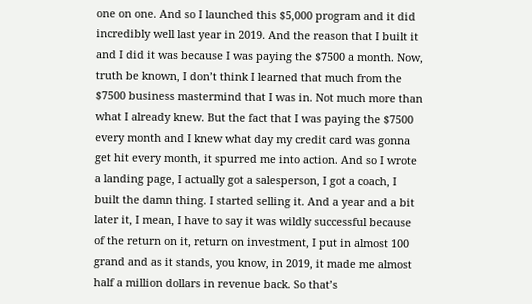one on one. And so I launched this $5,000 program and it did incredibly well last year in 2019. And the reason that I built it and I did it was because I was paying the $7500 a month. Now, truth be known, I don’t think I learned that much from the $7500 business mastermind that I was in. Not much more than what I already knew. But the fact that I was paying the $7500 every month and I knew what day my credit card was gonna get hit every month, it spurred me into action. And so I wrote a landing page, I actually got a salesperson, I got a coach, I built the damn thing. I started selling it. And a year and a bit later it, I mean, I have to say it was wildly successful because of the return on it, return on investment, I put in almost 100 grand and as it stands, you know, in 2019, it made me almost half a million dollars in revenue back. So that’s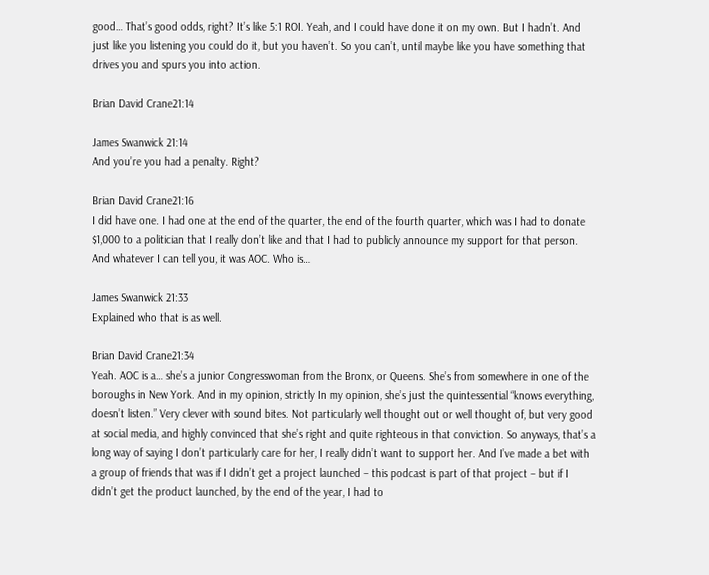good… That’s good odds, right? It’s like 5:1 ROI. Yeah, and I could have done it on my own. But I hadn’t. And just like you listening you could do it, but you haven’t. So you can’t, until maybe like you have something that drives you and spurs you into action.

Brian David Crane21:14

James Swanwick 21:14
And you’re you had a penalty. Right?

Brian David Crane21:16
I did have one. I had one at the end of the quarter, the end of the fourth quarter, which was I had to donate $1,000 to a politician that I really don’t like and that I had to publicly announce my support for that person. And whatever I can tell you, it was AOC. Who is…

James Swanwick 21:33
Explained who that is as well.

Brian David Crane21:34
Yeah. AOC is a… she’s a junior Congresswoman from the Bronx, or Queens. She’s from somewhere in one of the boroughs in New York. And in my opinion, strictly In my opinion, she’s just the quintessential “knows everything, doesn’t listen.” Very clever with sound bites. Not particularly well thought out or well thought of, but very good at social media, and highly convinced that she’s right and quite righteous in that conviction. So anyways, that’s a long way of saying I don’t particularly care for her, I really didn’t want to support her. And I’ve made a bet with a group of friends that was if I didn’t get a project launched – this podcast is part of that project – but if I didn’t get the product launched, by the end of the year, I had to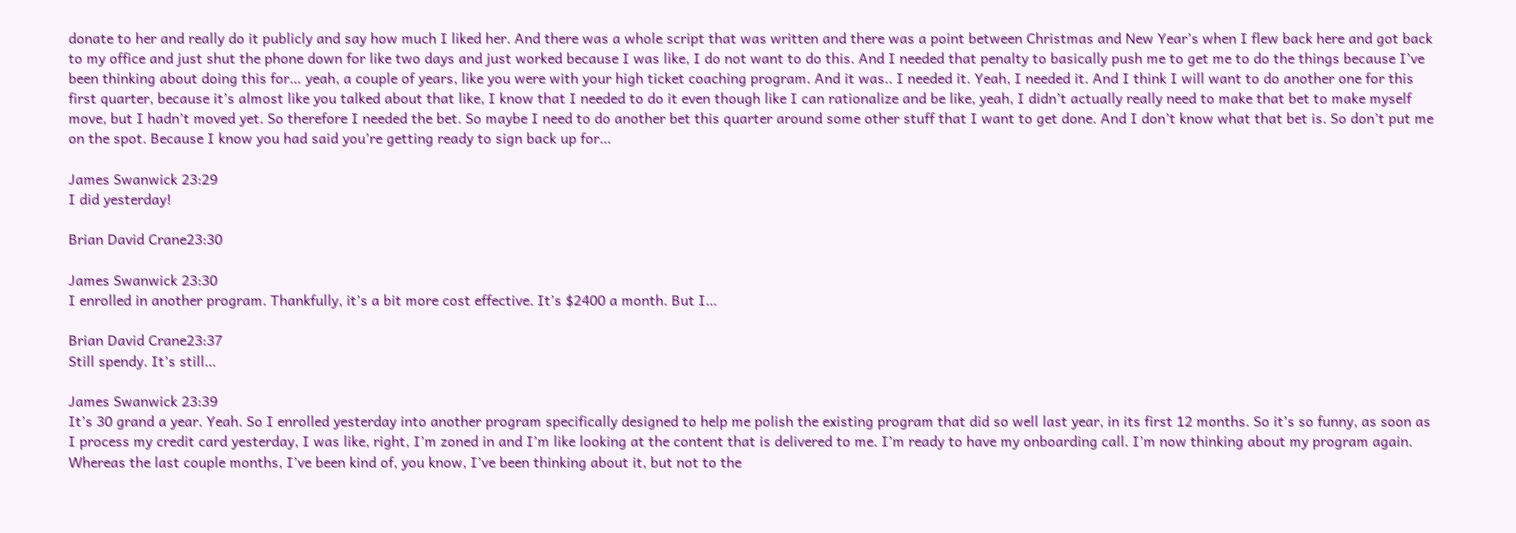donate to her and really do it publicly and say how much I liked her. And there was a whole script that was written and there was a point between Christmas and New Year’s when I flew back here and got back to my office and just shut the phone down for like two days and just worked because I was like, I do not want to do this. And I needed that penalty to basically push me to get me to do the things because I’ve been thinking about doing this for… yeah, a couple of years, like you were with your high ticket coaching program. And it was.. I needed it. Yeah, I needed it. And I think I will want to do another one for this first quarter, because it’s almost like you talked about that like, I know that I needed to do it even though like I can rationalize and be like, yeah, I didn’t actually really need to make that bet to make myself move, but I hadn’t moved yet. So therefore I needed the bet. So maybe I need to do another bet this quarter around some other stuff that I want to get done. And I don’t know what that bet is. So don’t put me on the spot. Because I know you had said you’re getting ready to sign back up for…

James Swanwick 23:29
I did yesterday!

Brian David Crane23:30

James Swanwick 23:30
I enrolled in another program. Thankfully, it’s a bit more cost effective. It’s $2400 a month. But I…

Brian David Crane23:37
Still spendy. It’s still…

James Swanwick 23:39
It’s 30 grand a year. Yeah. So I enrolled yesterday into another program specifically designed to help me polish the existing program that did so well last year, in its first 12 months. So it’s so funny, as soon as I process my credit card yesterday, I was like, right, I’m zoned in and I’m like looking at the content that is delivered to me. I’m ready to have my onboarding call. I’m now thinking about my program again. Whereas the last couple months, I’ve been kind of, you know, I’ve been thinking about it, but not to the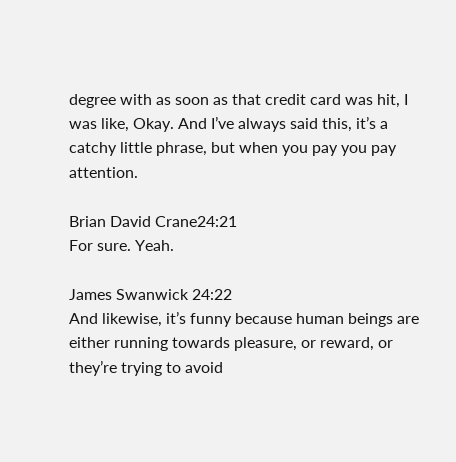degree with as soon as that credit card was hit, I was like, Okay. And I’ve always said this, it’s a catchy little phrase, but when you pay you pay attention.

Brian David Crane24:21
For sure. Yeah.

James Swanwick 24:22
And likewise, it’s funny because human beings are either running towards pleasure, or reward, or they’re trying to avoid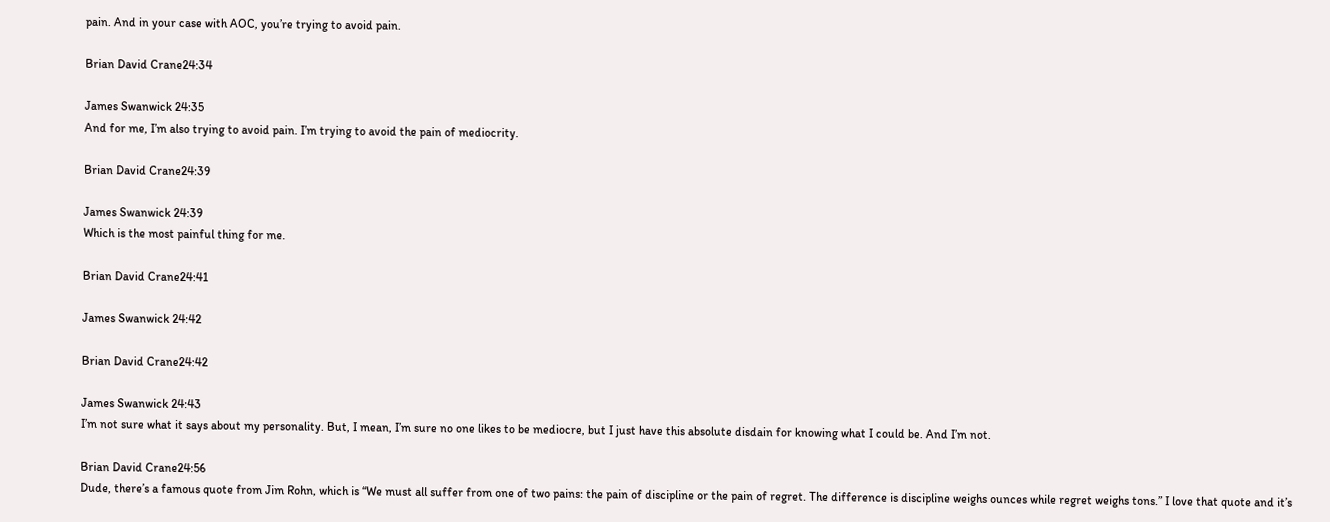pain. And in your case with AOC, you’re trying to avoid pain.

Brian David Crane24:34

James Swanwick 24:35
And for me, I’m also trying to avoid pain. I’m trying to avoid the pain of mediocrity.

Brian David Crane24:39

James Swanwick 24:39
Which is the most painful thing for me.

Brian David Crane24:41

James Swanwick 24:42

Brian David Crane24:42

James Swanwick 24:43
I’m not sure what it says about my personality. But, I mean, I’m sure no one likes to be mediocre, but I just have this absolute disdain for knowing what I could be. And I’m not.

Brian David Crane24:56
Dude, there’s a famous quote from Jim Rohn, which is “We must all suffer from one of two pains: the pain of discipline or the pain of regret. The difference is discipline weighs ounces while regret weighs tons.” I love that quote and it’s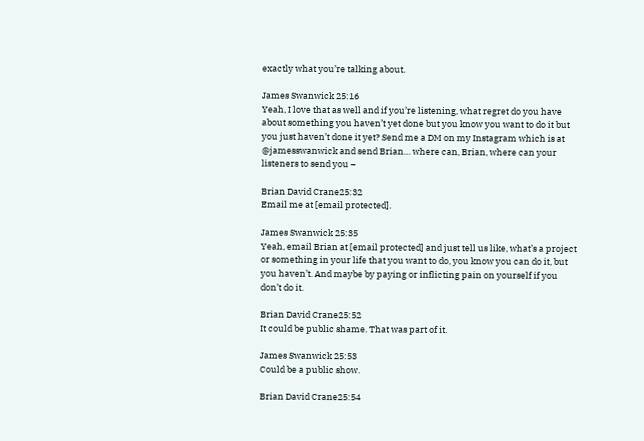exactly what you’re talking about.

James Swanwick 25:16
Yeah, I love that as well and if you’re listening, what regret do you have about something you haven’t yet done but you know you want to do it but you just haven’t done it yet? Send me a DM on my Instagram which is at @jamesswanwick and send Brian… where can, Brian, where can your listeners to send you –

Brian David Crane25:32
Email me at [email protected].

James Swanwick 25:35
Yeah, email Brian at [email protected] and just tell us like, what’s a project or something in your life that you want to do, you know you can do it, but you haven’t. And maybe by paying or inflicting pain on yourself if you don’t do it.

Brian David Crane25:52
It could be public shame. That was part of it.

James Swanwick 25:53
Could be a public show.

Brian David Crane25:54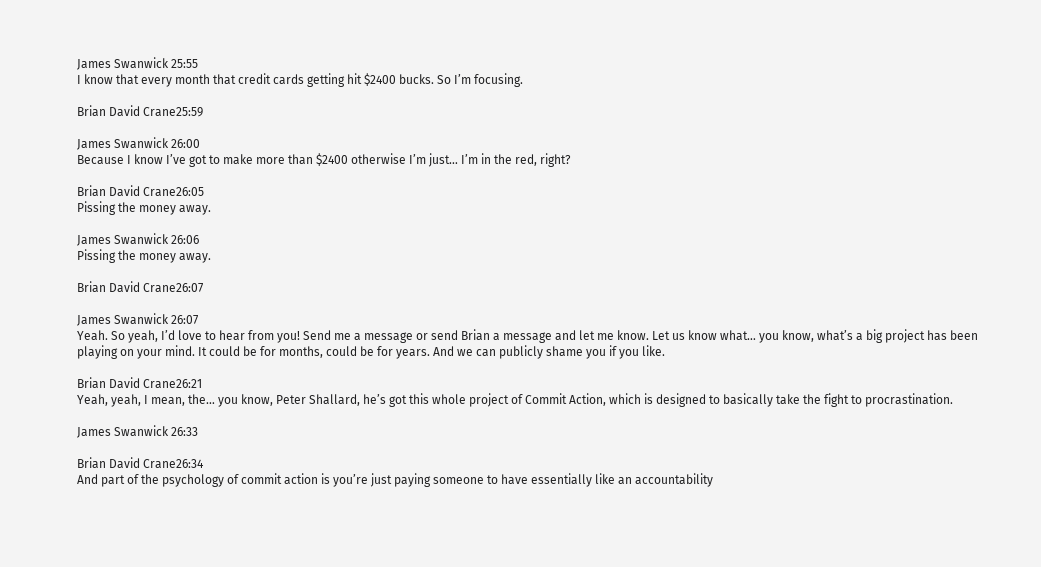James Swanwick 25:55
I know that every month that credit cards getting hit $2400 bucks. So I’m focusing.

Brian David Crane25:59

James Swanwick 26:00
Because I know I’ve got to make more than $2400 otherwise I’m just… I’m in the red, right?

Brian David Crane26:05
Pissing the money away.

James Swanwick 26:06
Pissing the money away.

Brian David Crane26:07

James Swanwick 26:07
Yeah. So yeah, I’d love to hear from you! Send me a message or send Brian a message and let me know. Let us know what… you know, what’s a big project has been playing on your mind. It could be for months, could be for years. And we can publicly shame you if you like.

Brian David Crane26:21
Yeah, yeah, I mean, the… you know, Peter Shallard, he’s got this whole project of Commit Action, which is designed to basically take the fight to procrastination.

James Swanwick 26:33

Brian David Crane26:34
And part of the psychology of commit action is you’re just paying someone to have essentially like an accountability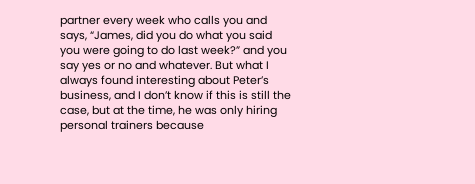partner every week who calls you and says, “James, did you do what you said you were going to do last week?” and you say yes or no and whatever. But what I always found interesting about Peter’s business, and I don’t know if this is still the case, but at the time, he was only hiring personal trainers because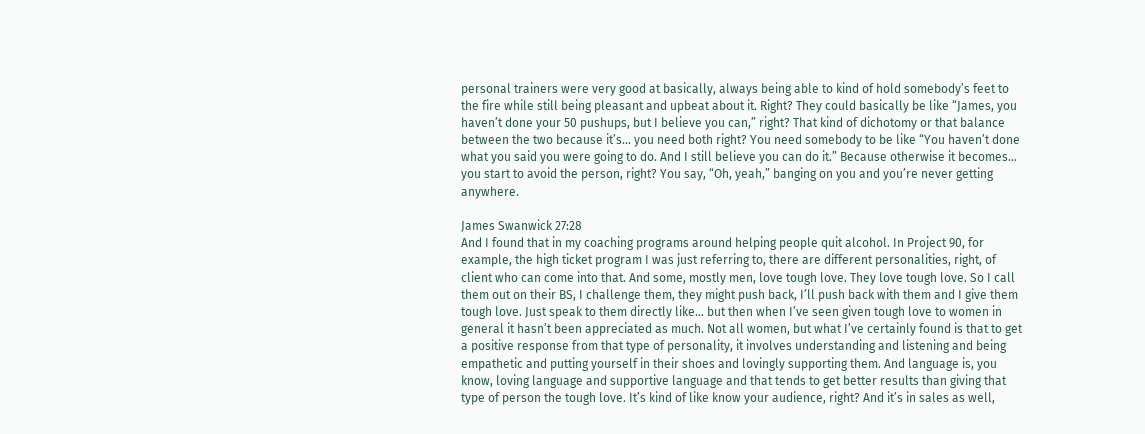personal trainers were very good at basically, always being able to kind of hold somebody’s feet to the fire while still being pleasant and upbeat about it. Right? They could basically be like “James, you haven’t done your 50 pushups, but I believe you can,” right? That kind of dichotomy or that balance between the two because it’s… you need both right? You need somebody to be like “You haven’t done what you said you were going to do. And I still believe you can do it.” Because otherwise it becomes… you start to avoid the person, right? You say, “Oh, yeah,” banging on you and you’re never getting anywhere.

James Swanwick 27:28
And I found that in my coaching programs around helping people quit alcohol. In Project 90, for example, the high ticket program I was just referring to, there are different personalities, right, of client who can come into that. And some, mostly men, love tough love. They love tough love. So I call them out on their BS, I challenge them, they might push back, I’ll push back with them and I give them tough love. Just speak to them directly like… but then when I’ve seen given tough love to women in general it hasn’t been appreciated as much. Not all women, but what I’ve certainly found is that to get a positive response from that type of personality, it involves understanding and listening and being empathetic and putting yourself in their shoes and lovingly supporting them. And language is, you know, loving language and supportive language and that tends to get better results than giving that type of person the tough love. It’s kind of like know your audience, right? And it’s in sales as well,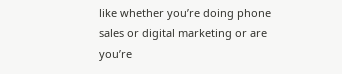like whether you’re doing phone sales or digital marketing or are you’re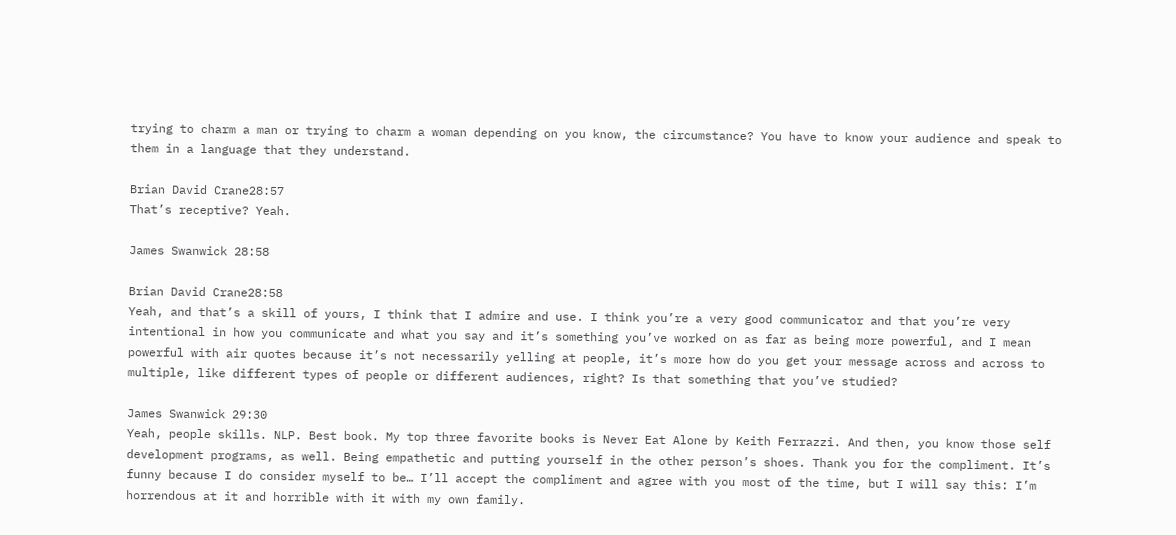trying to charm a man or trying to charm a woman depending on you know, the circumstance? You have to know your audience and speak to them in a language that they understand.

Brian David Crane28:57
That’s receptive? Yeah.

James Swanwick 28:58

Brian David Crane28:58
Yeah, and that’s a skill of yours, I think that I admire and use. I think you’re a very good communicator and that you’re very intentional in how you communicate and what you say and it’s something you’ve worked on as far as being more powerful, and I mean powerful with air quotes because it’s not necessarily yelling at people, it’s more how do you get your message across and across to multiple, like different types of people or different audiences, right? Is that something that you’ve studied?

James Swanwick 29:30
Yeah, people skills. NLP. Best book. My top three favorite books is Never Eat Alone by Keith Ferrazzi. And then, you know those self development programs, as well. Being empathetic and putting yourself in the other person’s shoes. Thank you for the compliment. It’s funny because I do consider myself to be… I’ll accept the compliment and agree with you most of the time, but I will say this: I’m horrendous at it and horrible with it with my own family.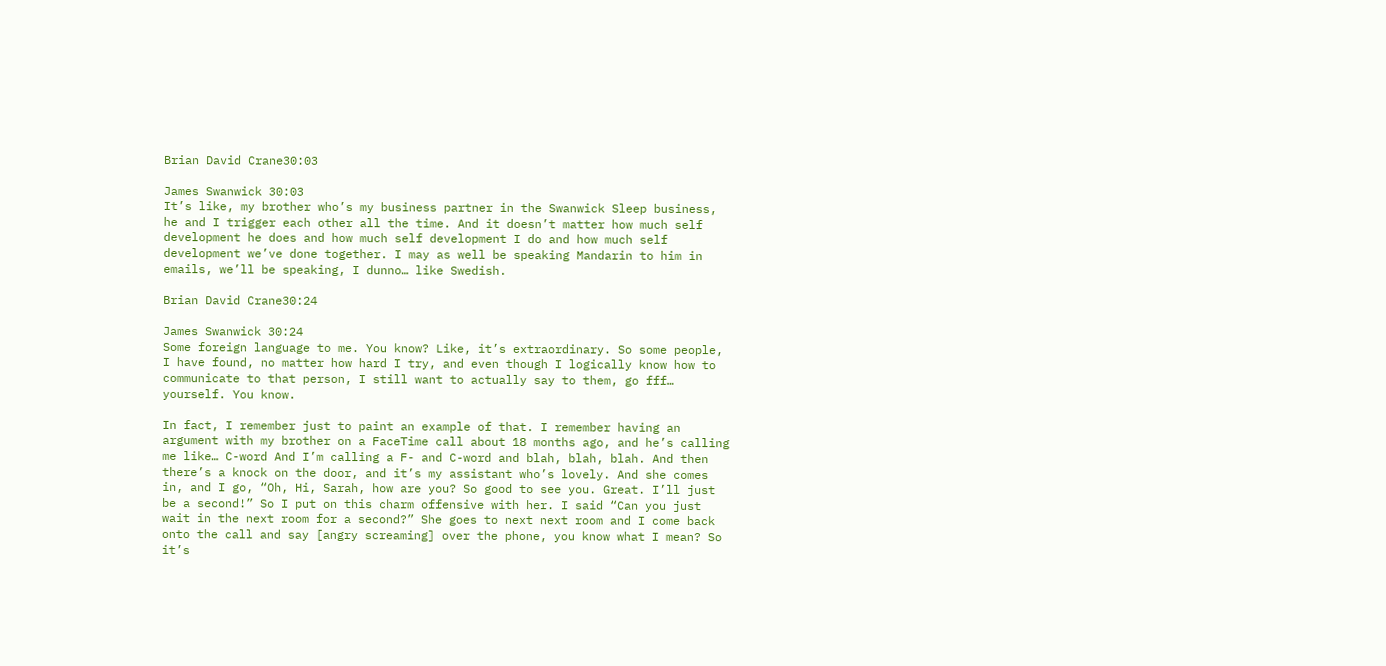Brian David Crane30:03

James Swanwick 30:03
It’s like, my brother who’s my business partner in the Swanwick Sleep business, he and I trigger each other all the time. And it doesn’t matter how much self development he does and how much self development I do and how much self development we’ve done together. I may as well be speaking Mandarin to him in emails, we’ll be speaking, I dunno… like Swedish.

Brian David Crane30:24

James Swanwick 30:24
Some foreign language to me. You know? Like, it’s extraordinary. So some people, I have found, no matter how hard I try, and even though I logically know how to communicate to that person, I still want to actually say to them, go fff… yourself. You know.

In fact, I remember just to paint an example of that. I remember having an argument with my brother on a FaceTime call about 18 months ago, and he’s calling me like… C-word And I’m calling a F- and C-word and blah, blah, blah. And then there’s a knock on the door, and it’s my assistant who’s lovely. And she comes in, and I go, “Oh, Hi, Sarah, how are you? So good to see you. Great. I’ll just be a second!” So I put on this charm offensive with her. I said “Can you just wait in the next room for a second?” She goes to next next room and I come back onto the call and say [angry screaming] over the phone, you know what I mean? So it’s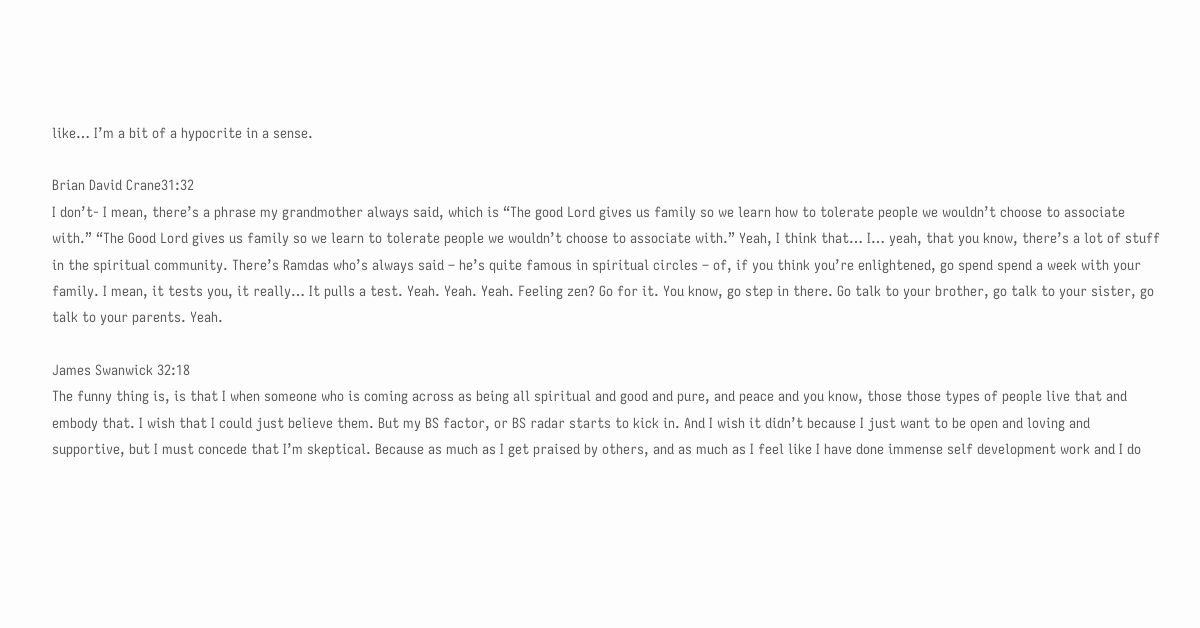like… I’m a bit of a hypocrite in a sense.

Brian David Crane31:32
I don’t- I mean, there’s a phrase my grandmother always said, which is “The good Lord gives us family so we learn how to tolerate people we wouldn’t choose to associate with.” “The Good Lord gives us family so we learn to tolerate people we wouldn’t choose to associate with.” Yeah, I think that… I… yeah, that you know, there’s a lot of stuff in the spiritual community. There’s Ramdas who’s always said – he’s quite famous in spiritual circles – of, if you think you’re enlightened, go spend spend a week with your family. I mean, it tests you, it really… It pulls a test. Yeah. Yeah. Yeah. Feeling zen? Go for it. You know, go step in there. Go talk to your brother, go talk to your sister, go talk to your parents. Yeah.

James Swanwick 32:18
The funny thing is, is that I when someone who is coming across as being all spiritual and good and pure, and peace and you know, those those types of people live that and embody that. I wish that I could just believe them. But my BS factor, or BS radar starts to kick in. And I wish it didn’t because I just want to be open and loving and supportive, but I must concede that I’m skeptical. Because as much as I get praised by others, and as much as I feel like I have done immense self development work and I do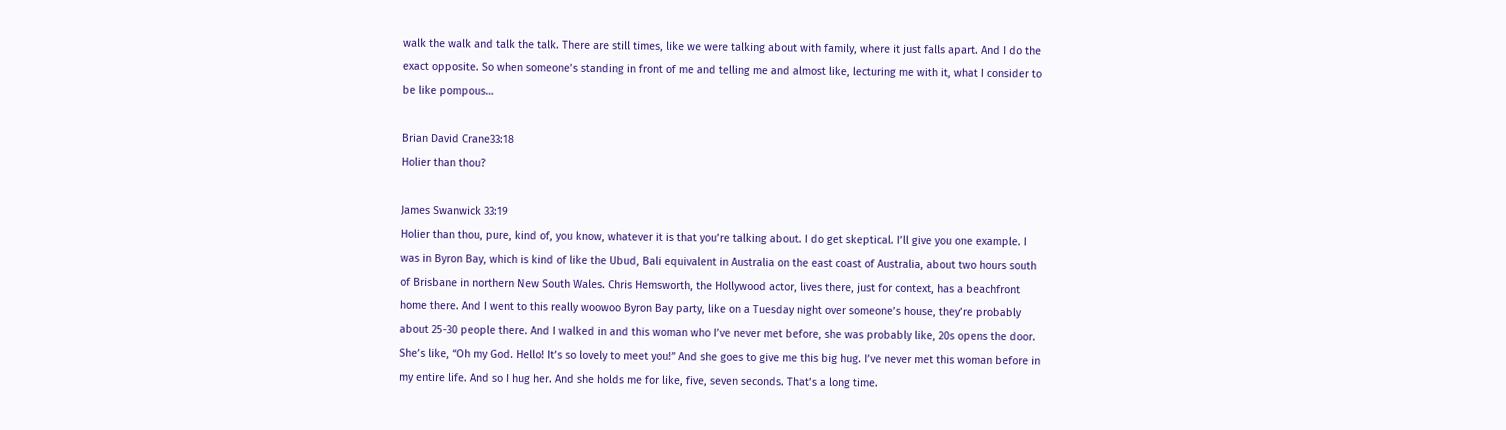walk the walk and talk the talk. There are still times, like we were talking about with family, where it just falls apart. And I do the exact opposite. So when someone’s standing in front of me and telling me and almost like, lecturing me with it, what I consider to be like pompous…

Brian David Crane33:18
Holier than thou?

James Swanwick 33:19
Holier than thou, pure, kind of, you know, whatever it is that you’re talking about. I do get skeptical. I’ll give you one example. I was in Byron Bay, which is kind of like the Ubud, Bali equivalent in Australia on the east coast of Australia, about two hours south of Brisbane in northern New South Wales. Chris Hemsworth, the Hollywood actor, lives there, just for context, has a beachfront home there. And I went to this really woowoo Byron Bay party, like on a Tuesday night over someone’s house, they’re probably about 25-30 people there. And I walked in and this woman who I’ve never met before, she was probably like, 20s opens the door. She’s like, “Oh my God. Hello! It’s so lovely to meet you!” And she goes to give me this big hug. I’ve never met this woman before in my entire life. And so I hug her. And she holds me for like, five, seven seconds. That’s a long time.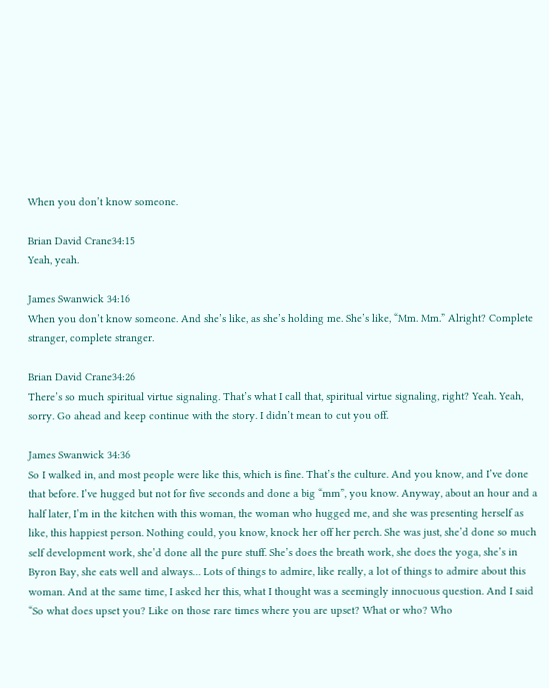When you don’t know someone.

Brian David Crane34:15
Yeah, yeah.

James Swanwick 34:16
When you don’t know someone. And she’s like, as she’s holding me. She’s like, “Mm. Mm.” Alright? Complete stranger, complete stranger.

Brian David Crane34:26
There’s so much spiritual virtue signaling. That’s what I call that, spiritual virtue signaling, right? Yeah. Yeah, sorry. Go ahead and keep continue with the story. I didn’t mean to cut you off.

James Swanwick 34:36
So I walked in, and most people were like this, which is fine. That’s the culture. And you know, and I’ve done that before. I’ve hugged but not for five seconds and done a big “mm”, you know. Anyway, about an hour and a half later, I’m in the kitchen with this woman, the woman who hugged me, and she was presenting herself as like, this happiest person. Nothing could, you know, knock her off her perch. She was just, she’d done so much self development work, she’d done all the pure stuff. She’s does the breath work, she does the yoga, she’s in Byron Bay, she eats well and always… Lots of things to admire, like really, a lot of things to admire about this woman. And at the same time, I asked her this, what I thought was a seemingly innocuous question. And I said “So what does upset you? Like on those rare times where you are upset? What or who? Who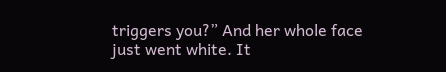triggers you?” And her whole face just went white. It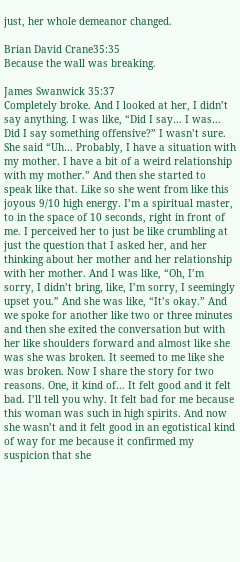just, her whole demeanor changed.

Brian David Crane35:35
Because the wall was breaking.

James Swanwick 35:37
Completely broke. And I looked at her, I didn’t say anything. I was like, “Did I say… I was… Did I say something offensive?” I wasn’t sure. She said “Uh… Probably, I have a situation with my mother. I have a bit of a weird relationship with my mother.” And then she started to speak like that. Like so she went from like this joyous 9/10 high energy. I’m a spiritual master, to in the space of 10 seconds, right in front of me. I perceived her to just be like crumbling at just the question that I asked her, and her thinking about her mother and her relationship with her mother. And I was like, “Oh, I’m sorry, I didn’t bring, like, I’m sorry, I seemingly upset you.” And she was like, “It’s okay.” And we spoke for another like two or three minutes and then she exited the conversation but with her like shoulders forward and almost like she was she was broken. It seemed to me like she was broken. Now I share the story for two reasons. One, it kind of… It felt good and it felt bad. I’ll tell you why. It felt bad for me because this woman was such in high spirits. And now she wasn’t and it felt good in an egotistical kind of way for me because it confirmed my suspicion that she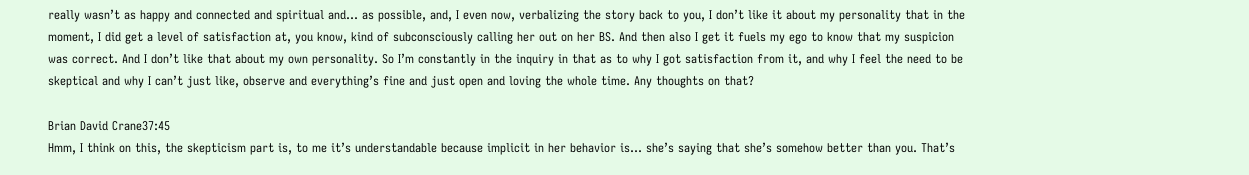really wasn’t as happy and connected and spiritual and… as possible, and, I even now, verbalizing the story back to you, I don’t like it about my personality that in the moment, I did get a level of satisfaction at, you know, kind of subconsciously calling her out on her BS. And then also I get it fuels my ego to know that my suspicion was correct. And I don’t like that about my own personality. So I’m constantly in the inquiry in that as to why I got satisfaction from it, and why I feel the need to be skeptical and why I can’t just like, observe and everything’s fine and just open and loving the whole time. Any thoughts on that?

Brian David Crane37:45
Hmm, I think on this, the skepticism part is, to me it’s understandable because implicit in her behavior is… she’s saying that she’s somehow better than you. That’s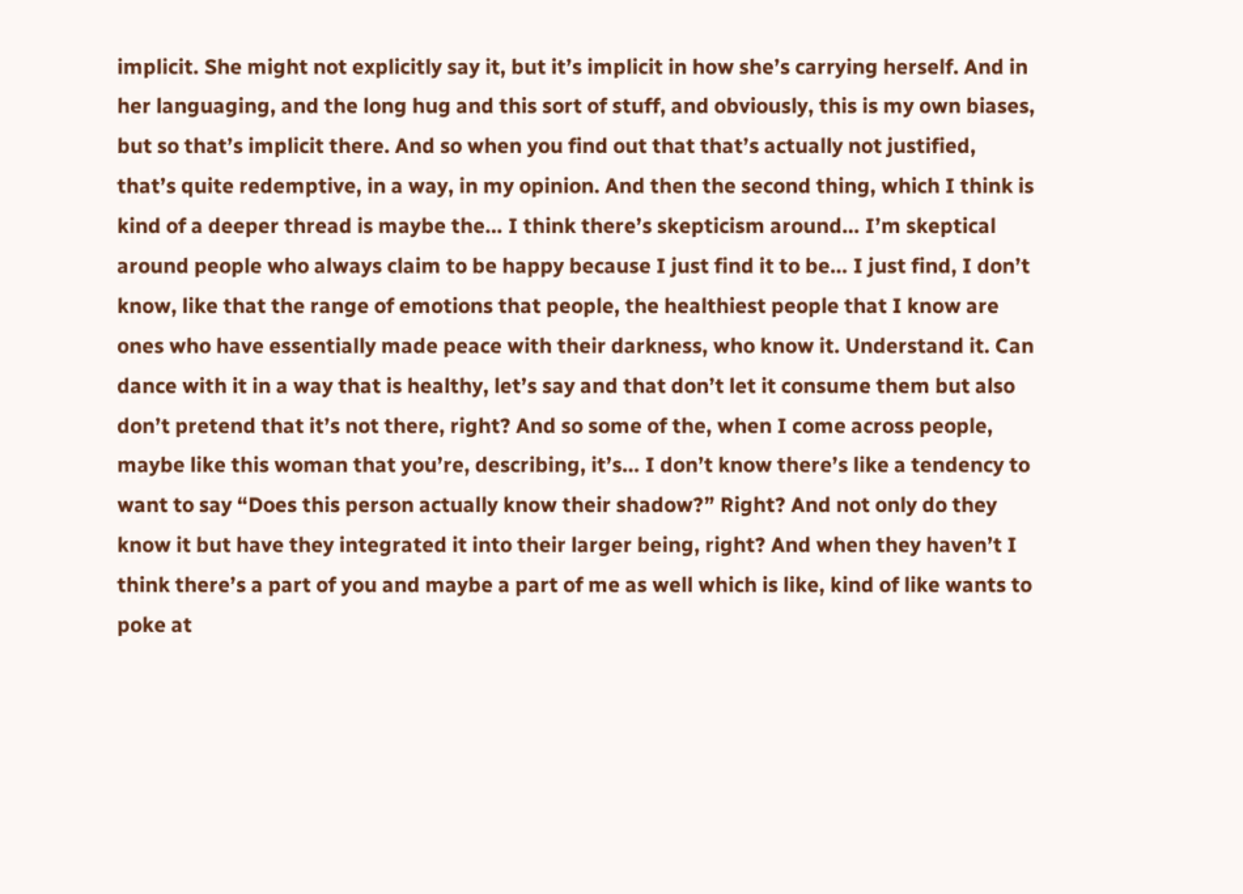implicit. She might not explicitly say it, but it’s implicit in how she’s carrying herself. And in her languaging, and the long hug and this sort of stuff, and obviously, this is my own biases, but so that’s implicit there. And so when you find out that that’s actually not justified, that’s quite redemptive, in a way, in my opinion. And then the second thing, which I think is kind of a deeper thread is maybe the… I think there’s skepticism around… I’m skeptical around people who always claim to be happy because I just find it to be… I just find, I don’t know, like that the range of emotions that people, the healthiest people that I know are ones who have essentially made peace with their darkness, who know it. Understand it. Can dance with it in a way that is healthy, let’s say and that don’t let it consume them but also don’t pretend that it’s not there, right? And so some of the, when I come across people, maybe like this woman that you’re, describing, it’s… I don’t know there’s like a tendency to want to say “Does this person actually know their shadow?” Right? And not only do they know it but have they integrated it into their larger being, right? And when they haven’t I think there’s a part of you and maybe a part of me as well which is like, kind of like wants to poke at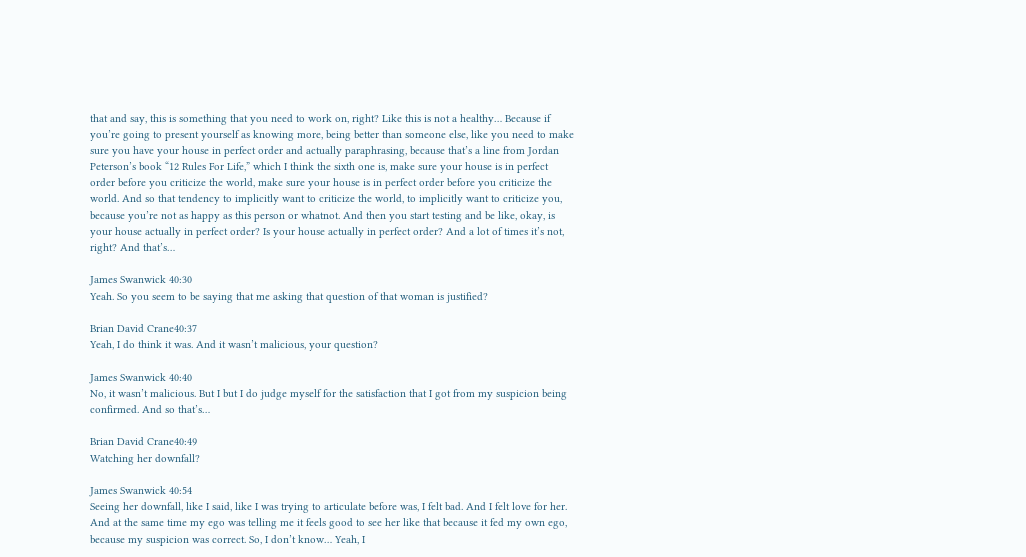that and say, this is something that you need to work on, right? Like this is not a healthy… Because if you’re going to present yourself as knowing more, being better than someone else, like you need to make sure you have your house in perfect order and actually paraphrasing, because that’s a line from Jordan Peterson’s book “12 Rules For Life,” which I think the sixth one is, make sure your house is in perfect order before you criticize the world, make sure your house is in perfect order before you criticize the world. And so that tendency to implicitly want to criticize the world, to implicitly want to criticize you, because you’re not as happy as this person or whatnot. And then you start testing and be like, okay, is your house actually in perfect order? Is your house actually in perfect order? And a lot of times it’s not, right? And that’s…

James Swanwick 40:30
Yeah. So you seem to be saying that me asking that question of that woman is justified?

Brian David Crane40:37
Yeah, I do think it was. And it wasn’t malicious, your question?

James Swanwick 40:40
No, it wasn’t malicious. But I but I do judge myself for the satisfaction that I got from my suspicion being confirmed. And so that’s…

Brian David Crane40:49
Watching her downfall?

James Swanwick 40:54
Seeing her downfall, like I said, like I was trying to articulate before was, I felt bad. And I felt love for her. And at the same time my ego was telling me it feels good to see her like that because it fed my own ego, because my suspicion was correct. So, I don’t know… Yeah, I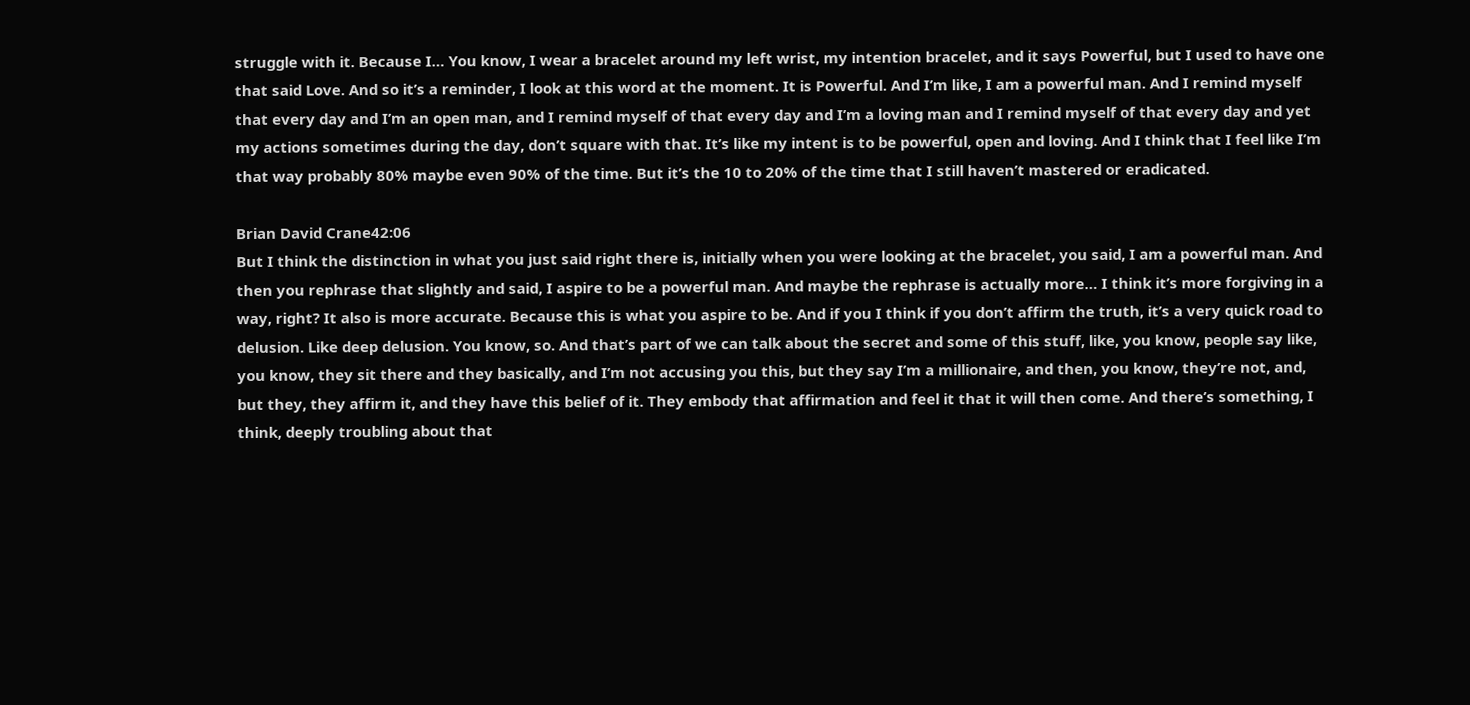struggle with it. Because I… You know, I wear a bracelet around my left wrist, my intention bracelet, and it says Powerful, but I used to have one that said Love. And so it’s a reminder, I look at this word at the moment. It is Powerful. And I’m like, I am a powerful man. And I remind myself that every day and I’m an open man, and I remind myself of that every day and I’m a loving man and I remind myself of that every day and yet my actions sometimes during the day, don’t square with that. It’s like my intent is to be powerful, open and loving. And I think that I feel like I’m that way probably 80% maybe even 90% of the time. But it’s the 10 to 20% of the time that I still haven’t mastered or eradicated.

Brian David Crane42:06
But I think the distinction in what you just said right there is, initially when you were looking at the bracelet, you said, I am a powerful man. And then you rephrase that slightly and said, I aspire to be a powerful man. And maybe the rephrase is actually more… I think it’s more forgiving in a way, right? It also is more accurate. Because this is what you aspire to be. And if you I think if you don’t affirm the truth, it’s a very quick road to delusion. Like deep delusion. You know, so. And that’s part of we can talk about the secret and some of this stuff, like, you know, people say like, you know, they sit there and they basically, and I’m not accusing you this, but they say I’m a millionaire, and then, you know, they’re not, and, but they, they affirm it, and they have this belief of it. They embody that affirmation and feel it that it will then come. And there’s something, I think, deeply troubling about that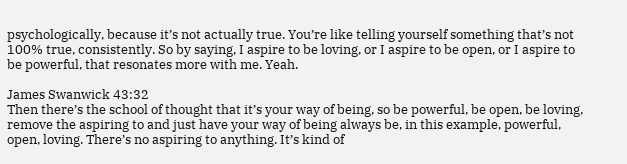psychologically, because it’s not actually true. You’re like telling yourself something that’s not 100% true, consistently. So by saying, I aspire to be loving, or I aspire to be open, or I aspire to be powerful, that resonates more with me. Yeah.

James Swanwick 43:32
Then there’s the school of thought that it’s your way of being, so be powerful, be open, be loving, remove the aspiring to and just have your way of being always be, in this example, powerful, open, loving. There’s no aspiring to anything. It’s kind of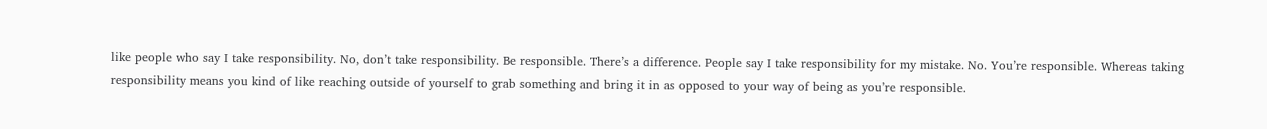like people who say I take responsibility. No, don’t take responsibility. Be responsible. There’s a difference. People say I take responsibility for my mistake. No. You’re responsible. Whereas taking responsibility means you kind of like reaching outside of yourself to grab something and bring it in as opposed to your way of being as you’re responsible.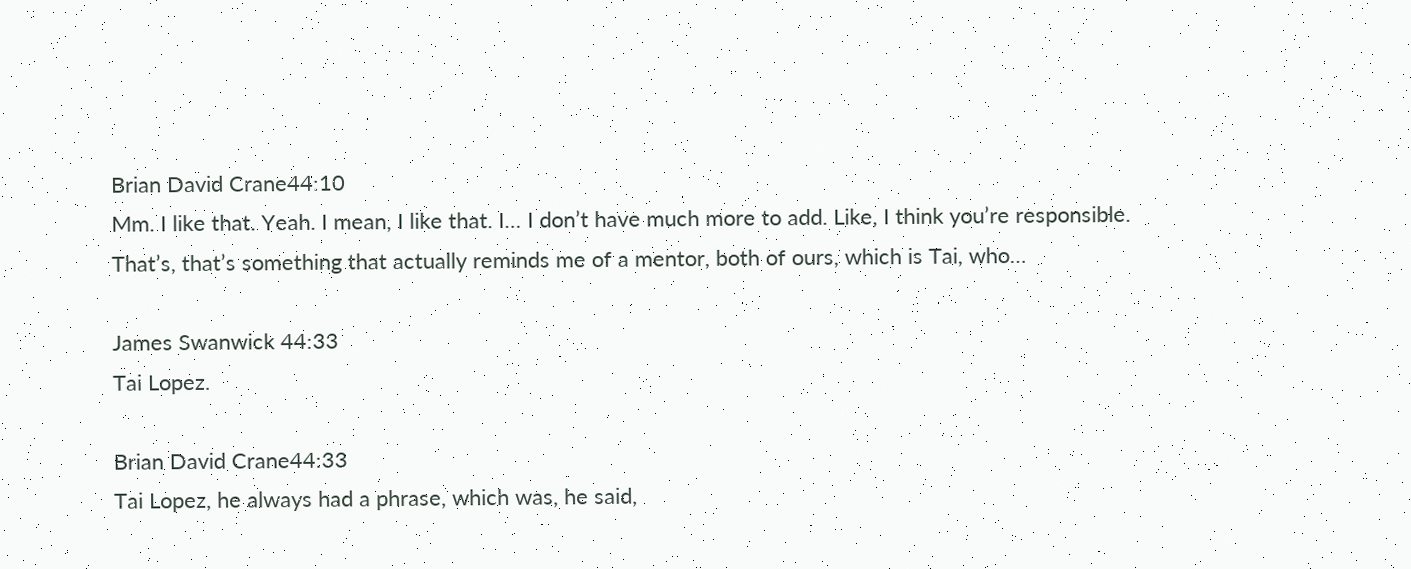Brian David Crane44:10
Mm. I like that. Yeah. I mean, I like that. I… I don’t have much more to add. Like, I think you’re responsible. That’s, that’s something that actually reminds me of a mentor, both of ours, which is Tai, who…

James Swanwick 44:33
Tai Lopez.

Brian David Crane44:33
Tai Lopez, he always had a phrase, which was, he said,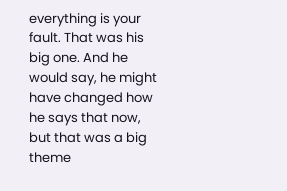everything is your fault. That was his big one. And he would say, he might have changed how he says that now, but that was a big theme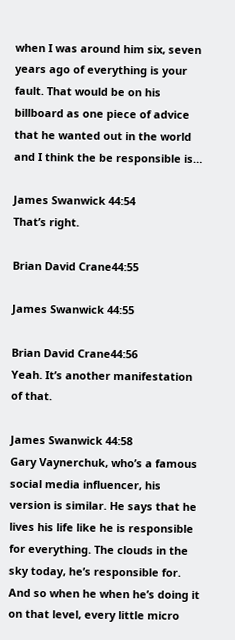when I was around him six, seven years ago of everything is your fault. That would be on his billboard as one piece of advice that he wanted out in the world and I think the be responsible is…

James Swanwick 44:54
That’s right.

Brian David Crane44:55

James Swanwick 44:55

Brian David Crane44:56
Yeah. It’s another manifestation of that.

James Swanwick 44:58
Gary Vaynerchuk, who’s a famous social media influencer, his version is similar. He says that he lives his life like he is responsible for everything. The clouds in the sky today, he’s responsible for. And so when he when he’s doing it on that level, every little micro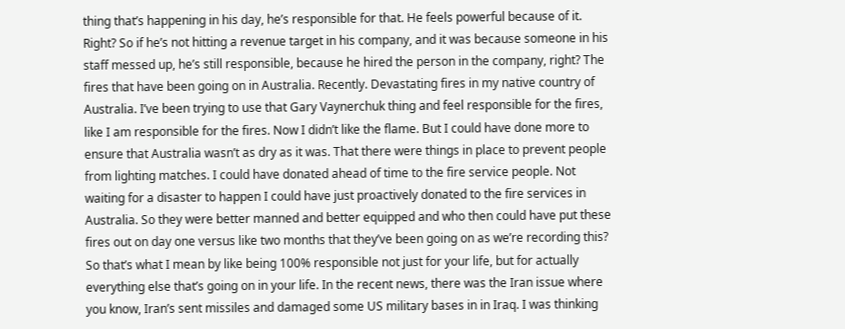thing that’s happening in his day, he’s responsible for that. He feels powerful because of it. Right? So if he’s not hitting a revenue target in his company, and it was because someone in his staff messed up, he’s still responsible, because he hired the person in the company, right? The fires that have been going on in Australia. Recently. Devastating fires in my native country of Australia. I’ve been trying to use that Gary Vaynerchuk thing and feel responsible for the fires, like I am responsible for the fires. Now I didn’t like the flame. But I could have done more to ensure that Australia wasn’t as dry as it was. That there were things in place to prevent people from lighting matches. I could have donated ahead of time to the fire service people. Not waiting for a disaster to happen I could have just proactively donated to the fire services in Australia. So they were better manned and better equipped and who then could have put these fires out on day one versus like two months that they’ve been going on as we’re recording this? So that’s what I mean by like being 100% responsible not just for your life, but for actually everything else that’s going on in your life. In the recent news, there was the Iran issue where you know, Iran’s sent missiles and damaged some US military bases in in Iraq. I was thinking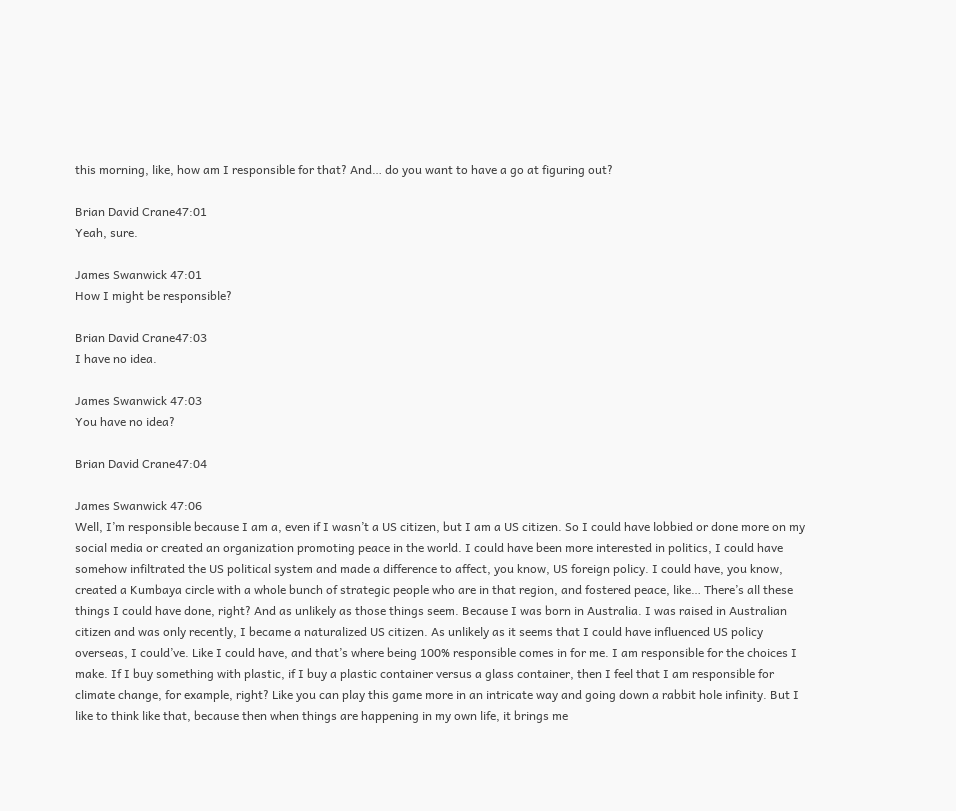this morning, like, how am I responsible for that? And… do you want to have a go at figuring out?

Brian David Crane47:01
Yeah, sure.

James Swanwick 47:01
How I might be responsible?

Brian David Crane47:03
I have no idea.

James Swanwick 47:03
You have no idea?

Brian David Crane47:04

James Swanwick 47:06
Well, I’m responsible because I am a, even if I wasn’t a US citizen, but I am a US citizen. So I could have lobbied or done more on my social media or created an organization promoting peace in the world. I could have been more interested in politics, I could have somehow infiltrated the US political system and made a difference to affect, you know, US foreign policy. I could have, you know, created a Kumbaya circle with a whole bunch of strategic people who are in that region, and fostered peace, like… There’s all these things I could have done, right? And as unlikely as those things seem. Because I was born in Australia. I was raised in Australian citizen and was only recently, I became a naturalized US citizen. As unlikely as it seems that I could have influenced US policy overseas, I could’ve. Like I could have, and that’s where being 100% responsible comes in for me. I am responsible for the choices I make. If I buy something with plastic, if I buy a plastic container versus a glass container, then I feel that I am responsible for climate change, for example, right? Like you can play this game more in an intricate way and going down a rabbit hole infinity. But I like to think like that, because then when things are happening in my own life, it brings me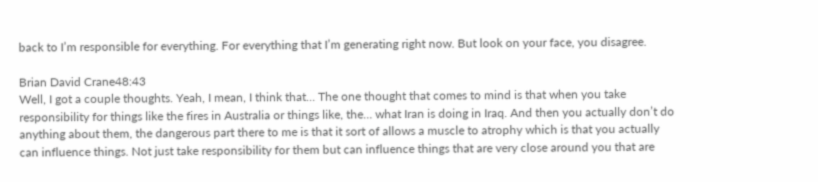back to I’m responsible for everything. For everything that I’m generating right now. But look on your face, you disagree.

Brian David Crane48:43
Well, I got a couple thoughts. Yeah, I mean, I think that… The one thought that comes to mind is that when you take responsibility for things like the fires in Australia or things like, the… what Iran is doing in Iraq. And then you actually don’t do anything about them, the dangerous part there to me is that it sort of allows a muscle to atrophy which is that you actually can influence things. Not just take responsibility for them but can influence things that are very close around you that are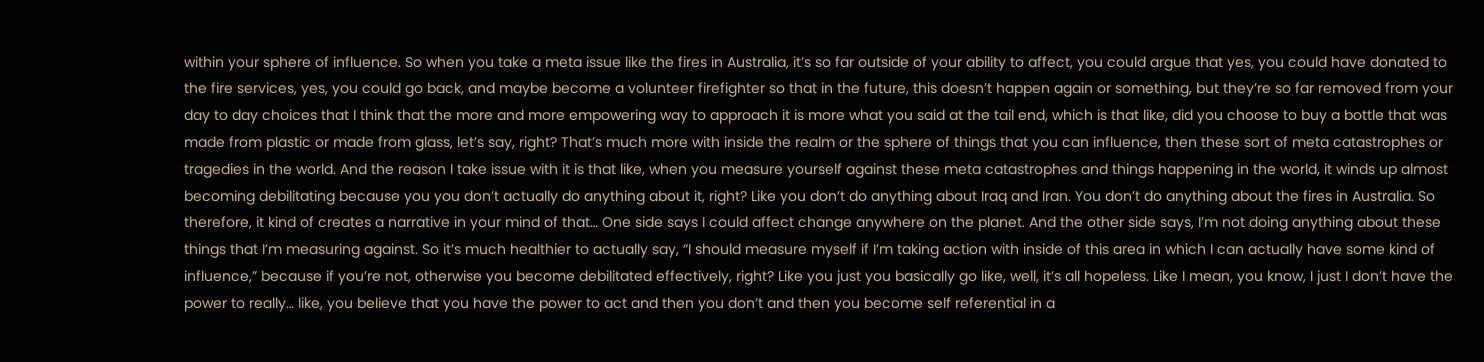within your sphere of influence. So when you take a meta issue like the fires in Australia, it’s so far outside of your ability to affect, you could argue that yes, you could have donated to the fire services, yes, you could go back, and maybe become a volunteer firefighter so that in the future, this doesn’t happen again or something, but they’re so far removed from your day to day choices that I think that the more and more empowering way to approach it is more what you said at the tail end, which is that like, did you choose to buy a bottle that was made from plastic or made from glass, let’s say, right? That’s much more with inside the realm or the sphere of things that you can influence, then these sort of meta catastrophes or tragedies in the world. And the reason I take issue with it is that like, when you measure yourself against these meta catastrophes and things happening in the world, it winds up almost becoming debilitating because you you don’t actually do anything about it, right? Like you don’t do anything about Iraq and Iran. You don’t do anything about the fires in Australia. So therefore, it kind of creates a narrative in your mind of that… One side says I could affect change anywhere on the planet. And the other side says, I’m not doing anything about these things that I’m measuring against. So it’s much healthier to actually say, “I should measure myself if I’m taking action with inside of this area in which I can actually have some kind of influence,” because if you’re not, otherwise you become debilitated effectively, right? Like you just you basically go like, well, it’s all hopeless. Like I mean, you know, I just I don’t have the power to really… like, you believe that you have the power to act and then you don’t and then you become self referential in a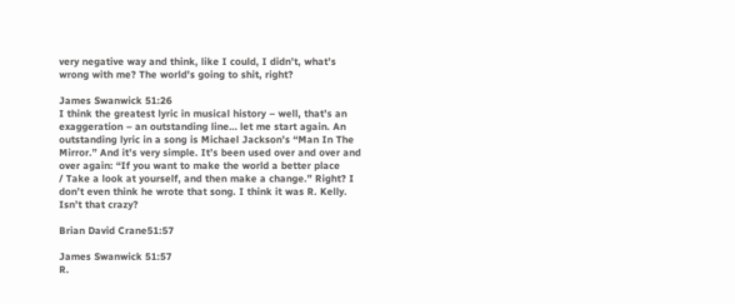very negative way and think, like I could, I didn’t, what’s wrong with me? The world’s going to shit, right?

James Swanwick 51:26
I think the greatest lyric in musical history – well, that’s an exaggeration – an outstanding line… let me start again. An outstanding lyric in a song is Michael Jackson’s “Man In The Mirror.” And it’s very simple. It’s been used over and over and over again: “If you want to make the world a better place
/ Take a look at yourself, and then make a change.” Right? I don’t even think he wrote that song. I think it was R. Kelly. Isn’t that crazy?

Brian David Crane51:57

James Swanwick 51:57
R.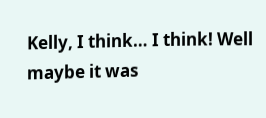Kelly, I think… I think! Well maybe it was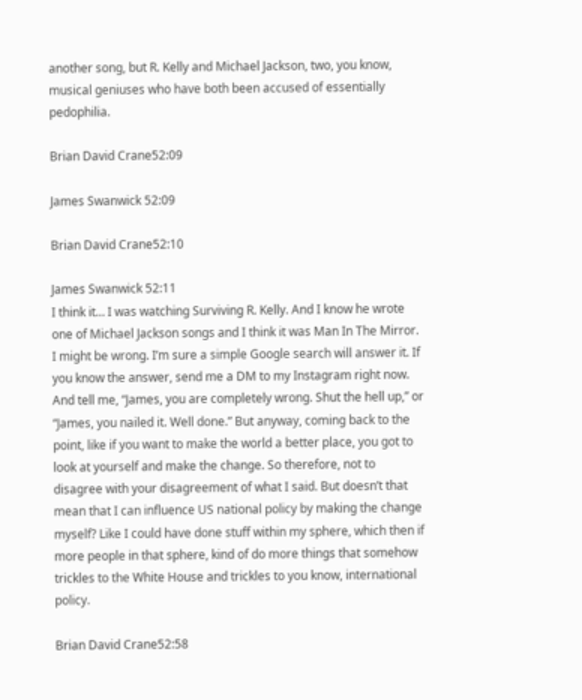another song, but R. Kelly and Michael Jackson, two, you know, musical geniuses who have both been accused of essentially pedophilia.

Brian David Crane52:09

James Swanwick 52:09

Brian David Crane52:10

James Swanwick 52:11
I think it… I was watching Surviving R. Kelly. And I know he wrote one of Michael Jackson songs and I think it was Man In The Mirror. I might be wrong. I’m sure a simple Google search will answer it. If you know the answer, send me a DM to my Instagram right now. And tell me, “James, you are completely wrong. Shut the hell up,” or “James, you nailed it. Well done.” But anyway, coming back to the point, like if you want to make the world a better place, you got to look at yourself and make the change. So therefore, not to disagree with your disagreement of what I said. But doesn’t that mean that I can influence US national policy by making the change myself? Like I could have done stuff within my sphere, which then if more people in that sphere, kind of do more things that somehow trickles to the White House and trickles to you know, international policy.

Brian David Crane52:58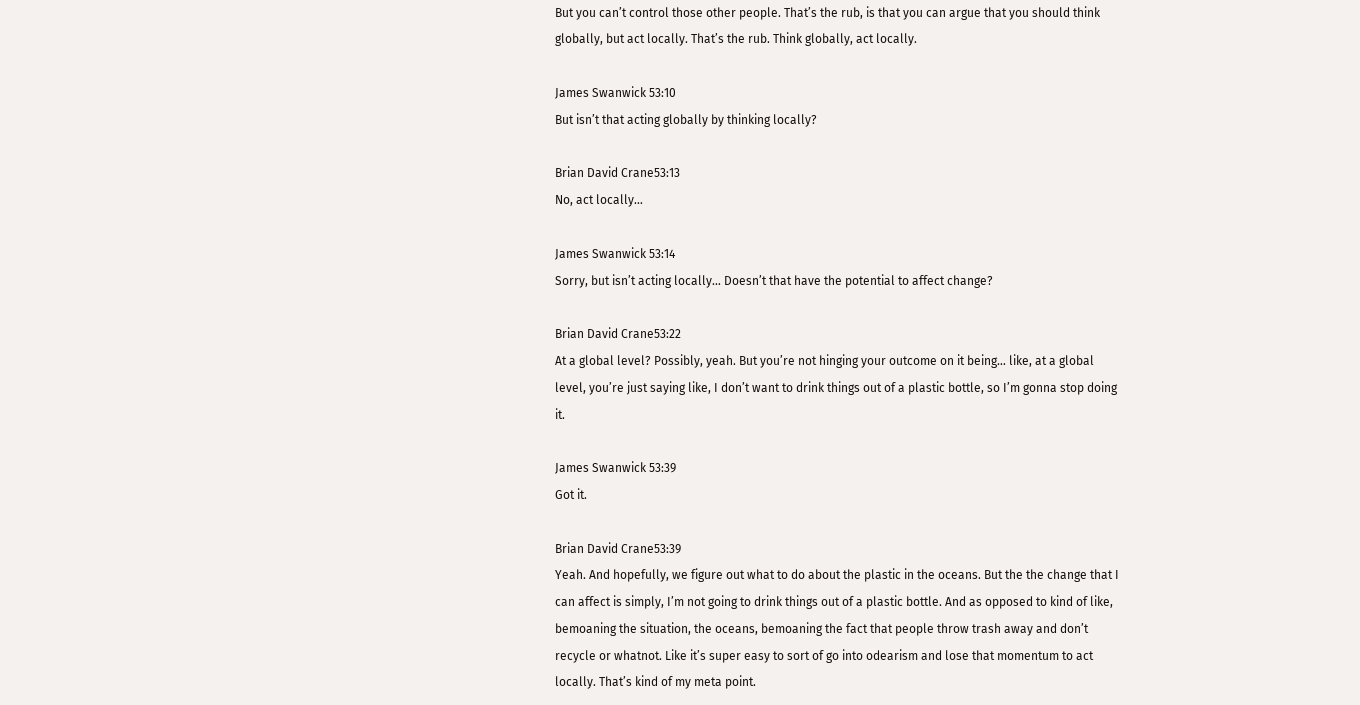But you can’t control those other people. That’s the rub, is that you can argue that you should think globally, but act locally. That’s the rub. Think globally, act locally.

James Swanwick 53:10
But isn’t that acting globally by thinking locally?

Brian David Crane53:13
No, act locally…

James Swanwick 53:14
Sorry, but isn’t acting locally… Doesn’t that have the potential to affect change?

Brian David Crane53:22
At a global level? Possibly, yeah. But you’re not hinging your outcome on it being… like, at a global level, you’re just saying like, I don’t want to drink things out of a plastic bottle, so I’m gonna stop doing it.

James Swanwick 53:39
Got it.

Brian David Crane53:39
Yeah. And hopefully, we figure out what to do about the plastic in the oceans. But the the change that I can affect is simply, I’m not going to drink things out of a plastic bottle. And as opposed to kind of like, bemoaning the situation, the oceans, bemoaning the fact that people throw trash away and don’t recycle or whatnot. Like it’s super easy to sort of go into odearism and lose that momentum to act locally. That’s kind of my meta point.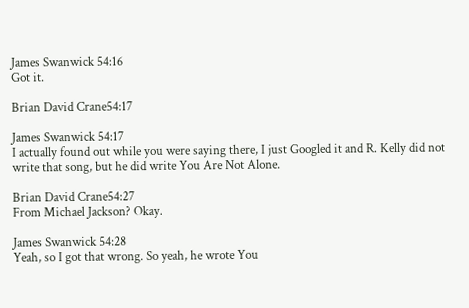James Swanwick 54:16
Got it.

Brian David Crane54:17

James Swanwick 54:17
I actually found out while you were saying there, I just Googled it and R. Kelly did not write that song, but he did write You Are Not Alone.

Brian David Crane54:27
From Michael Jackson? Okay.

James Swanwick 54:28
Yeah, so I got that wrong. So yeah, he wrote You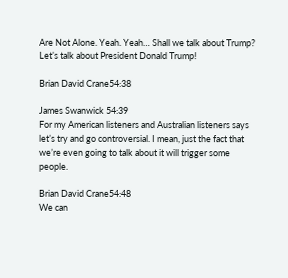Are Not Alone. Yeah. Yeah… Shall we talk about Trump? Let’s talk about President Donald Trump!

Brian David Crane54:38

James Swanwick 54:39
For my American listeners and Australian listeners says let’s try and go controversial. I mean, just the fact that we’re even going to talk about it will trigger some people.

Brian David Crane54:48
We can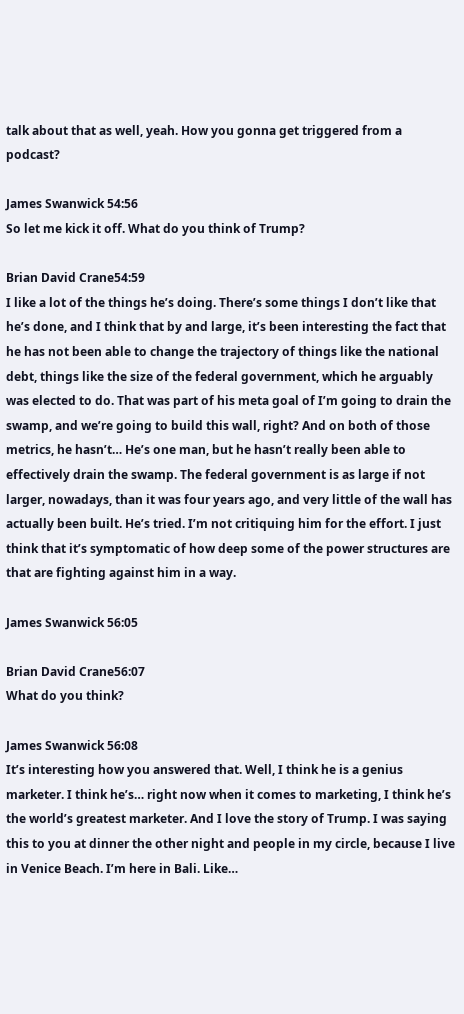talk about that as well, yeah. How you gonna get triggered from a podcast?

James Swanwick 54:56
So let me kick it off. What do you think of Trump?

Brian David Crane54:59
I like a lot of the things he’s doing. There’s some things I don’t like that he’s done, and I think that by and large, it’s been interesting the fact that he has not been able to change the trajectory of things like the national debt, things like the size of the federal government, which he arguably was elected to do. That was part of his meta goal of I’m going to drain the swamp, and we’re going to build this wall, right? And on both of those metrics, he hasn’t… He’s one man, but he hasn’t really been able to effectively drain the swamp. The federal government is as large if not larger, nowadays, than it was four years ago, and very little of the wall has actually been built. He’s tried. I’m not critiquing him for the effort. I just think that it’s symptomatic of how deep some of the power structures are that are fighting against him in a way.

James Swanwick 56:05

Brian David Crane56:07
What do you think?

James Swanwick 56:08
It’s interesting how you answered that. Well, I think he is a genius marketer. I think he’s… right now when it comes to marketing, I think he’s the world’s greatest marketer. And I love the story of Trump. I was saying this to you at dinner the other night and people in my circle, because I live in Venice Beach. I’m here in Bali. Like…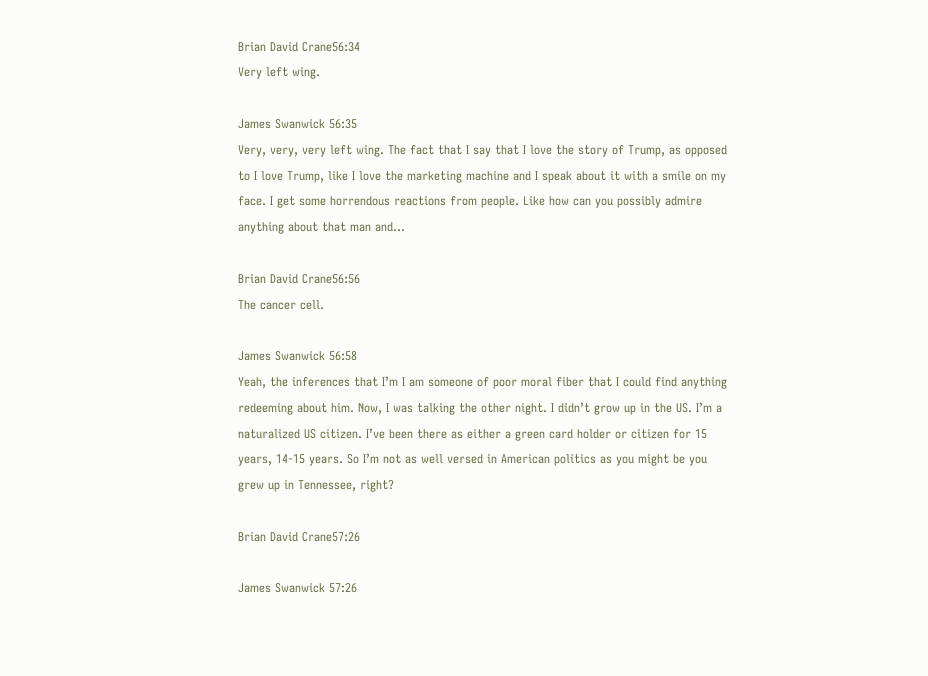Brian David Crane56:34
Very left wing.

James Swanwick 56:35
Very, very, very left wing. The fact that I say that I love the story of Trump, as opposed to I love Trump, like I love the marketing machine and I speak about it with a smile on my face. I get some horrendous reactions from people. Like how can you possibly admire anything about that man and…

Brian David Crane56:56
The cancer cell.

James Swanwick 56:58
Yeah, the inferences that I’m I am someone of poor moral fiber that I could find anything redeeming about him. Now, I was talking the other night. I didn’t grow up in the US. I’m a naturalized US citizen. I’ve been there as either a green card holder or citizen for 15 years, 14-15 years. So I’m not as well versed in American politics as you might be you grew up in Tennessee, right?

Brian David Crane57:26

James Swanwick 57:26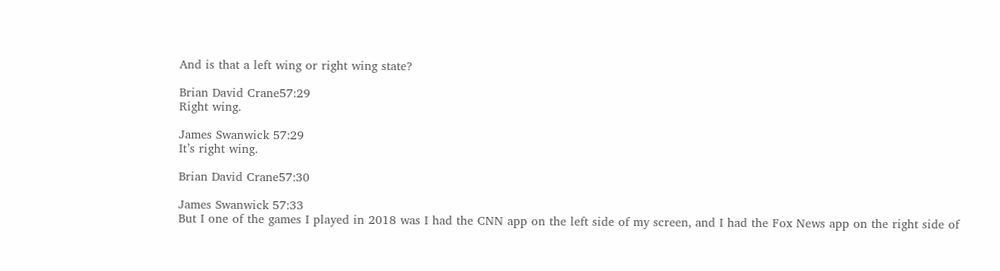And is that a left wing or right wing state?

Brian David Crane57:29
Right wing.

James Swanwick 57:29
It’s right wing.

Brian David Crane57:30

James Swanwick 57:33
But I one of the games I played in 2018 was I had the CNN app on the left side of my screen, and I had the Fox News app on the right side of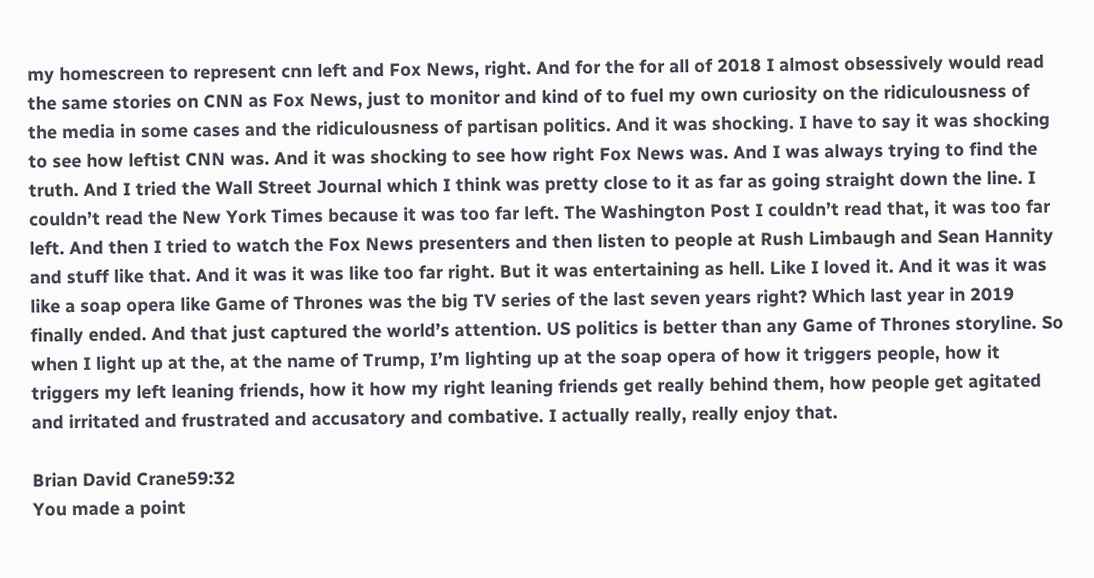my homescreen to represent cnn left and Fox News, right. And for the for all of 2018 I almost obsessively would read the same stories on CNN as Fox News, just to monitor and kind of to fuel my own curiosity on the ridiculousness of the media in some cases and the ridiculousness of partisan politics. And it was shocking. I have to say it was shocking to see how leftist CNN was. And it was shocking to see how right Fox News was. And I was always trying to find the truth. And I tried the Wall Street Journal which I think was pretty close to it as far as going straight down the line. I couldn’t read the New York Times because it was too far left. The Washington Post I couldn’t read that, it was too far left. And then I tried to watch the Fox News presenters and then listen to people at Rush Limbaugh and Sean Hannity and stuff like that. And it was it was like too far right. But it was entertaining as hell. Like I loved it. And it was it was like a soap opera like Game of Thrones was the big TV series of the last seven years right? Which last year in 2019 finally ended. And that just captured the world’s attention. US politics is better than any Game of Thrones storyline. So when I light up at the, at the name of Trump, I’m lighting up at the soap opera of how it triggers people, how it triggers my left leaning friends, how it how my right leaning friends get really behind them, how people get agitated and irritated and frustrated and accusatory and combative. I actually really, really enjoy that.

Brian David Crane59:32
You made a point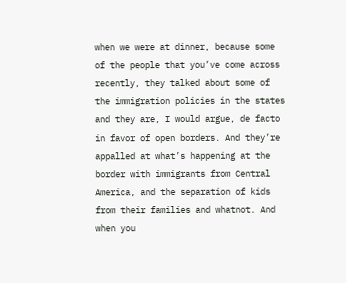when we were at dinner, because some of the people that you’ve come across recently, they talked about some of the immigration policies in the states and they are, I would argue, de facto in favor of open borders. And they’re appalled at what’s happening at the border with immigrants from Central America, and the separation of kids from their families and whatnot. And when you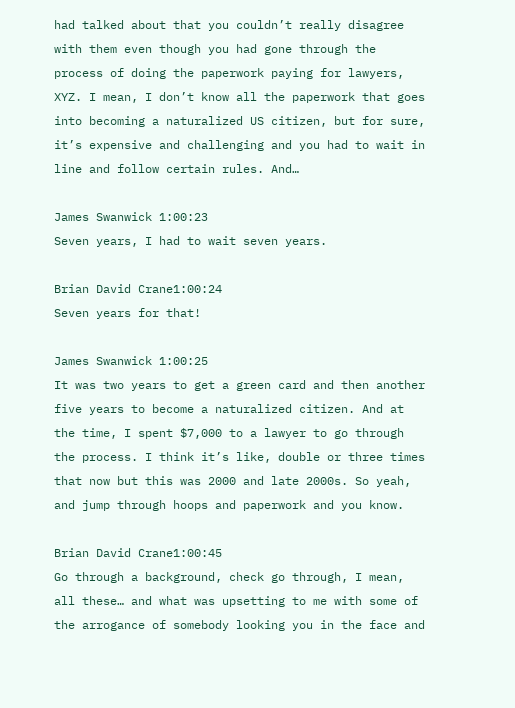had talked about that you couldn’t really disagree with them even though you had gone through the process of doing the paperwork paying for lawyers, XYZ. I mean, I don’t know all the paperwork that goes into becoming a naturalized US citizen, but for sure, it’s expensive and challenging and you had to wait in line and follow certain rules. And…

James Swanwick 1:00:23
Seven years, I had to wait seven years.

Brian David Crane1:00:24
Seven years for that!

James Swanwick 1:00:25
It was two years to get a green card and then another five years to become a naturalized citizen. And at the time, I spent $7,000 to a lawyer to go through the process. I think it’s like, double or three times that now but this was 2000 and late 2000s. So yeah, and jump through hoops and paperwork and you know.

Brian David Crane1:00:45
Go through a background, check go through, I mean, all these… and what was upsetting to me with some of the arrogance of somebody looking you in the face and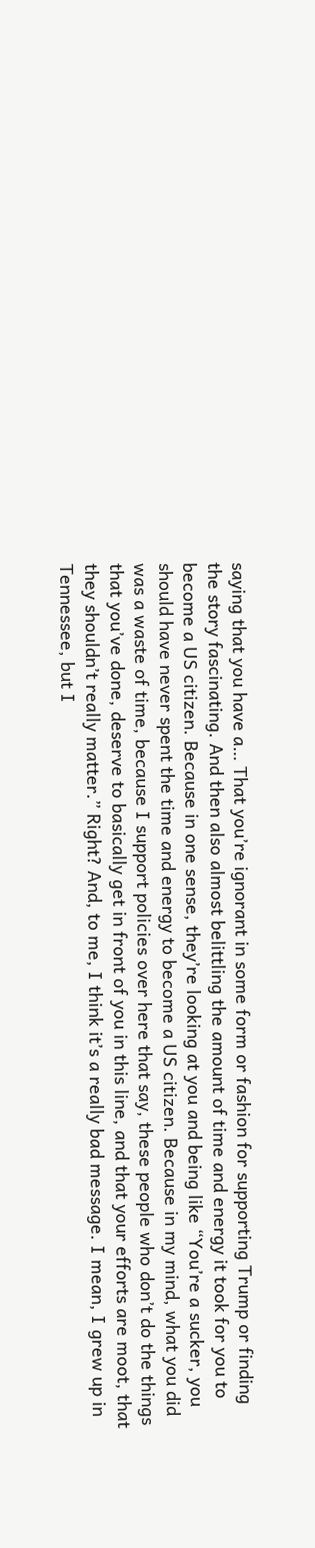saying that you have a… That you’re ignorant in some form or fashion for supporting Trump or finding the story fascinating. And then also almost belittling the amount of time and energy it took for you to become a US citizen. Because in one sense, they’re looking at you and being like “You’re a sucker, you should have never spent the time and energy to become a US citizen. Because in my mind, what you did was a waste of time, because I support policies over here that say, these people who don’t do the things that you’ve done, deserve to basically get in front of you in this line, and that your efforts are moot, that they shouldn’t really matter.” Right? And, to me, I think it’s a really bad message. I mean, I grew up in Tennessee, but I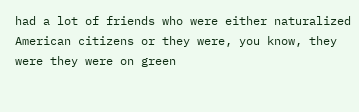had a lot of friends who were either naturalized American citizens or they were, you know, they were they were on green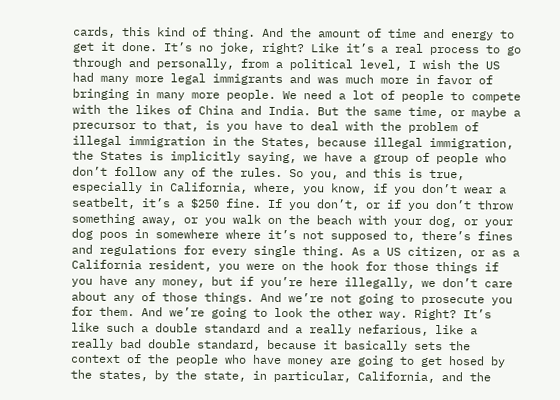cards, this kind of thing. And the amount of time and energy to get it done. It’s no joke, right? Like it’s a real process to go through and personally, from a political level, I wish the US had many more legal immigrants and was much more in favor of bringing in many more people. We need a lot of people to compete with the likes of China and India. But the same time, or maybe a precursor to that, is you have to deal with the problem of illegal immigration in the States, because illegal immigration, the States is implicitly saying, we have a group of people who don’t follow any of the rules. So you, and this is true, especially in California, where, you know, if you don’t wear a seatbelt, it’s a $250 fine. If you don’t, or if you don’t throw something away, or you walk on the beach with your dog, or your dog poos in somewhere where it’s not supposed to, there’s fines and regulations for every single thing. As a US citizen, or as a California resident, you were on the hook for those things if you have any money, but if you’re here illegally, we don’t care about any of those things. And we’re not going to prosecute you for them. And we’re going to look the other way. Right? It’s like such a double standard and a really nefarious, like a really bad double standard, because it basically sets the context of the people who have money are going to get hosed by the states, by the state, in particular, California, and the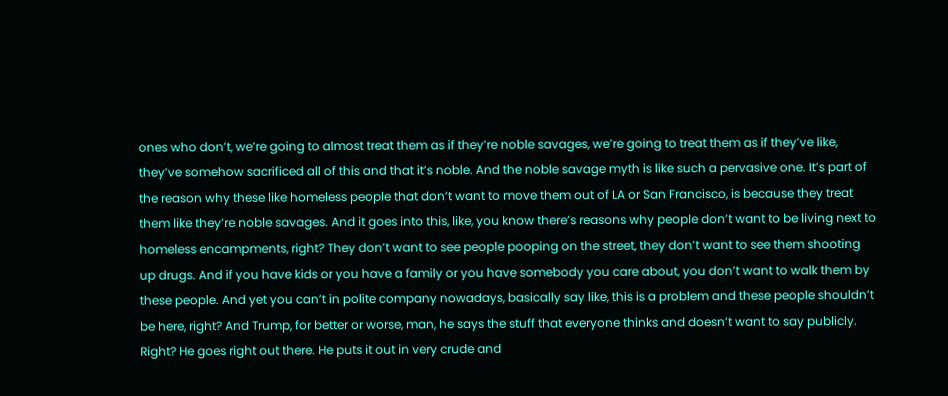ones who don’t, we’re going to almost treat them as if they’re noble savages, we’re going to treat them as if they’ve like, they’ve somehow sacrificed all of this and that it’s noble. And the noble savage myth is like such a pervasive one. It’s part of the reason why these like homeless people that don’t want to move them out of LA or San Francisco, is because they treat them like they’re noble savages. And it goes into this, like, you know there’s reasons why people don’t want to be living next to homeless encampments, right? They don’t want to see people pooping on the street, they don’t want to see them shooting up drugs. And if you have kids or you have a family or you have somebody you care about, you don’t want to walk them by these people. And yet you can’t in polite company nowadays, basically say like, this is a problem and these people shouldn’t be here, right? And Trump, for better or worse, man, he says the stuff that everyone thinks and doesn’t want to say publicly. Right? He goes right out there. He puts it out in very crude and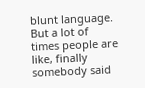blunt language. But a lot of times people are like, finally somebody said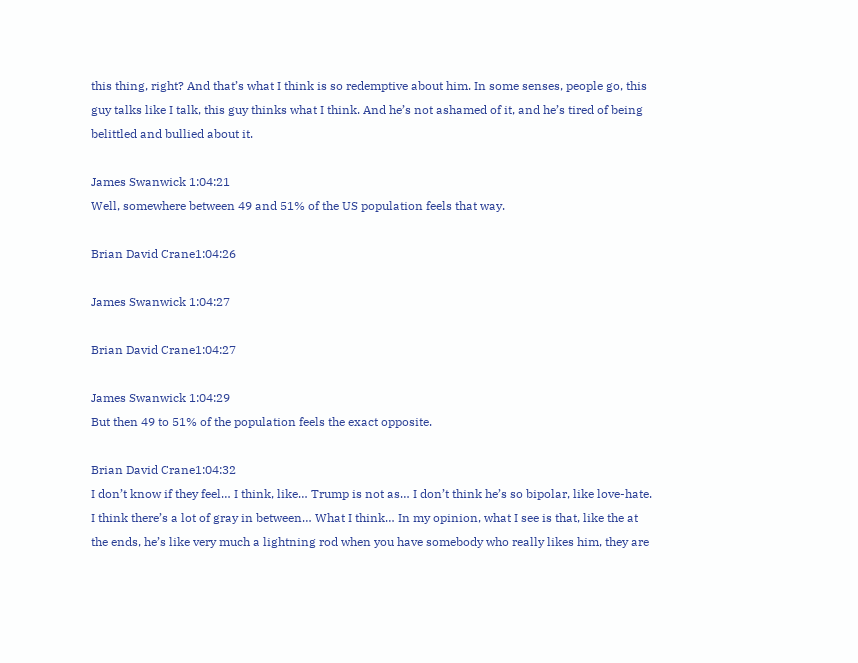this thing, right? And that’s what I think is so redemptive about him. In some senses, people go, this guy talks like I talk, this guy thinks what I think. And he’s not ashamed of it, and he’s tired of being belittled and bullied about it.

James Swanwick 1:04:21
Well, somewhere between 49 and 51% of the US population feels that way.

Brian David Crane1:04:26

James Swanwick 1:04:27

Brian David Crane1:04:27

James Swanwick 1:04:29
But then 49 to 51% of the population feels the exact opposite.

Brian David Crane1:04:32
I don’t know if they feel… I think, like… Trump is not as… I don’t think he’s so bipolar, like love-hate. I think there’s a lot of gray in between… What I think… In my opinion, what I see is that, like the at the ends, he’s like very much a lightning rod when you have somebody who really likes him, they are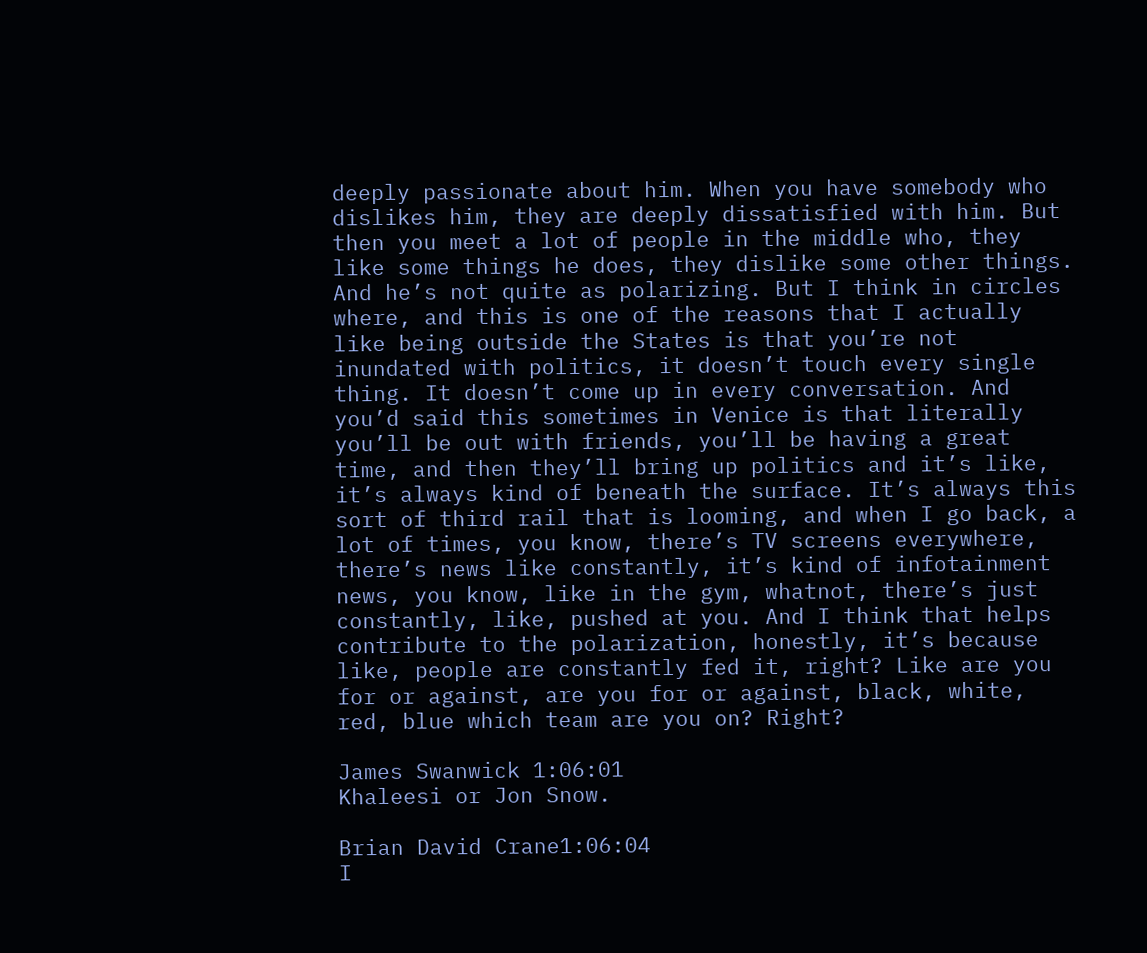deeply passionate about him. When you have somebody who dislikes him, they are deeply dissatisfied with him. But then you meet a lot of people in the middle who, they like some things he does, they dislike some other things. And he’s not quite as polarizing. But I think in circles where, and this is one of the reasons that I actually like being outside the States is that you’re not inundated with politics, it doesn’t touch every single thing. It doesn’t come up in every conversation. And you’d said this sometimes in Venice is that literally you’ll be out with friends, you’ll be having a great time, and then they’ll bring up politics and it’s like, it’s always kind of beneath the surface. It’s always this sort of third rail that is looming, and when I go back, a lot of times, you know, there’s TV screens everywhere, there’s news like constantly, it’s kind of infotainment news, you know, like in the gym, whatnot, there’s just constantly, like, pushed at you. And I think that helps contribute to the polarization, honestly, it’s because like, people are constantly fed it, right? Like are you for or against, are you for or against, black, white, red, blue which team are you on? Right?

James Swanwick 1:06:01
Khaleesi or Jon Snow.

Brian David Crane1:06:04
I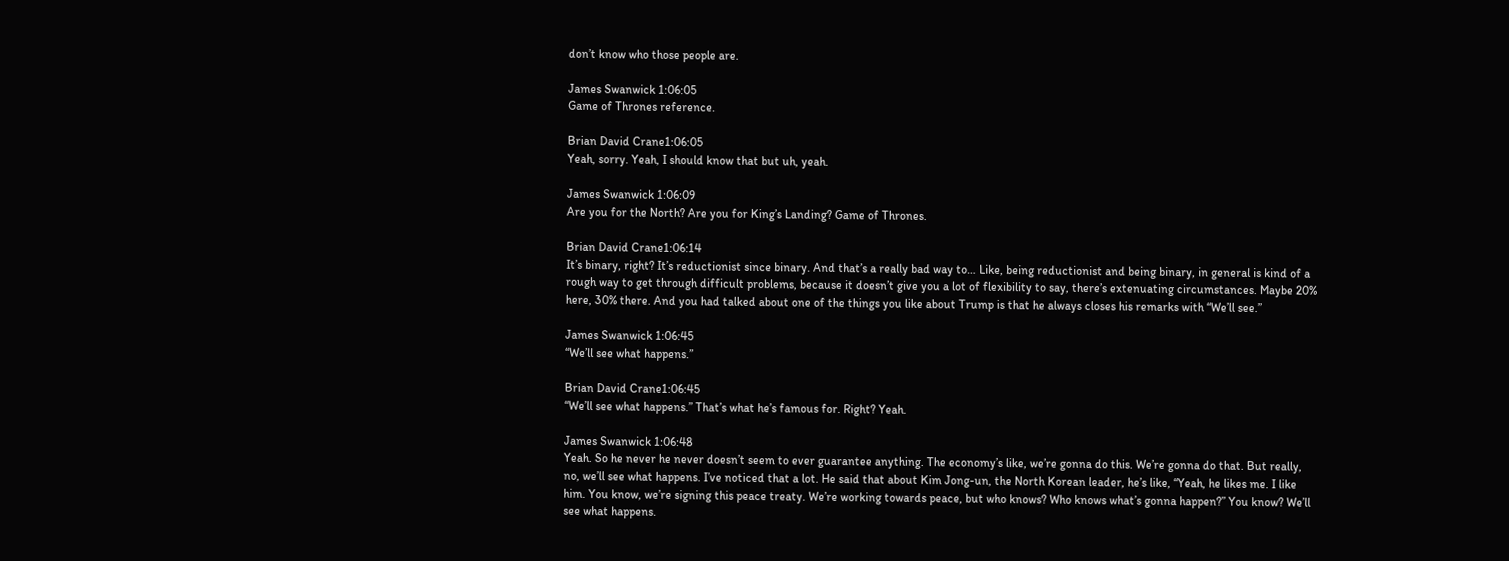don’t know who those people are.

James Swanwick 1:06:05
Game of Thrones reference.

Brian David Crane1:06:05
Yeah, sorry. Yeah, I should know that but uh, yeah.

James Swanwick 1:06:09
Are you for the North? Are you for King’s Landing? Game of Thrones.

Brian David Crane1:06:14
It’s binary, right? It’s reductionist since binary. And that’s a really bad way to… Like, being reductionist and being binary, in general is kind of a rough way to get through difficult problems, because it doesn’t give you a lot of flexibility to say, there’s extenuating circumstances. Maybe 20% here, 30% there. And you had talked about one of the things you like about Trump is that he always closes his remarks with “We’ll see.”

James Swanwick 1:06:45
“We’ll see what happens.”

Brian David Crane1:06:45
“We’ll see what happens.” That’s what he’s famous for. Right? Yeah.

James Swanwick 1:06:48
Yeah. So he never he never doesn’t seem to ever guarantee anything. The economy’s like, we’re gonna do this. We’re gonna do that. But really, no, we’ll see what happens. I’ve noticed that a lot. He said that about Kim Jong-un, the North Korean leader, he’s like, “Yeah, he likes me. I like him. You know, we’re signing this peace treaty. We’re working towards peace, but who knows? Who knows what’s gonna happen?” You know? We’ll see what happens.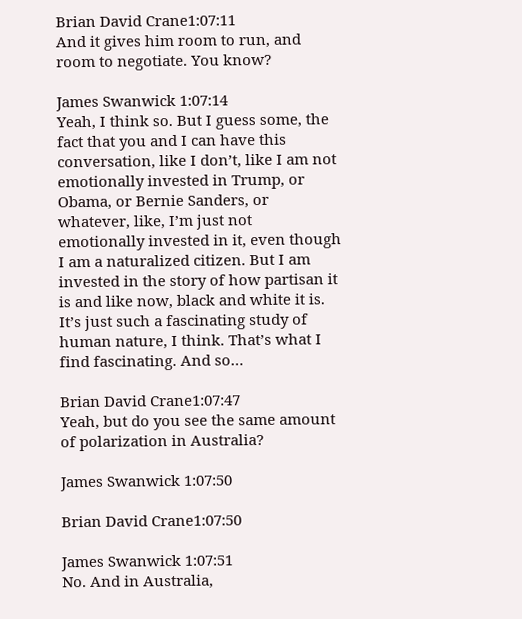Brian David Crane1:07:11
And it gives him room to run, and room to negotiate. You know?

James Swanwick 1:07:14
Yeah, I think so. But I guess some, the fact that you and I can have this conversation, like I don’t, like I am not emotionally invested in Trump, or Obama, or Bernie Sanders, or whatever, like, I’m just not emotionally invested in it, even though I am a naturalized citizen. But I am invested in the story of how partisan it is and like now, black and white it is. It’s just such a fascinating study of human nature, I think. That’s what I find fascinating. And so…

Brian David Crane1:07:47
Yeah, but do you see the same amount of polarization in Australia?

James Swanwick 1:07:50

Brian David Crane1:07:50

James Swanwick 1:07:51
No. And in Australia,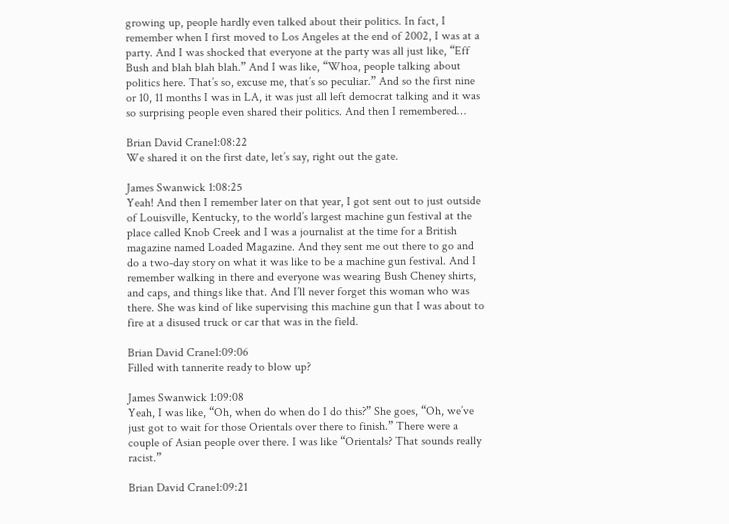growing up, people hardly even talked about their politics. In fact, I remember when I first moved to Los Angeles at the end of 2002, I was at a party. And I was shocked that everyone at the party was all just like, “Eff Bush and blah blah blah.” And I was like, “Whoa, people talking about politics here. That’s so, excuse me, that’s so peculiar.” And so the first nine or 10, 11 months I was in LA, it was just all left democrat talking and it was so surprising people even shared their politics. And then I remembered…

Brian David Crane1:08:22
We shared it on the first date, let’s say, right out the gate.

James Swanwick 1:08:25
Yeah! And then I remember later on that year, I got sent out to just outside of Louisville, Kentucky, to the world’s largest machine gun festival at the place called Knob Creek and I was a journalist at the time for a British magazine named Loaded Magazine. And they sent me out there to go and do a two-day story on what it was like to be a machine gun festival. And I remember walking in there and everyone was wearing Bush Cheney shirts, and caps, and things like that. And I’ll never forget this woman who was there. She was kind of like supervising this machine gun that I was about to fire at a disused truck or car that was in the field.

Brian David Crane1:09:06
Filled with tannerite ready to blow up?

James Swanwick 1:09:08
Yeah, I was like, “Oh, when do when do I do this?” She goes, “Oh, we’ve just got to wait for those Orientals over there to finish.” There were a couple of Asian people over there. I was like “Orientals? That sounds really racist.”

Brian David Crane1:09:21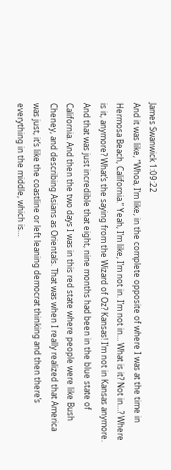James Swanwick 1:09:22
And it was like, “Whoa, I’m like, in the complete opposite of where I was at the time in Hermosa Beach, California.” Yeah, I’m like, I’m not in. I’m not in… What is it? Not in…? Where is it, anymore? What’s the saying from the Wizard of Oz? Kansas! I’m not in Kansas anymore. And that was just incredible that eight, nine months had been in the blue state of California. And then the two days I was in this red state where people were like Bush Cheney, and describing Asians as Orientals. That was when I really realized that America was just, it’s like the coastline or left leaning democrat thinking and then there’s everything in the middle, which is…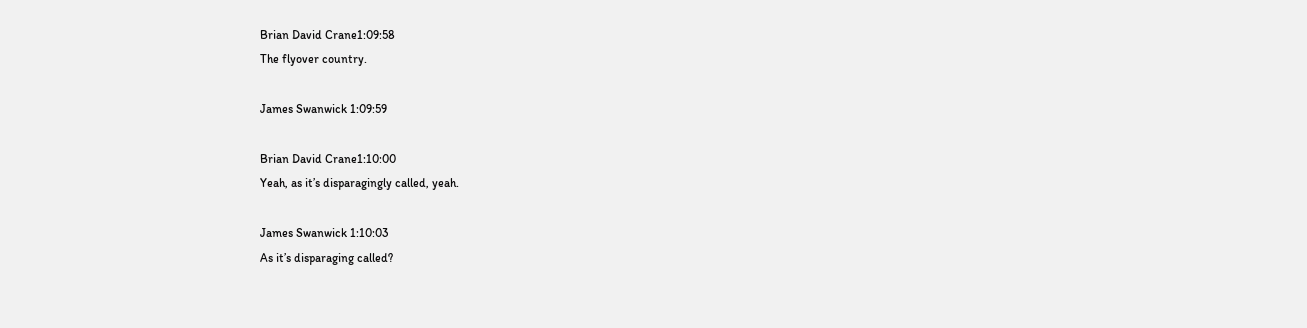Brian David Crane1:09:58
The flyover country.

James Swanwick 1:09:59

Brian David Crane1:10:00
Yeah, as it’s disparagingly called, yeah.

James Swanwick 1:10:03
As it’s disparaging called?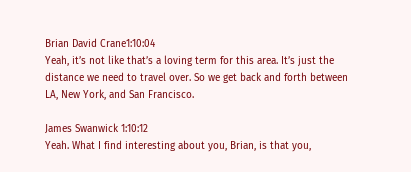Brian David Crane1:10:04
Yeah, it’s not like that’s a loving term for this area. It’s just the distance we need to travel over. So we get back and forth between LA, New York, and San Francisco.

James Swanwick 1:10:12
Yeah. What I find interesting about you, Brian, is that you,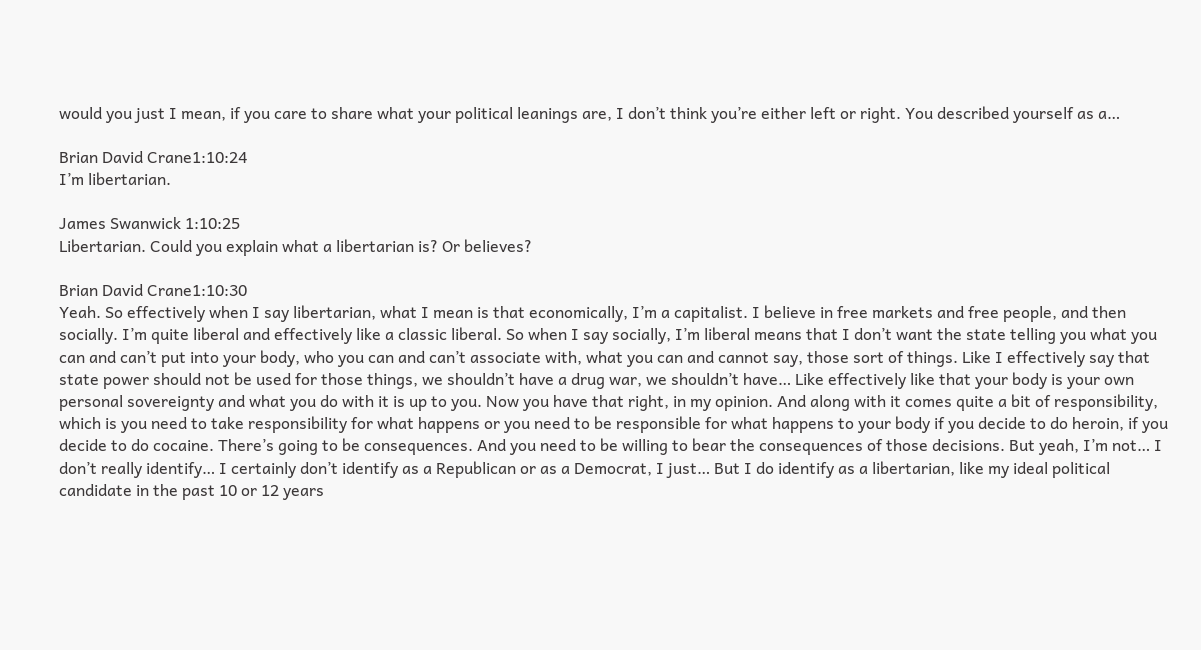would you just I mean, if you care to share what your political leanings are, I don’t think you’re either left or right. You described yourself as a…

Brian David Crane1:10:24
I’m libertarian.

James Swanwick 1:10:25
Libertarian. Could you explain what a libertarian is? Or believes?

Brian David Crane1:10:30
Yeah. So effectively when I say libertarian, what I mean is that economically, I’m a capitalist. I believe in free markets and free people, and then socially. I’m quite liberal and effectively like a classic liberal. So when I say socially, I’m liberal means that I don’t want the state telling you what you can and can’t put into your body, who you can and can’t associate with, what you can and cannot say, those sort of things. Like I effectively say that state power should not be used for those things, we shouldn’t have a drug war, we shouldn’t have… Like effectively like that your body is your own personal sovereignty and what you do with it is up to you. Now you have that right, in my opinion. And along with it comes quite a bit of responsibility, which is you need to take responsibility for what happens or you need to be responsible for what happens to your body if you decide to do heroin, if you decide to do cocaine. There’s going to be consequences. And you need to be willing to bear the consequences of those decisions. But yeah, I’m not… I don’t really identify… I certainly don’t identify as a Republican or as a Democrat, I just… But I do identify as a libertarian, like my ideal political candidate in the past 10 or 12 years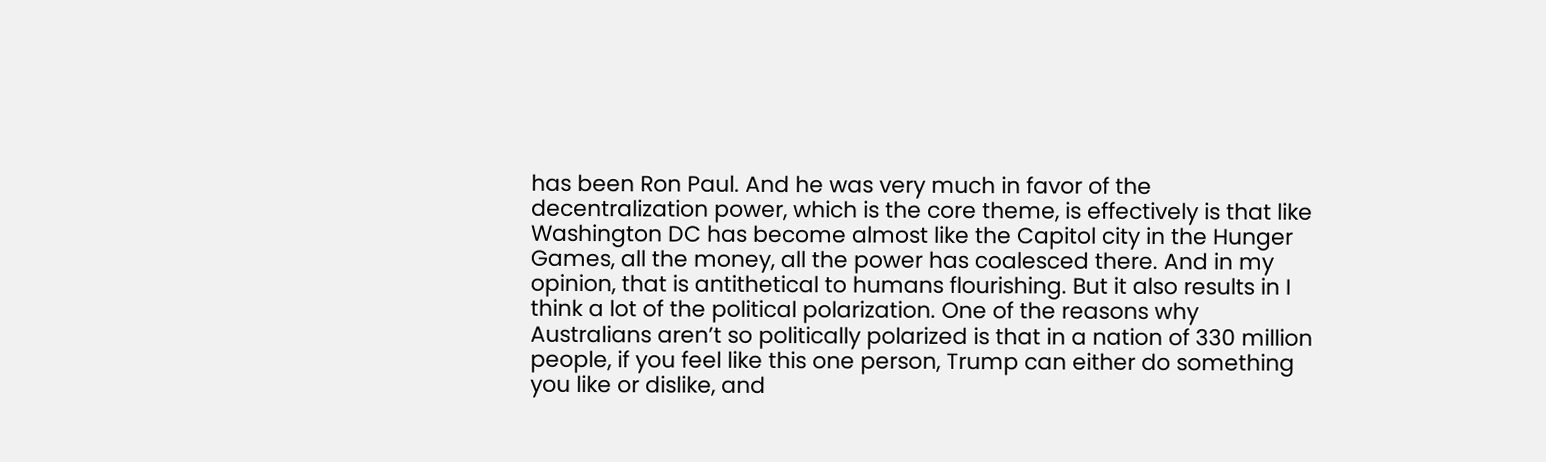has been Ron Paul. And he was very much in favor of the decentralization power, which is the core theme, is effectively is that like Washington DC has become almost like the Capitol city in the Hunger Games, all the money, all the power has coalesced there. And in my opinion, that is antithetical to humans flourishing. But it also results in I think a lot of the political polarization. One of the reasons why Australians aren’t so politically polarized is that in a nation of 330 million people, if you feel like this one person, Trump can either do something you like or dislike, and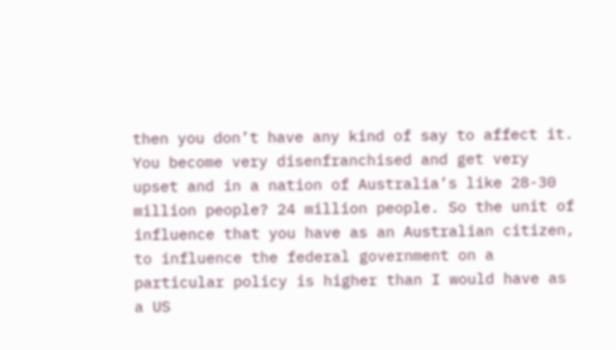then you don’t have any kind of say to affect it. You become very disenfranchised and get very upset and in a nation of Australia’s like 28-30 million people? 24 million people. So the unit of influence that you have as an Australian citizen, to influence the federal government on a particular policy is higher than I would have as a US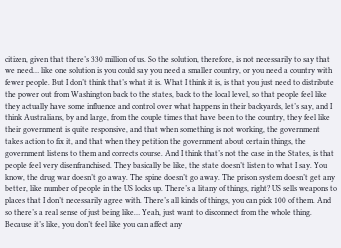citizen, given that there’s 330 million of us. So the solution, therefore, is not necessarily to say that we need… like one solution is you could say you need a smaller country, or you need a country with fewer people. But I don’t think that’s what it is. What I think it is, is that you just need to distribute the power out from Washington back to the states, back to the local level, so that people feel like they actually have some influence and control over what happens in their backyards, let’s say, and I think Australians, by and large, from the couple times that have been to the country, they feel like their government is quite responsive, and that when something is not working, the government takes action to fix it, and that when they petition the government about certain things, the government listens to them and corrects course. And I think that’s not the case in the States, is that people feel very disenfranchised. They basically be like, the state doesn’t listen to what I say. You know, the drug war doesn’t go away. The spine doesn’t go away. The prison system doesn’t get any better, like number of people in the US locks up. There’s a litany of things, right? US sells weapons to places that I don’t necessarily agree with. There’s all kinds of things, you can pick 100 of them. And so there’s a real sense of just being like… Yeah, just want to disconnect from the whole thing. Because it’s like, you don’t feel like you can affect any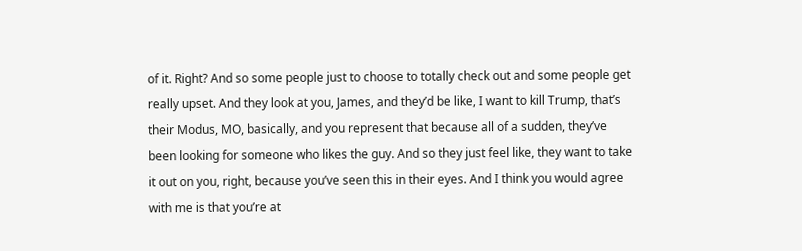of it. Right? And so some people just to choose to totally check out and some people get really upset. And they look at you, James, and they’d be like, I want to kill Trump, that’s their Modus, MO, basically, and you represent that because all of a sudden, they’ve been looking for someone who likes the guy. And so they just feel like, they want to take it out on you, right, because you’ve seen this in their eyes. And I think you would agree with me is that you’re at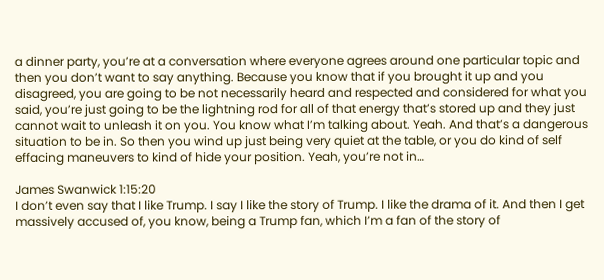a dinner party, you’re at a conversation where everyone agrees around one particular topic and then you don’t want to say anything. Because you know that if you brought it up and you disagreed, you are going to be not necessarily heard and respected and considered for what you said, you’re just going to be the lightning rod for all of that energy that’s stored up and they just cannot wait to unleash it on you. You know what I’m talking about. Yeah. And that’s a dangerous situation to be in. So then you wind up just being very quiet at the table, or you do kind of self effacing maneuvers to kind of hide your position. Yeah, you’re not in…

James Swanwick 1:15:20
I don’t even say that I like Trump. I say I like the story of Trump. I like the drama of it. And then I get massively accused of, you know, being a Trump fan, which I’m a fan of the story of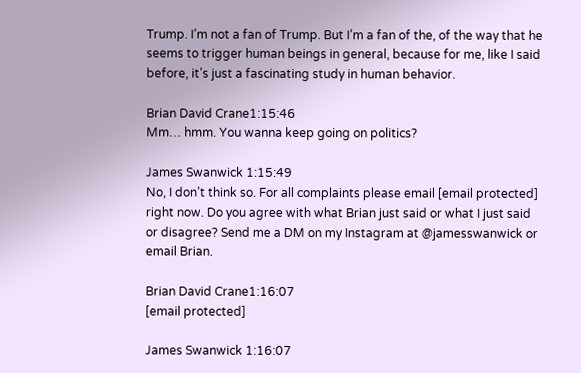Trump. I’m not a fan of Trump. But I’m a fan of the, of the way that he seems to trigger human beings in general, because for me, like I said before, it’s just a fascinating study in human behavior.

Brian David Crane1:15:46
Mm… hmm. You wanna keep going on politics?

James Swanwick 1:15:49
No, I don’t think so. For all complaints please email [email protected] right now. Do you agree with what Brian just said or what I just said or disagree? Send me a DM on my Instagram at @jamesswanwick or email Brian.

Brian David Crane1:16:07
[email protected]

James Swanwick 1:16:07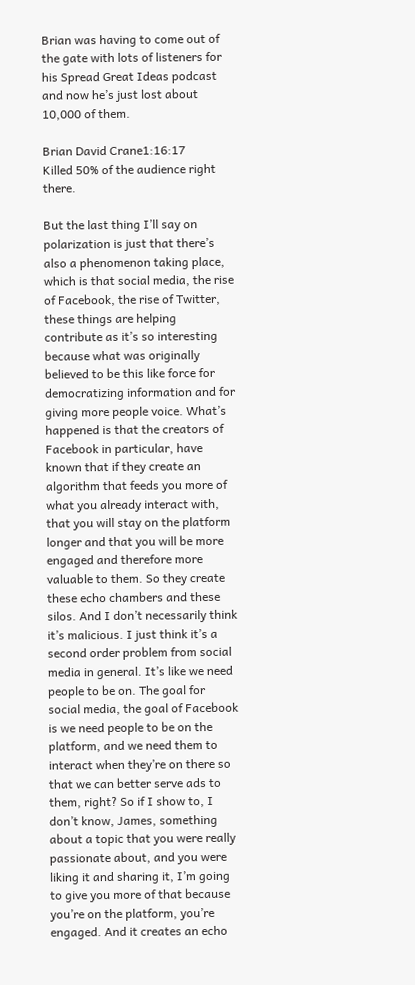Brian was having to come out of the gate with lots of listeners for his Spread Great Ideas podcast and now he’s just lost about 10,000 of them.

Brian David Crane1:16:17
Killed 50% of the audience right there.

But the last thing I’ll say on polarization is just that there’s also a phenomenon taking place, which is that social media, the rise of Facebook, the rise of Twitter, these things are helping contribute as it’s so interesting because what was originally believed to be this like force for democratizing information and for giving more people voice. What’s happened is that the creators of Facebook in particular, have known that if they create an algorithm that feeds you more of what you already interact with, that you will stay on the platform longer and that you will be more engaged and therefore more valuable to them. So they create these echo chambers and these silos. And I don’t necessarily think it’s malicious. I just think it’s a second order problem from social media in general. It’s like we need people to be on. The goal for social media, the goal of Facebook is we need people to be on the platform, and we need them to interact when they’re on there so that we can better serve ads to them, right? So if I show to, I don’t know, James, something about a topic that you were really passionate about, and you were liking it and sharing it, I’m going to give you more of that because you’re on the platform, you’re engaged. And it creates an echo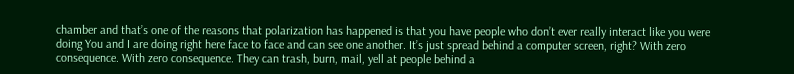chamber and that’s one of the reasons that polarization has happened is that you have people who don’t ever really interact like you were doing You and I are doing right here face to face and can see one another. It’s just spread behind a computer screen, right? With zero consequence. With zero consequence. They can trash, burn, mail, yell at people behind a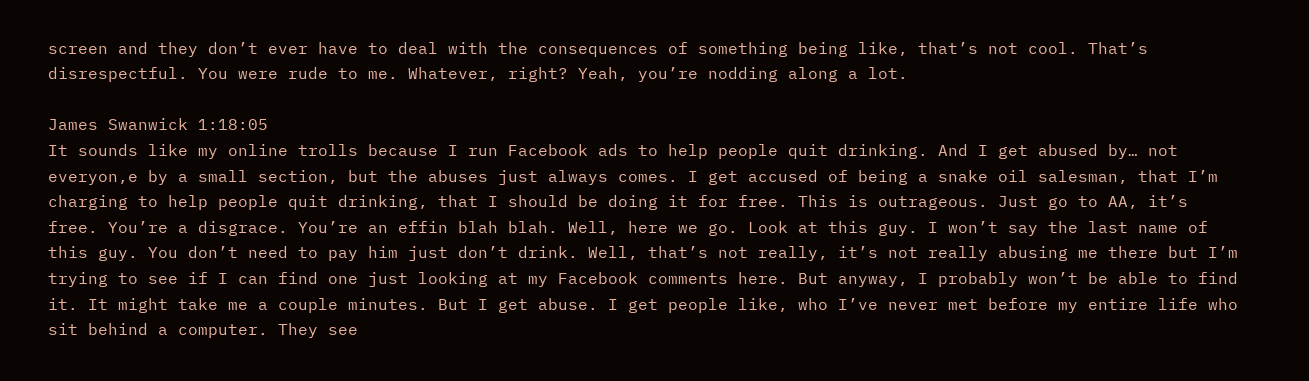screen and they don’t ever have to deal with the consequences of something being like, that’s not cool. That’s disrespectful. You were rude to me. Whatever, right? Yeah, you’re nodding along a lot.

James Swanwick 1:18:05
It sounds like my online trolls because I run Facebook ads to help people quit drinking. And I get abused by… not everyon,e by a small section, but the abuses just always comes. I get accused of being a snake oil salesman, that I’m charging to help people quit drinking, that I should be doing it for free. This is outrageous. Just go to AA, it’s free. You’re a disgrace. You’re an effin blah blah. Well, here we go. Look at this guy. I won’t say the last name of this guy. You don’t need to pay him just don’t drink. Well, that’s not really, it’s not really abusing me there but I’m trying to see if I can find one just looking at my Facebook comments here. But anyway, I probably won’t be able to find it. It might take me a couple minutes. But I get abuse. I get people like, who I’ve never met before my entire life who sit behind a computer. They see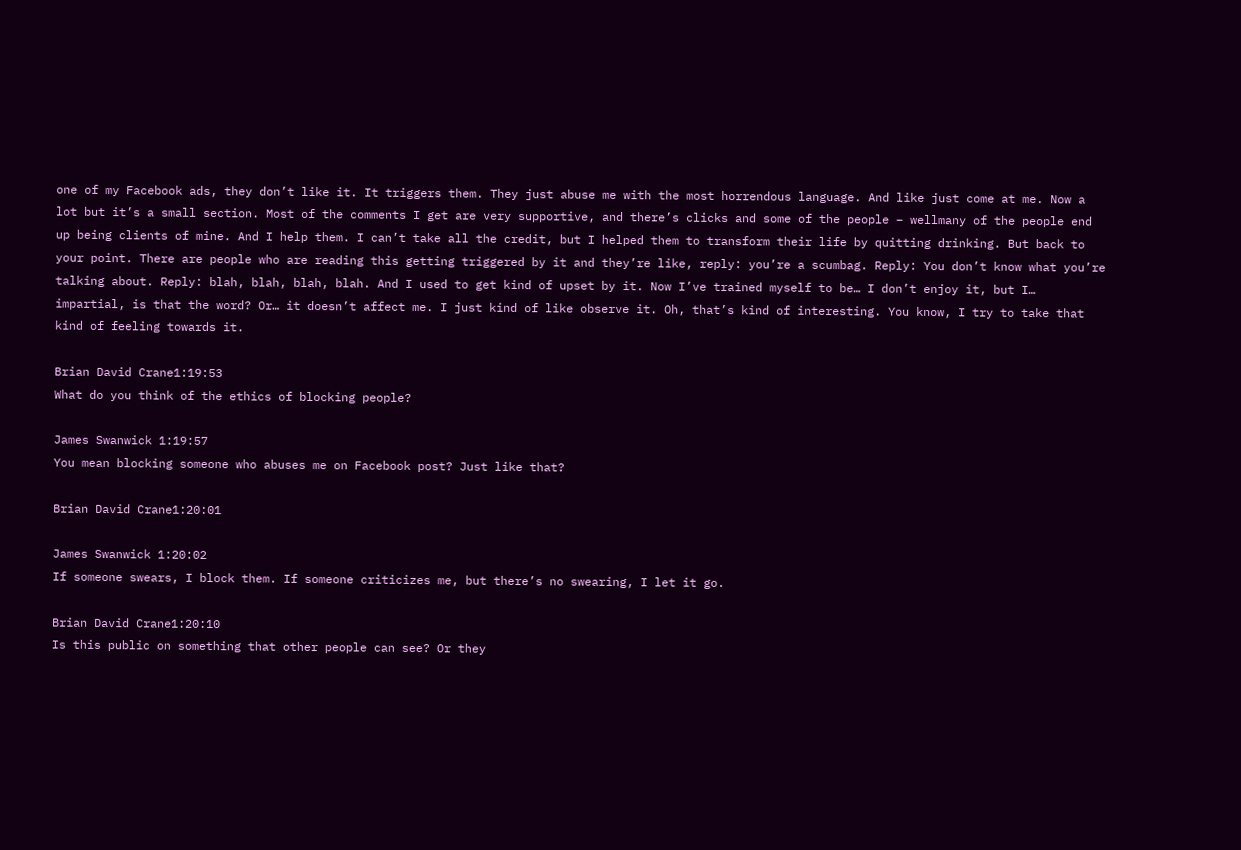one of my Facebook ads, they don’t like it. It triggers them. They just abuse me with the most horrendous language. And like just come at me. Now a lot but it’s a small section. Most of the comments I get are very supportive, and there’s clicks and some of the people – wellmany of the people end up being clients of mine. And I help them. I can’t take all the credit, but I helped them to transform their life by quitting drinking. But back to your point. There are people who are reading this getting triggered by it and they’re like, reply: you’re a scumbag. Reply: You don’t know what you’re talking about. Reply: blah, blah, blah, blah. And I used to get kind of upset by it. Now I’ve trained myself to be… I don’t enjoy it, but I… impartial, is that the word? Or… it doesn’t affect me. I just kind of like observe it. Oh, that’s kind of interesting. You know, I try to take that kind of feeling towards it.

Brian David Crane1:19:53
What do you think of the ethics of blocking people?

James Swanwick 1:19:57
You mean blocking someone who abuses me on Facebook post? Just like that?

Brian David Crane1:20:01

James Swanwick 1:20:02
If someone swears, I block them. If someone criticizes me, but there’s no swearing, I let it go.

Brian David Crane1:20:10
Is this public on something that other people can see? Or they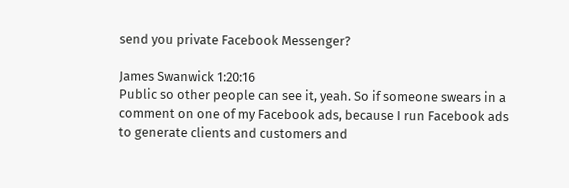send you private Facebook Messenger?

James Swanwick 1:20:16
Public so other people can see it, yeah. So if someone swears in a comment on one of my Facebook ads, because I run Facebook ads to generate clients and customers and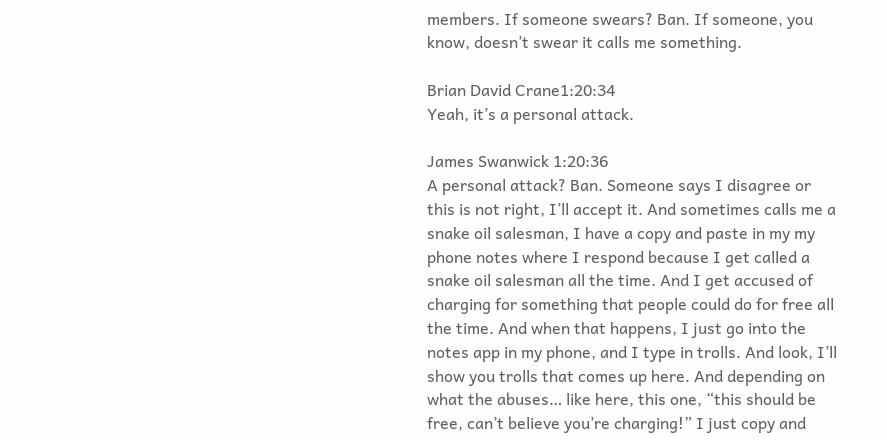members. If someone swears? Ban. If someone, you know, doesn’t swear it calls me something.

Brian David Crane1:20:34
Yeah, it’s a personal attack.

James Swanwick 1:20:36
A personal attack? Ban. Someone says I disagree or this is not right, I’ll accept it. And sometimes calls me a snake oil salesman, I have a copy and paste in my my phone notes where I respond because I get called a snake oil salesman all the time. And I get accused of charging for something that people could do for free all the time. And when that happens, I just go into the notes app in my phone, and I type in trolls. And look, I’ll show you trolls that comes up here. And depending on what the abuses… like here, this one, “this should be free, can’t believe you’re charging!” I just copy and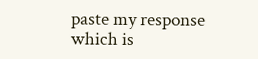paste my response which is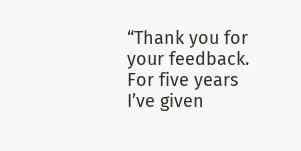“Thank you for your feedback. For five years I’ve given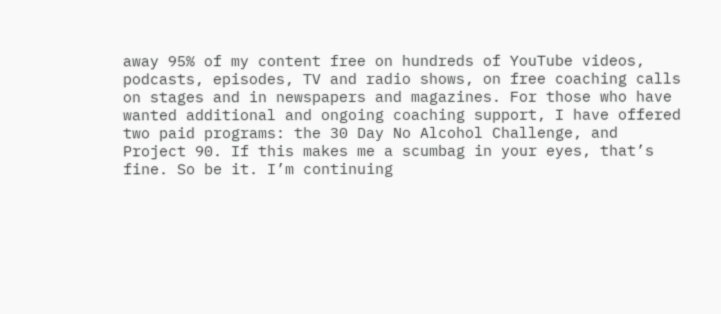away 95% of my content free on hundreds of YouTube videos, podcasts, episodes, TV and radio shows, on free coaching calls on stages and in newspapers and magazines. For those who have wanted additional and ongoing coaching support, I have offered two paid programs: the 30 Day No Alcohol Challenge, and Project 90. If this makes me a scumbag in your eyes, that’s fine. So be it. I’m continuing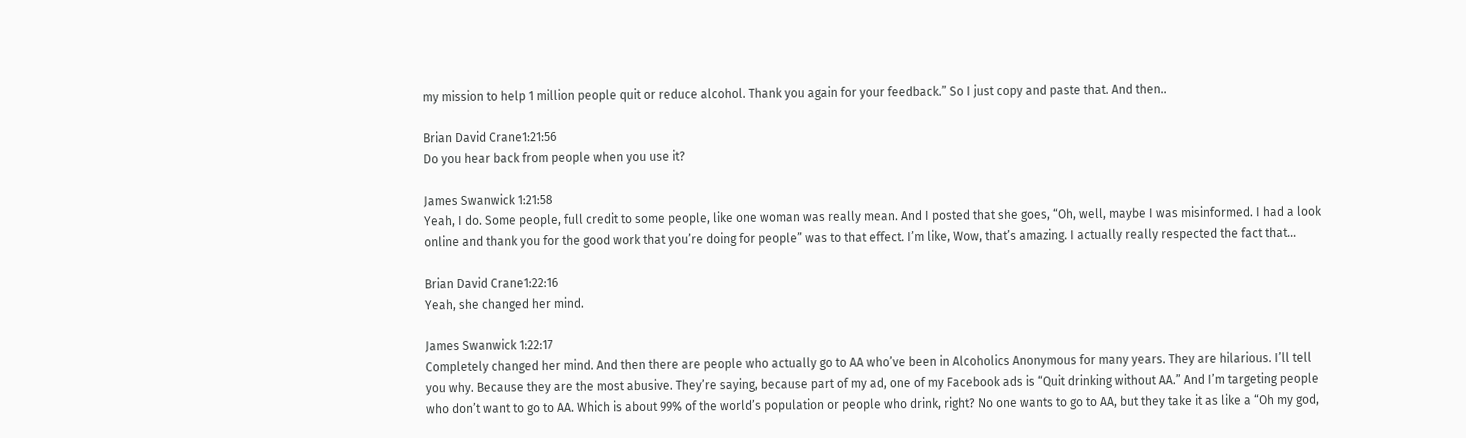my mission to help 1 million people quit or reduce alcohol. Thank you again for your feedback.” So I just copy and paste that. And then..

Brian David Crane1:21:56
Do you hear back from people when you use it?

James Swanwick 1:21:58
Yeah, I do. Some people, full credit to some people, like one woman was really mean. And I posted that she goes, “Oh, well, maybe I was misinformed. I had a look online and thank you for the good work that you’re doing for people” was to that effect. I’m like, Wow, that’s amazing. I actually really respected the fact that…

Brian David Crane1:22:16
Yeah, she changed her mind.

James Swanwick 1:22:17
Completely changed her mind. And then there are people who actually go to AA who’ve been in Alcoholics Anonymous for many years. They are hilarious. I’ll tell you why. Because they are the most abusive. They’re saying, because part of my ad, one of my Facebook ads is “Quit drinking without AA.” And I’m targeting people who don’t want to go to AA. Which is about 99% of the world’s population or people who drink, right? No one wants to go to AA, but they take it as like a “Oh my god,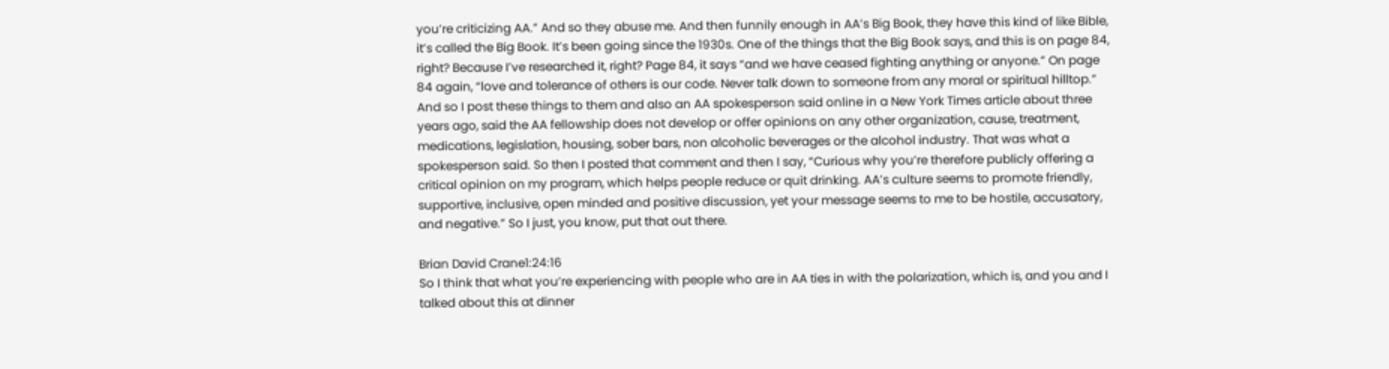you’re criticizing AA.” And so they abuse me. And then funnily enough in AA’s Big Book, they have this kind of like Bible, it’s called the Big Book. It’s been going since the 1930s. One of the things that the Big Book says, and this is on page 84, right? Because I’ve researched it, right? Page 84, it says “and we have ceased fighting anything or anyone.” On page 84 again, “love and tolerance of others is our code. Never talk down to someone from any moral or spiritual hilltop.” And so I post these things to them and also an AA spokesperson said online in a New York Times article about three years ago, said the AA fellowship does not develop or offer opinions on any other organization, cause, treatment, medications, legislation, housing, sober bars, non alcoholic beverages or the alcohol industry. That was what a spokesperson said. So then I posted that comment and then I say, “Curious why you’re therefore publicly offering a critical opinion on my program, which helps people reduce or quit drinking. AA’s culture seems to promote friendly, supportive, inclusive, open minded and positive discussion, yet your message seems to me to be hostile, accusatory, and negative.” So I just, you know, put that out there.

Brian David Crane1:24:16
So I think that what you’re experiencing with people who are in AA ties in with the polarization, which is, and you and I talked about this at dinner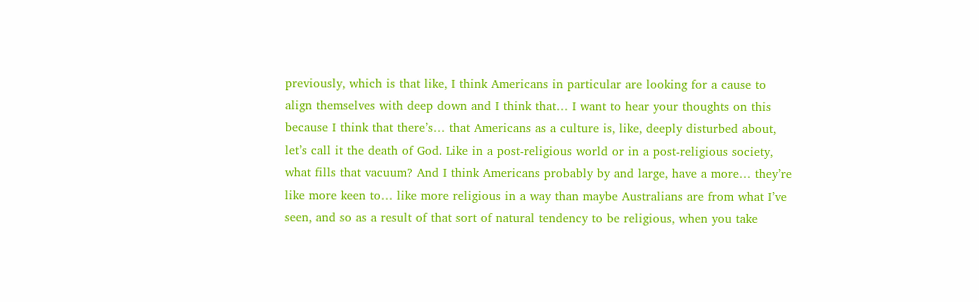previously, which is that like, I think Americans in particular are looking for a cause to align themselves with deep down and I think that… I want to hear your thoughts on this because I think that there’s… that Americans as a culture is, like, deeply disturbed about, let’s call it the death of God. Like in a post-religious world or in a post-religious society, what fills that vacuum? And I think Americans probably by and large, have a more… they’re like more keen to… like more religious in a way than maybe Australians are from what I’ve seen, and so as a result of that sort of natural tendency to be religious, when you take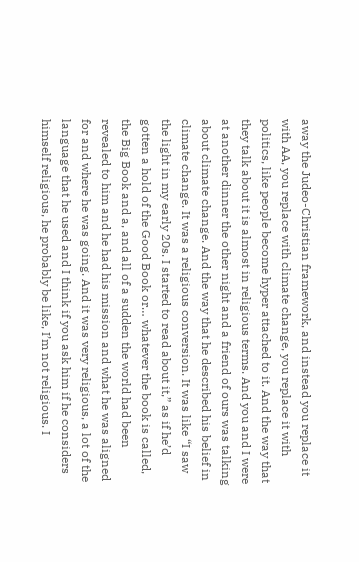away the Judeo-Christian framework, and instead you replace it with AA, you replace with climate change, you replace it with politics, like people become hyper attached to it. And the way that they talk about it is almost in religious terms. And you and I were at another dinner the other night and a friend of ours was talking about climate change. And the way that he described his belief in climate change. It was a religious conversion. It was like “I saw the light in my early 20s. I started to read about it,” as if he’d gotten a hold of the Good Book or… whatever the book is called, the Big Book and a, and all of a sudden the world had been revealed to him and he had his mission and what he was aligned for and where he was going. And it was very religious, a lot of the language that he used and I think if you ask him if he considers himself religious, he probably be like, I’m not religious. I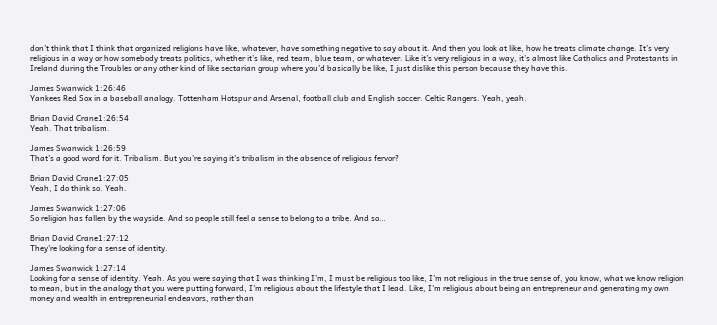don’t think that I think that organized religions have like, whatever, have something negative to say about it. And then you look at like, how he treats climate change. It’s very religious in a way or how somebody treats politics, whether it’s like, red team, blue team, or whatever. Like it’s very religious in a way, it’s almost like Catholics and Protestants in Ireland during the Troubles or any other kind of like sectarian group where you’d basically be like, I just dislike this person because they have this.

James Swanwick 1:26:46
Yankees Red Sox in a baseball analogy. Tottenham Hotspur and Arsenal, football club and English soccer. Celtic Rangers. Yeah, yeah.

Brian David Crane1:26:54
Yeah. That tribalism.

James Swanwick 1:26:59
That’s a good word for it. Tribalism. But you’re saying it’s tribalism in the absence of religious fervor?

Brian David Crane1:27:05
Yeah, I do think so. Yeah.

James Swanwick 1:27:06
So religion has fallen by the wayside. And so people still feel a sense to belong to a tribe. And so…

Brian David Crane1:27:12
They’re looking for a sense of identity.

James Swanwick 1:27:14
Looking for a sense of identity. Yeah. As you were saying that I was thinking I’m, I must be religious too like, I’m not religious in the true sense of, you know, what we know religion to mean, but in the analogy that you were putting forward, I’m religious about the lifestyle that I lead. Like, I’m religious about being an entrepreneur and generating my own money and wealth in entrepreneurial endeavors, rather than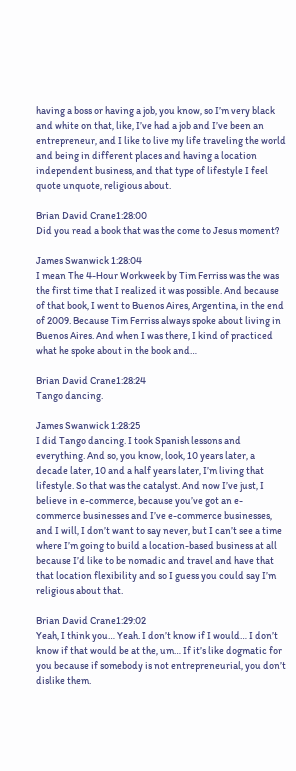having a boss or having a job, you know, so I’m very black and white on that, like, I’ve had a job and I’ve been an entrepreneur, and I like to live my life traveling the world and being in different places and having a location independent business, and that type of lifestyle I feel quote unquote, religious about.

Brian David Crane1:28:00
Did you read a book that was the come to Jesus moment?

James Swanwick 1:28:04
I mean The 4-Hour Workweek by Tim Ferriss was the was the first time that I realized it was possible. And because of that book, I went to Buenos Aires, Argentina, in the end of 2009. Because Tim Ferriss always spoke about living in Buenos Aires. And when I was there, I kind of practiced what he spoke about in the book and…

Brian David Crane1:28:24
Tango dancing.

James Swanwick 1:28:25
I did Tango dancing. I took Spanish lessons and everything. And so, you know, look, 10 years later, a decade later, 10 and a half years later, I’m living that lifestyle. So that was the catalyst. And now I’ve just, I believe in e-commerce, because you’ve got an e-commerce businesses and I’ve e-commerce businesses, and I will, I don’t want to say never, but I can’t see a time where I’m going to build a location-based business at all because I’d like to be nomadic and travel and have that that location flexibility and so I guess you could say I’m religious about that.

Brian David Crane1:29:02
Yeah, I think you… Yeah. I don’t know if I would… I don’t know if that would be at the, um… If it’s like dogmatic for you because if somebody is not entrepreneurial, you don’t dislike them.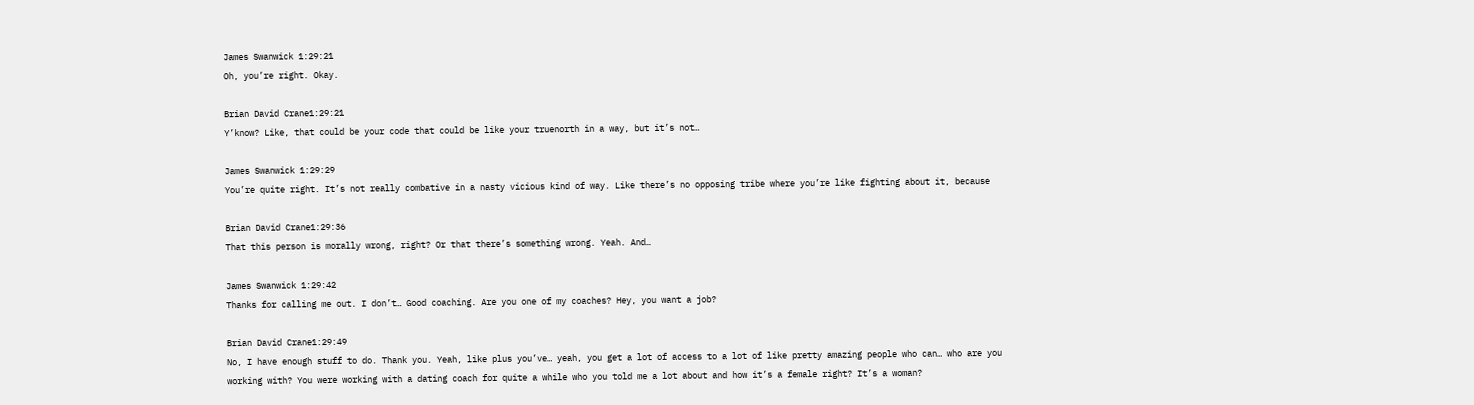James Swanwick 1:29:21
Oh, you’re right. Okay.

Brian David Crane1:29:21
Y’know? Like, that could be your code that could be like your truenorth in a way, but it’s not…

James Swanwick 1:29:29
You’re quite right. It’s not really combative in a nasty vicious kind of way. Like there’s no opposing tribe where you’re like fighting about it, because

Brian David Crane1:29:36
That this person is morally wrong, right? Or that there’s something wrong. Yeah. And…

James Swanwick 1:29:42
Thanks for calling me out. I don’t… Good coaching. Are you one of my coaches? Hey, you want a job?

Brian David Crane1:29:49
No, I have enough stuff to do. Thank you. Yeah, like plus you’ve… yeah, you get a lot of access to a lot of like pretty amazing people who can… who are you working with? You were working with a dating coach for quite a while who you told me a lot about and how it’s a female right? It’s a woman?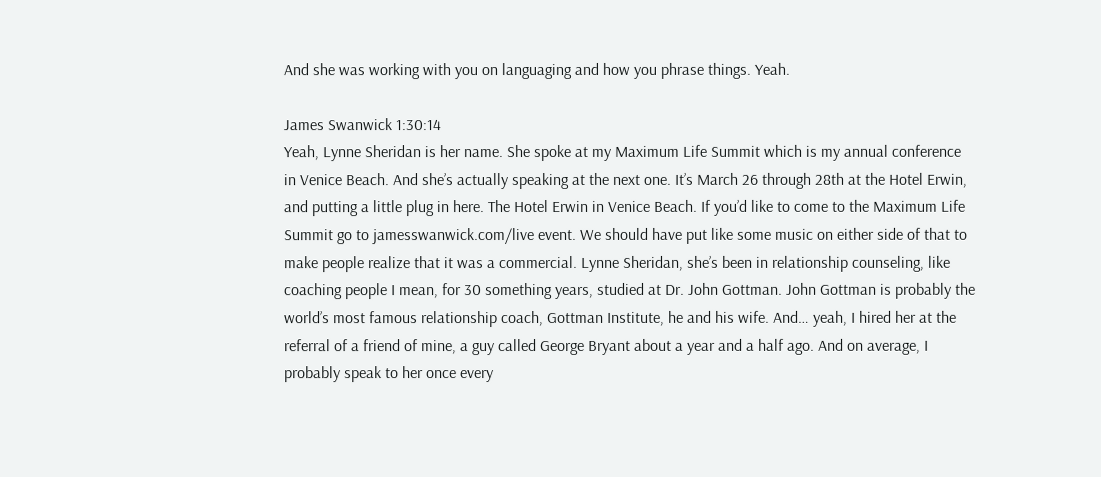And she was working with you on languaging and how you phrase things. Yeah.

James Swanwick 1:30:14
Yeah, Lynne Sheridan is her name. She spoke at my Maximum Life Summit which is my annual conference in Venice Beach. And she’s actually speaking at the next one. It’s March 26 through 28th at the Hotel Erwin, and putting a little plug in here. The Hotel Erwin in Venice Beach. If you’d like to come to the Maximum Life Summit go to jamesswanwick.com/live event. We should have put like some music on either side of that to make people realize that it was a commercial. Lynne Sheridan, she’s been in relationship counseling, like coaching people I mean, for 30 something years, studied at Dr. John Gottman. John Gottman is probably the world’s most famous relationship coach, Gottman Institute, he and his wife. And… yeah, I hired her at the referral of a friend of mine, a guy called George Bryant about a year and a half ago. And on average, I probably speak to her once every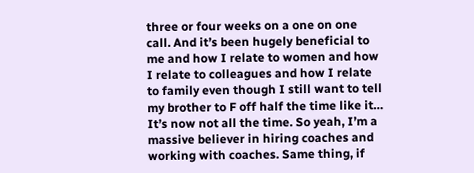three or four weeks on a one on one call. And it’s been hugely beneficial to me and how I relate to women and how I relate to colleagues and how I relate to family even though I still want to tell my brother to F off half the time like it… It’s now not all the time. So yeah, I’m a massive believer in hiring coaches and working with coaches. Same thing, if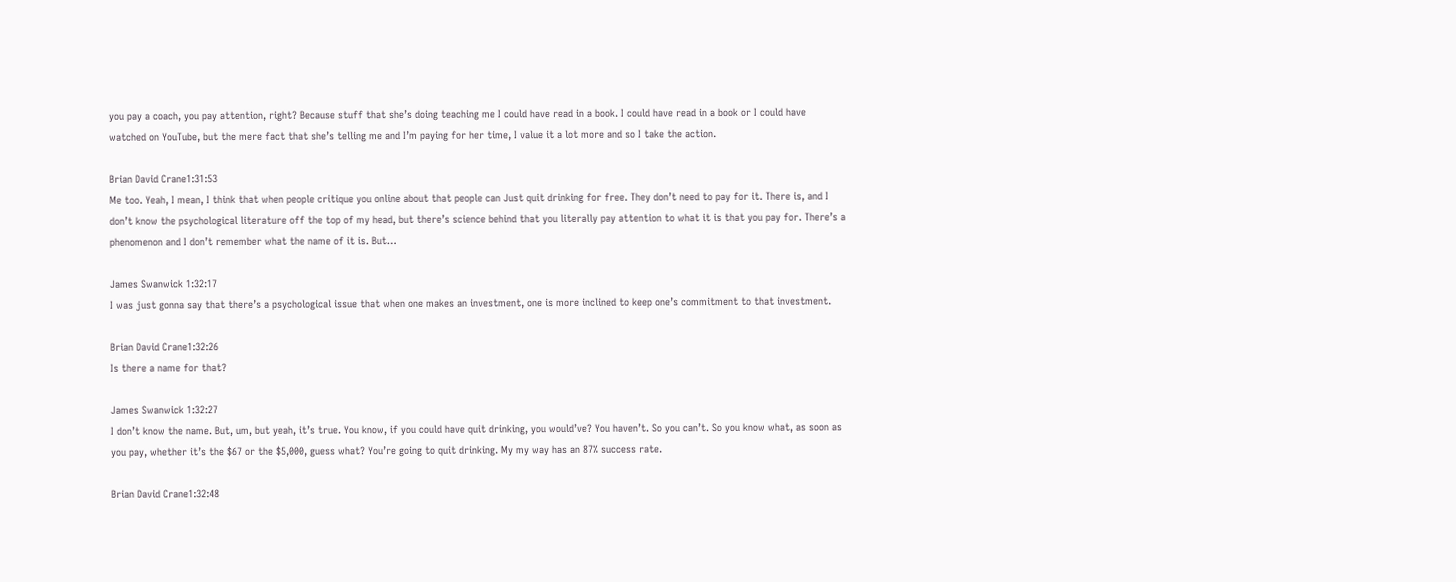you pay a coach, you pay attention, right? Because stuff that she’s doing teaching me I could have read in a book. I could have read in a book or I could have watched on YouTube, but the mere fact that she’s telling me and I’m paying for her time, I value it a lot more and so I take the action.

Brian David Crane1:31:53
Me too. Yeah, I mean, I think that when people critique you online about that people can Just quit drinking for free. They don’t need to pay for it. There is, and I don’t know the psychological literature off the top of my head, but there’s science behind that you literally pay attention to what it is that you pay for. There’s a phenomenon and I don’t remember what the name of it is. But…

James Swanwick 1:32:17
I was just gonna say that there’s a psychological issue that when one makes an investment, one is more inclined to keep one’s commitment to that investment.

Brian David Crane1:32:26
Is there a name for that?

James Swanwick 1:32:27
I don’t know the name. But, um, but yeah, it’s true. You know, if you could have quit drinking, you would’ve? You haven’t. So you can’t. So you know what, as soon as you pay, whether it’s the $67 or the $5,000, guess what? You’re going to quit drinking. My my way has an 87% success rate.

Brian David Crane1:32:48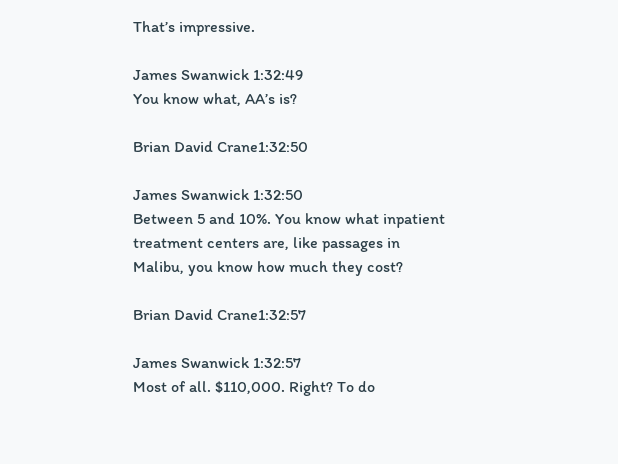That’s impressive.

James Swanwick 1:32:49
You know what, AA’s is?

Brian David Crane1:32:50

James Swanwick 1:32:50
Between 5 and 10%. You know what inpatient treatment centers are, like passages in Malibu, you know how much they cost?

Brian David Crane1:32:57

James Swanwick 1:32:57
Most of all. $110,000. Right? To do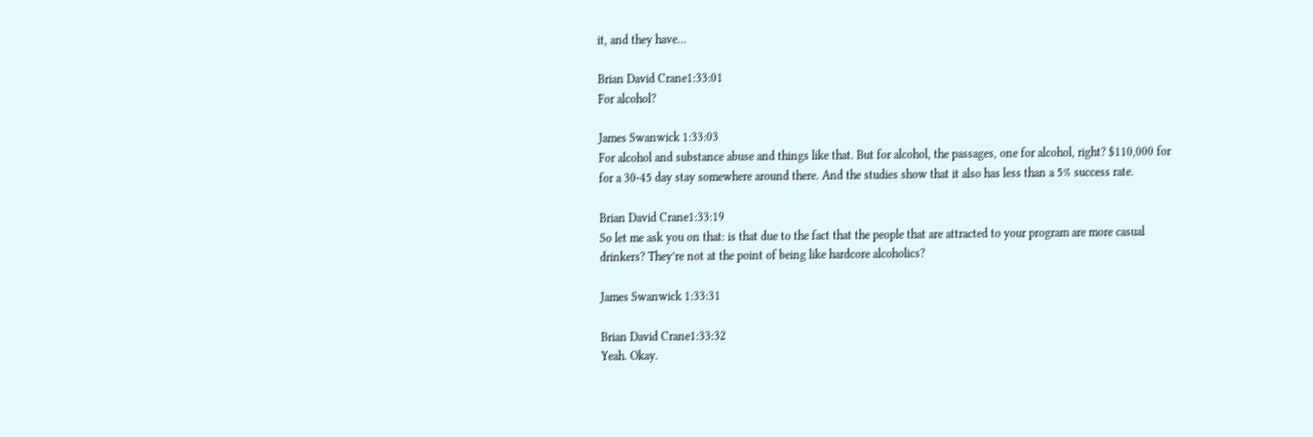it, and they have…

Brian David Crane1:33:01
For alcohol?

James Swanwick 1:33:03
For alcohol and substance abuse and things like that. But for alcohol, the passages, one for alcohol, right? $110,000 for for a 30-45 day stay somewhere around there. And the studies show that it also has less than a 5% success rate.

Brian David Crane1:33:19
So let me ask you on that: is that due to the fact that the people that are attracted to your program are more casual drinkers? They’re not at the point of being like hardcore alcoholics?

James Swanwick 1:33:31

Brian David Crane1:33:32
Yeah. Okay.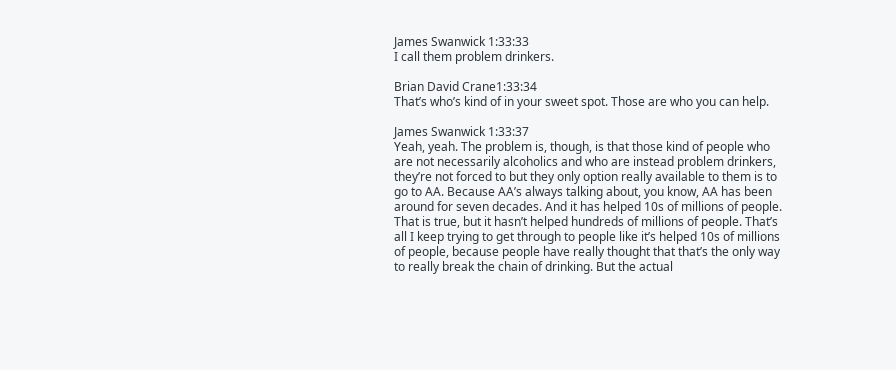James Swanwick 1:33:33
I call them problem drinkers.

Brian David Crane1:33:34
That’s who’s kind of in your sweet spot. Those are who you can help.

James Swanwick 1:33:37
Yeah, yeah. The problem is, though, is that those kind of people who are not necessarily alcoholics and who are instead problem drinkers, they’re not forced to but they only option really available to them is to go to AA. Because AA’s always talking about, you know, AA has been around for seven decades. And it has helped 10s of millions of people. That is true, but it hasn’t helped hundreds of millions of people. That’s all I keep trying to get through to people like it’s helped 10s of millions of people, because people have really thought that that’s the only way to really break the chain of drinking. But the actual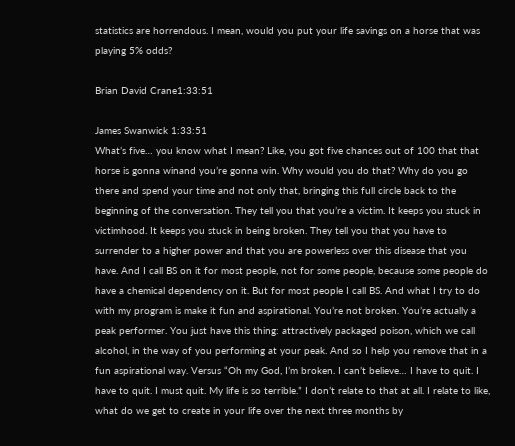statistics are horrendous. I mean, would you put your life savings on a horse that was playing 5% odds?

Brian David Crane1:33:51

James Swanwick 1:33:51
What’s five… you know what I mean? Like, you got five chances out of 100 that that horse is gonna winand you’re gonna win. Why would you do that? Why do you go there and spend your time and not only that, bringing this full circle back to the beginning of the conversation. They tell you that you’re a victim. It keeps you stuck in victimhood. It keeps you stuck in being broken. They tell you that you have to surrender to a higher power and that you are powerless over this disease that you have. And I call BS on it for most people, not for some people, because some people do have a chemical dependency on it. But for most people I call BS. And what I try to do with my program is make it fun and aspirational. You’re not broken. You’re actually a peak performer. You just have this thing: attractively packaged poison, which we call alcohol, in the way of you performing at your peak. And so I help you remove that in a fun aspirational way. Versus “Oh my God, I’m broken. I can’t believe… I have to quit. I have to quit. I must quit. My life is so terrible.” I don’t relate to that at all. I relate to like, what do we get to create in your life over the next three months by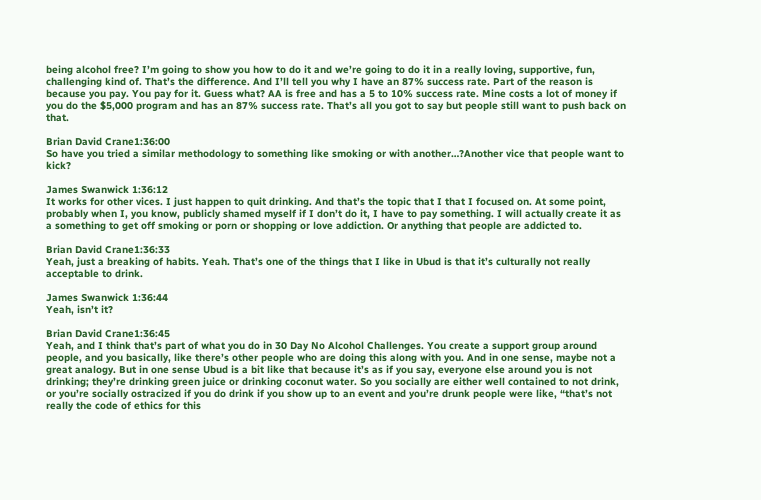being alcohol free? I’m going to show you how to do it and we’re going to do it in a really loving, supportive, fun, challenging kind of. That’s the difference. And I’ll tell you why I have an 87% success rate. Part of the reason is because you pay. You pay for it. Guess what? AA is free and has a 5 to 10% success rate. Mine costs a lot of money if you do the $5,000 program and has an 87% success rate. That’s all you got to say but people still want to push back on that.

Brian David Crane1:36:00
So have you tried a similar methodology to something like smoking or with another…?Another vice that people want to kick?

James Swanwick 1:36:12
It works for other vices. I just happen to quit drinking. And that’s the topic that I that I focused on. At some point, probably when I, you know, publicly shamed myself if I don’t do it, I have to pay something. I will actually create it as a something to get off smoking or porn or shopping or love addiction. Or anything that people are addicted to.

Brian David Crane1:36:33
Yeah, just a breaking of habits. Yeah. That’s one of the things that I like in Ubud is that it’s culturally not really acceptable to drink.

James Swanwick 1:36:44
Yeah, isn’t it?

Brian David Crane1:36:45
Yeah, and I think that’s part of what you do in 30 Day No Alcohol Challenges. You create a support group around people, and you basically, like there’s other people who are doing this along with you. And in one sense, maybe not a great analogy. But in one sense Ubud is a bit like that because it’s as if you say, everyone else around you is not drinking; they’re drinking green juice or drinking coconut water. So you socially are either well contained to not drink, or you’re socially ostracized if you do drink if you show up to an event and you’re drunk people were like, “that’s not really the code of ethics for this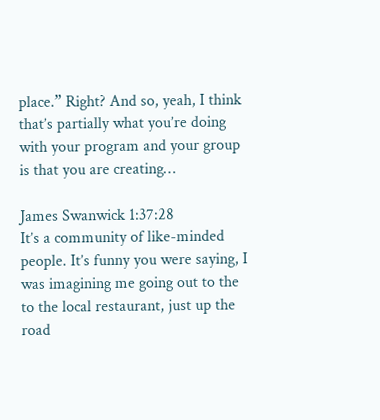place.” Right? And so, yeah, I think that’s partially what you’re doing with your program and your group is that you are creating…

James Swanwick 1:37:28
It’s a community of like-minded people. It’s funny you were saying, I was imagining me going out to the to the local restaurant, just up the road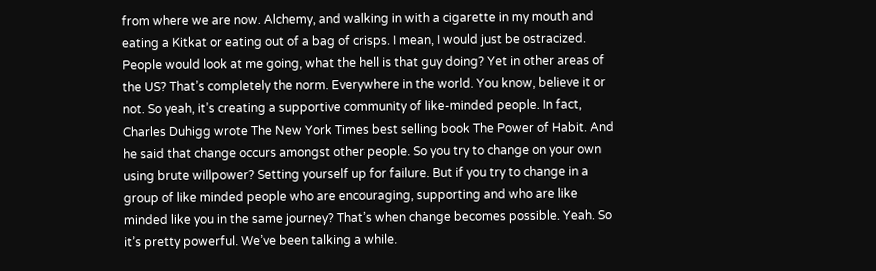from where we are now. Alchemy, and walking in with a cigarette in my mouth and eating a Kitkat or eating out of a bag of crisps. I mean, I would just be ostracized. People would look at me going, what the hell is that guy doing? Yet in other areas of the US? That’s completely the norm. Everywhere in the world. You know, believe it or not. So yeah, it’s creating a supportive community of like-minded people. In fact, Charles Duhigg wrote The New York Times best selling book The Power of Habit. And he said that change occurs amongst other people. So you try to change on your own using brute willpower? Setting yourself up for failure. But if you try to change in a group of like minded people who are encouraging, supporting and who are like minded like you in the same journey? That’s when change becomes possible. Yeah. So it’s pretty powerful. We’ve been talking a while.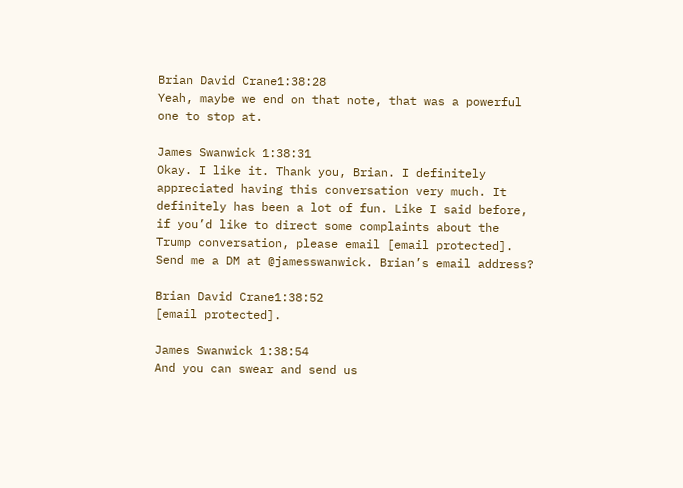Brian David Crane1:38:28
Yeah, maybe we end on that note, that was a powerful one to stop at.

James Swanwick 1:38:31
Okay. I like it. Thank you, Brian. I definitely appreciated having this conversation very much. It definitely has been a lot of fun. Like I said before, if you’d like to direct some complaints about the Trump conversation, please email [email protected]. Send me a DM at @jamesswanwick. Brian’s email address?

Brian David Crane1:38:52
[email protected].

James Swanwick 1:38:54
And you can swear and send us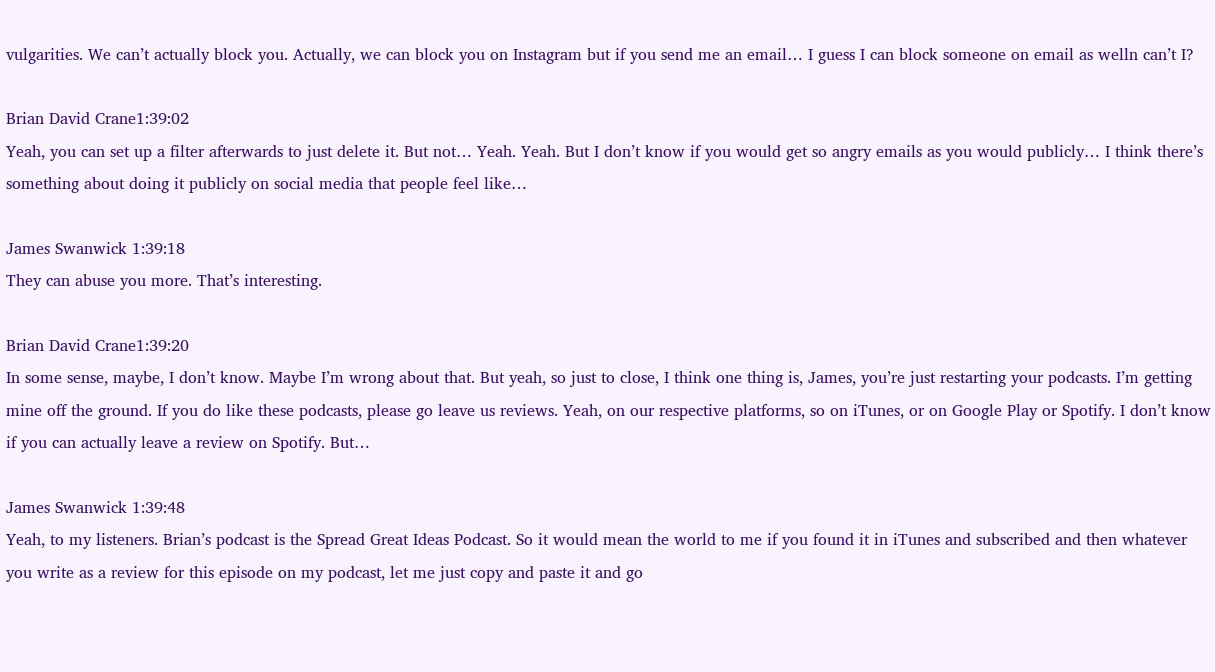vulgarities. We can’t actually block you. Actually, we can block you on Instagram but if you send me an email… I guess I can block someone on email as welln can’t I?

Brian David Crane1:39:02
Yeah, you can set up a filter afterwards to just delete it. But not… Yeah. Yeah. But I don’t know if you would get so angry emails as you would publicly… I think there’s something about doing it publicly on social media that people feel like…

James Swanwick 1:39:18
They can abuse you more. That’s interesting.

Brian David Crane1:39:20
In some sense, maybe, I don’t know. Maybe I’m wrong about that. But yeah, so just to close, I think one thing is, James, you’re just restarting your podcasts. I’m getting mine off the ground. If you do like these podcasts, please go leave us reviews. Yeah, on our respective platforms, so on iTunes, or on Google Play or Spotify. I don’t know if you can actually leave a review on Spotify. But…

James Swanwick 1:39:48
Yeah, to my listeners. Brian’s podcast is the Spread Great Ideas Podcast. So it would mean the world to me if you found it in iTunes and subscribed and then whatever you write as a review for this episode on my podcast, let me just copy and paste it and go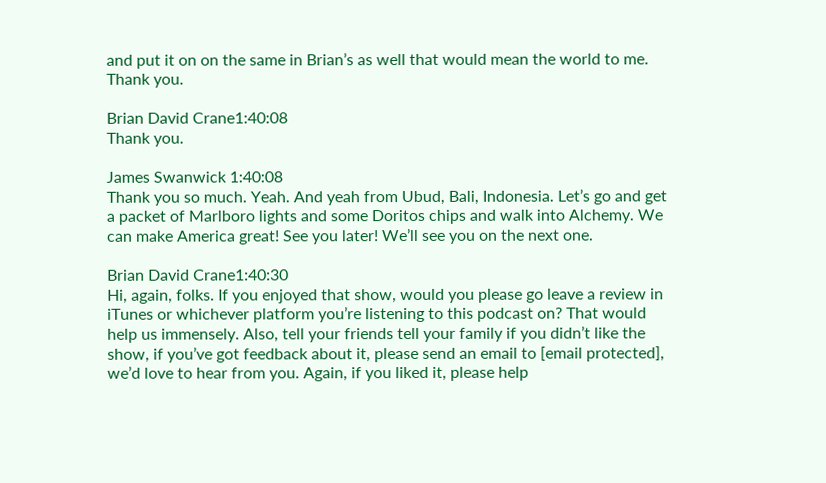and put it on on the same in Brian’s as well that would mean the world to me. Thank you.

Brian David Crane1:40:08
Thank you.

James Swanwick 1:40:08
Thank you so much. Yeah. And yeah from Ubud, Bali, Indonesia. Let’s go and get a packet of Marlboro lights and some Doritos chips and walk into Alchemy. We can make America great! See you later! We’ll see you on the next one.

Brian David Crane1:40:30
Hi, again, folks. If you enjoyed that show, would you please go leave a review in iTunes or whichever platform you’re listening to this podcast on? That would help us immensely. Also, tell your friends tell your family if you didn’t like the show, if you’ve got feedback about it, please send an email to [email protected], we’d love to hear from you. Again, if you liked it, please help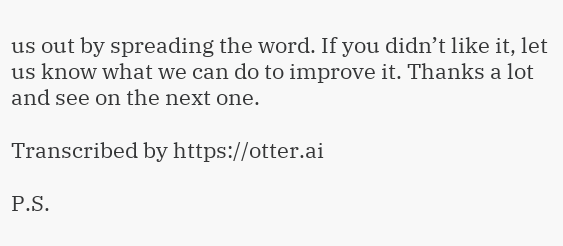us out by spreading the word. If you didn’t like it, let us know what we can do to improve it. Thanks a lot and see on the next one.

Transcribed by https://otter.ai

P.S.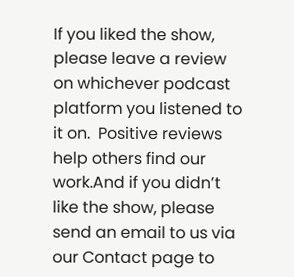If you liked the show, please leave a review on whichever podcast platform you listened to it on.  Positive reviews help others find our work.And if you didn’t like the show, please send an email to us via our Contact page to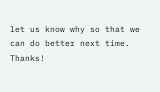let us know why so that we can do better next time. Thanks!